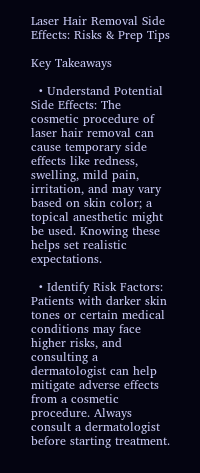Laser Hair Removal Side Effects: Risks & Prep Tips

Key Takeaways

  • Understand Potential Side Effects: The cosmetic procedure of laser hair removal can cause temporary side effects like redness, swelling, mild pain, irritation, and may vary based on skin color; a topical anesthetic might be used. Knowing these helps set realistic expectations.

  • Identify Risk Factors: Patients with darker skin tones or certain medical conditions may face higher risks, and consulting a dermatologist can help mitigate adverse effects from a cosmetic procedure. Always consult a dermatologist before starting treatment.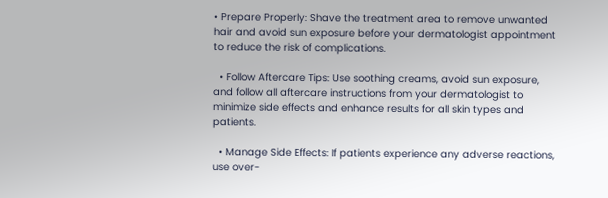• Prepare Properly: Shave the treatment area to remove unwanted hair and avoid sun exposure before your dermatologist appointment to reduce the risk of complications.

  • Follow Aftercare Tips: Use soothing creams, avoid sun exposure, and follow all aftercare instructions from your dermatologist to minimize side effects and enhance results for all skin types and patients.

  • Manage Side Effects: If patients experience any adverse reactions, use over-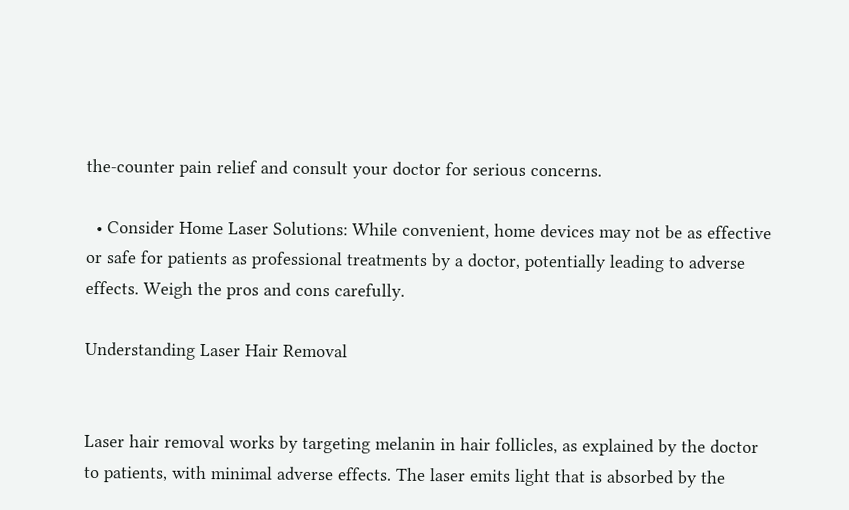the-counter pain relief and consult your doctor for serious concerns.

  • Consider Home Laser Solutions: While convenient, home devices may not be as effective or safe for patients as professional treatments by a doctor, potentially leading to adverse effects. Weigh the pros and cons carefully.

Understanding Laser Hair Removal


Laser hair removal works by targeting melanin in hair follicles, as explained by the doctor to patients, with minimal adverse effects. The laser emits light that is absorbed by the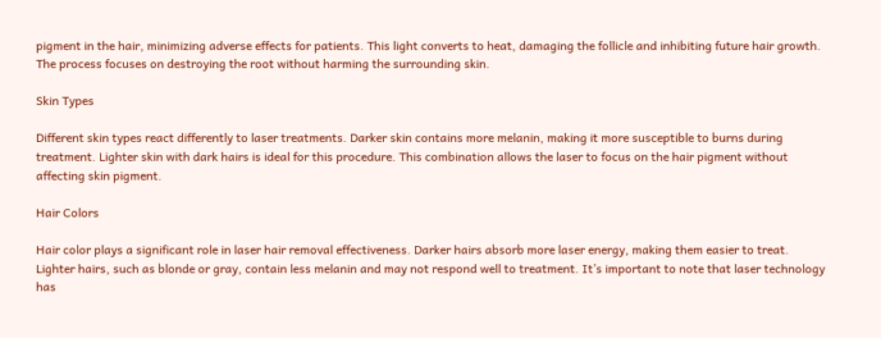pigment in the hair, minimizing adverse effects for patients. This light converts to heat, damaging the follicle and inhibiting future hair growth. The process focuses on destroying the root without harming the surrounding skin.

Skin Types

Different skin types react differently to laser treatments. Darker skin contains more melanin, making it more susceptible to burns during treatment. Lighter skin with dark hairs is ideal for this procedure. This combination allows the laser to focus on the hair pigment without affecting skin pigment.

Hair Colors

Hair color plays a significant role in laser hair removal effectiveness. Darker hairs absorb more laser energy, making them easier to treat. Lighter hairs, such as blonde or gray, contain less melanin and may not respond well to treatment. It’s important to note that laser technology has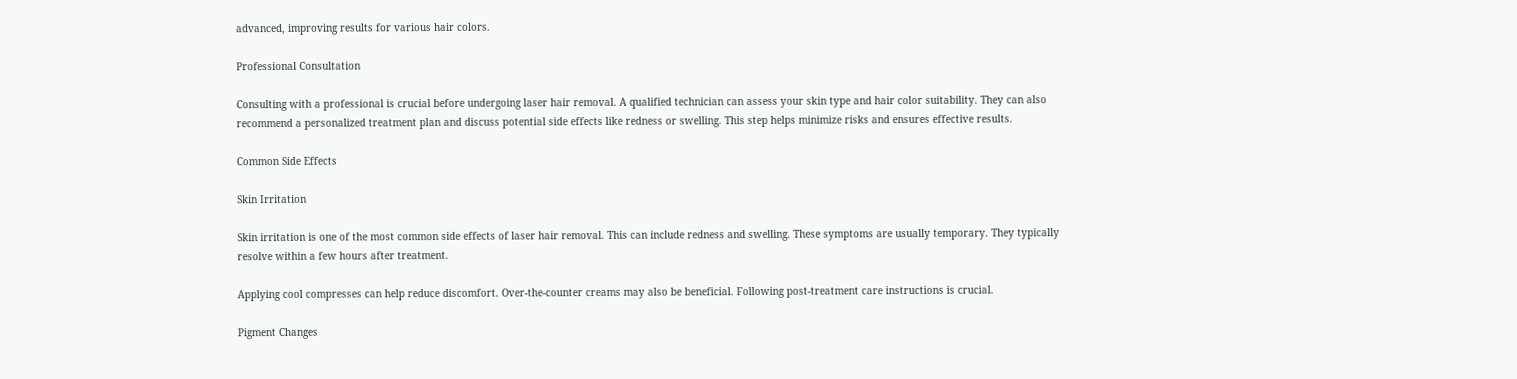advanced, improving results for various hair colors.

Professional Consultation

Consulting with a professional is crucial before undergoing laser hair removal. A qualified technician can assess your skin type and hair color suitability. They can also recommend a personalized treatment plan and discuss potential side effects like redness or swelling. This step helps minimize risks and ensures effective results.

Common Side Effects

Skin Irritation

Skin irritation is one of the most common side effects of laser hair removal. This can include redness and swelling. These symptoms are usually temporary. They typically resolve within a few hours after treatment.

Applying cool compresses can help reduce discomfort. Over-the-counter creams may also be beneficial. Following post-treatment care instructions is crucial.

Pigment Changes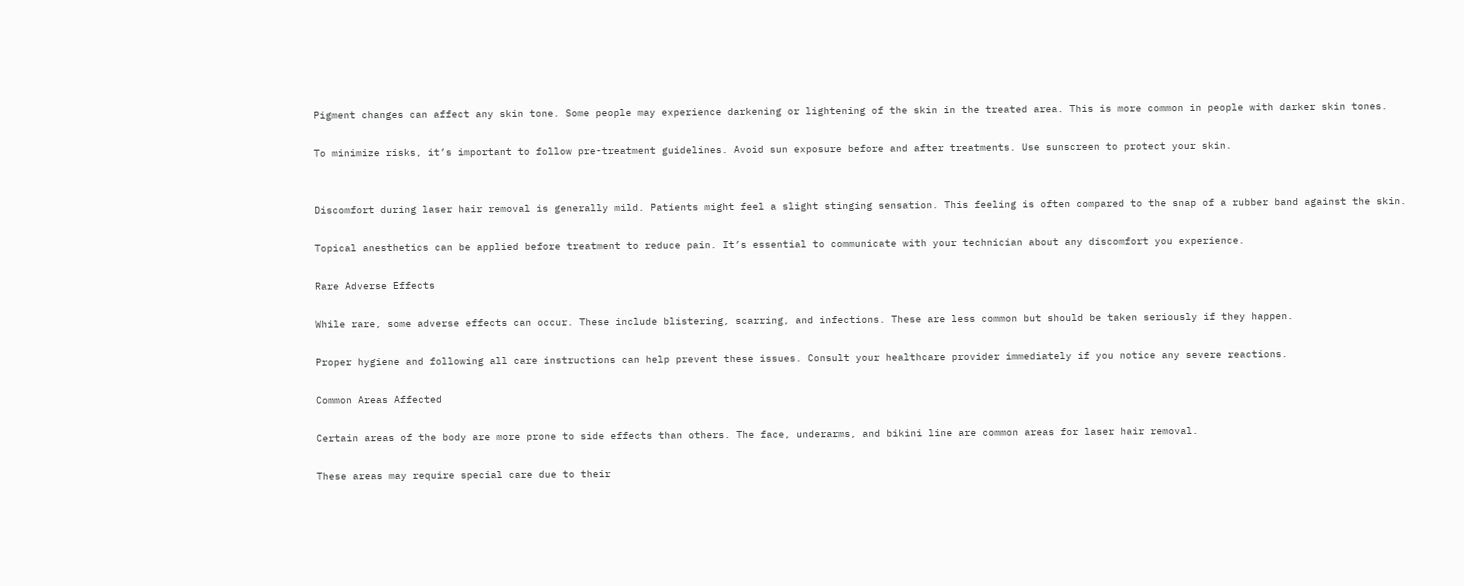Pigment changes can affect any skin tone. Some people may experience darkening or lightening of the skin in the treated area. This is more common in people with darker skin tones.

To minimize risks, it’s important to follow pre-treatment guidelines. Avoid sun exposure before and after treatments. Use sunscreen to protect your skin.


Discomfort during laser hair removal is generally mild. Patients might feel a slight stinging sensation. This feeling is often compared to the snap of a rubber band against the skin.

Topical anesthetics can be applied before treatment to reduce pain. It’s essential to communicate with your technician about any discomfort you experience.

Rare Adverse Effects

While rare, some adverse effects can occur. These include blistering, scarring, and infections. These are less common but should be taken seriously if they happen.

Proper hygiene and following all care instructions can help prevent these issues. Consult your healthcare provider immediately if you notice any severe reactions.

Common Areas Affected

Certain areas of the body are more prone to side effects than others. The face, underarms, and bikini line are common areas for laser hair removal.

These areas may require special care due to their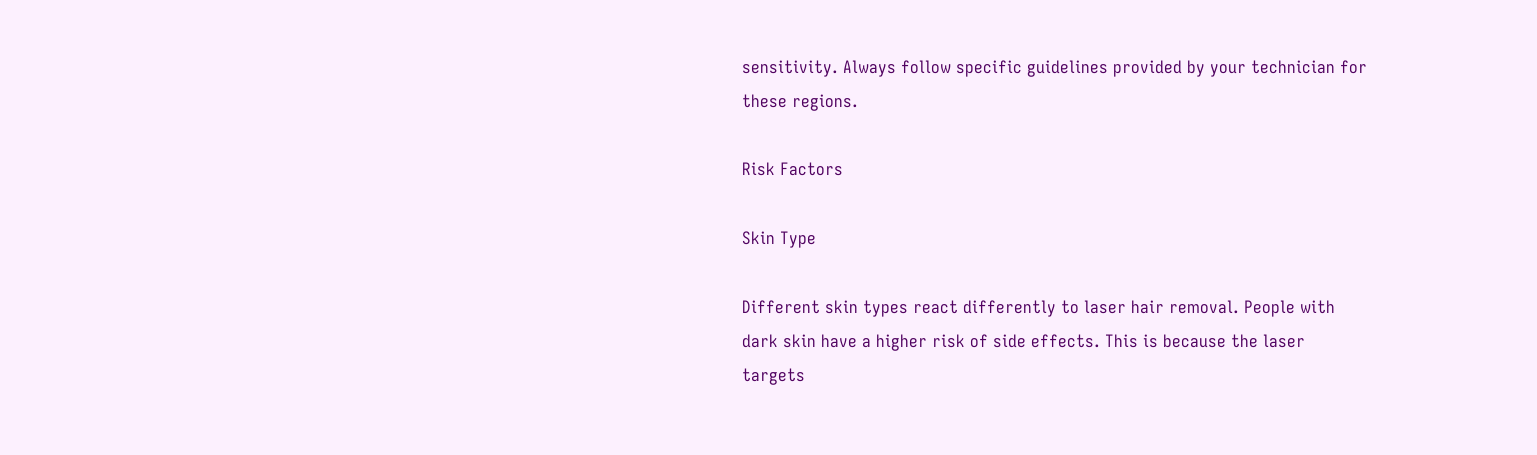sensitivity. Always follow specific guidelines provided by your technician for these regions.

Risk Factors

Skin Type

Different skin types react differently to laser hair removal. People with dark skin have a higher risk of side effects. This is because the laser targets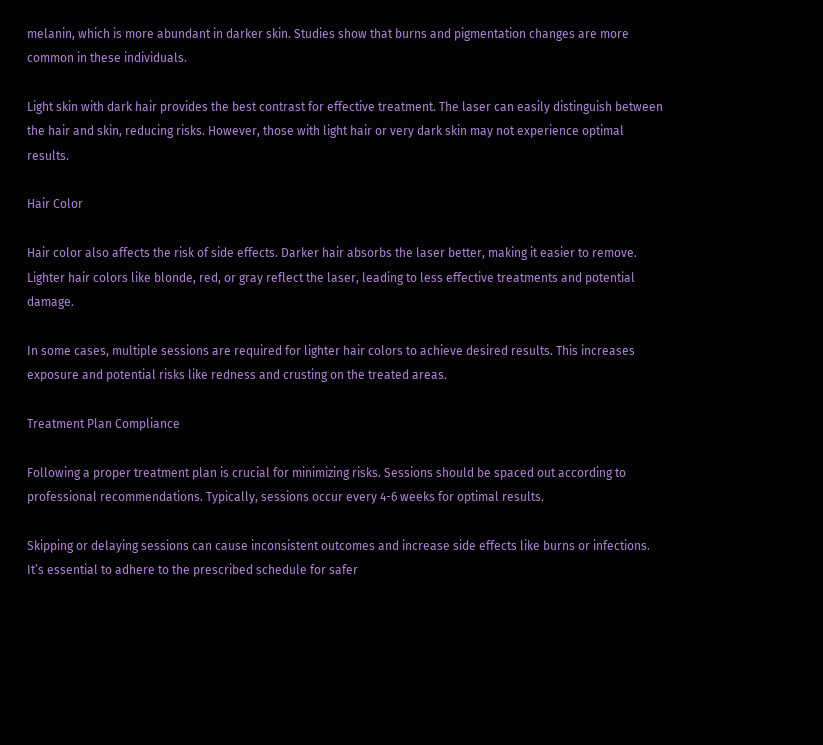melanin, which is more abundant in darker skin. Studies show that burns and pigmentation changes are more common in these individuals.

Light skin with dark hair provides the best contrast for effective treatment. The laser can easily distinguish between the hair and skin, reducing risks. However, those with light hair or very dark skin may not experience optimal results.

Hair Color

Hair color also affects the risk of side effects. Darker hair absorbs the laser better, making it easier to remove. Lighter hair colors like blonde, red, or gray reflect the laser, leading to less effective treatments and potential damage.

In some cases, multiple sessions are required for lighter hair colors to achieve desired results. This increases exposure and potential risks like redness and crusting on the treated areas.

Treatment Plan Compliance

Following a proper treatment plan is crucial for minimizing risks. Sessions should be spaced out according to professional recommendations. Typically, sessions occur every 4-6 weeks for optimal results.

Skipping or delaying sessions can cause inconsistent outcomes and increase side effects like burns or infections. It’s essential to adhere to the prescribed schedule for safer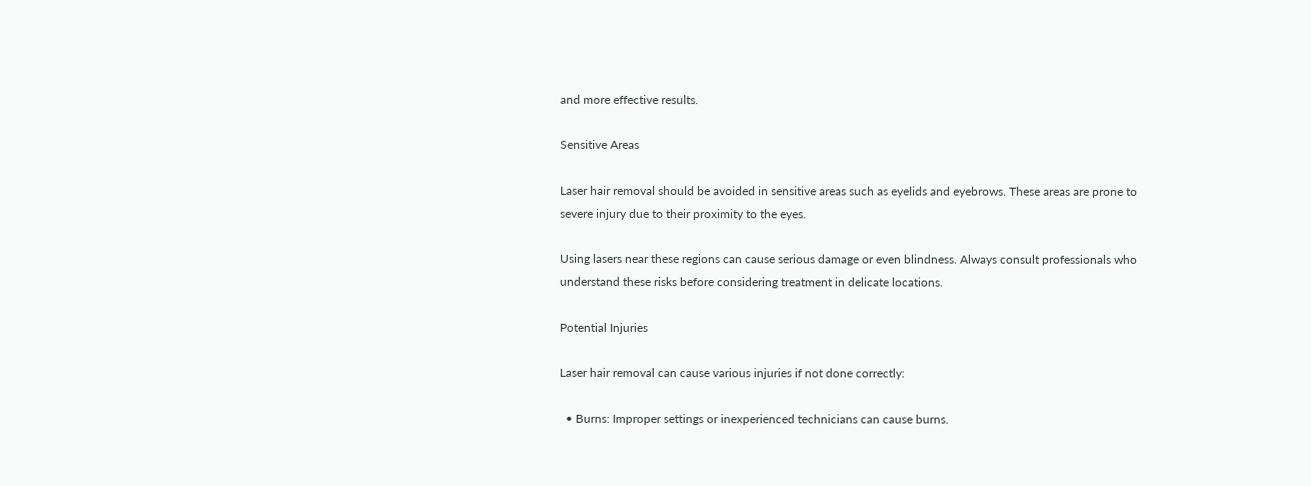and more effective results.

Sensitive Areas

Laser hair removal should be avoided in sensitive areas such as eyelids and eyebrows. These areas are prone to severe injury due to their proximity to the eyes.

Using lasers near these regions can cause serious damage or even blindness. Always consult professionals who understand these risks before considering treatment in delicate locations.

Potential Injuries

Laser hair removal can cause various injuries if not done correctly:

  • Burns: Improper settings or inexperienced technicians can cause burns.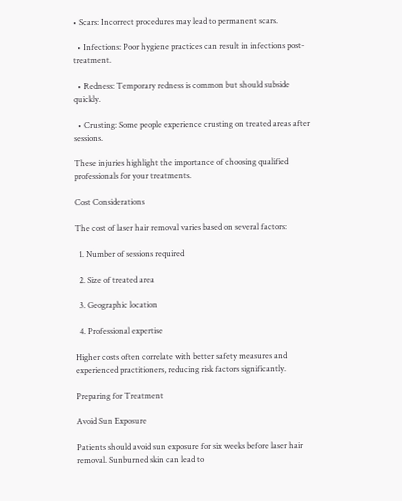• Scars: Incorrect procedures may lead to permanent scars.

  • Infections: Poor hygiene practices can result in infections post-treatment.

  • Redness: Temporary redness is common but should subside quickly.

  • Crusting: Some people experience crusting on treated areas after sessions.

These injuries highlight the importance of choosing qualified professionals for your treatments.

Cost Considerations

The cost of laser hair removal varies based on several factors:

  1. Number of sessions required

  2. Size of treated area

  3. Geographic location

  4. Professional expertise

Higher costs often correlate with better safety measures and experienced practitioners, reducing risk factors significantly.

Preparing for Treatment

Avoid Sun Exposure

Patients should avoid sun exposure for six weeks before laser hair removal. Sunburned skin can lead to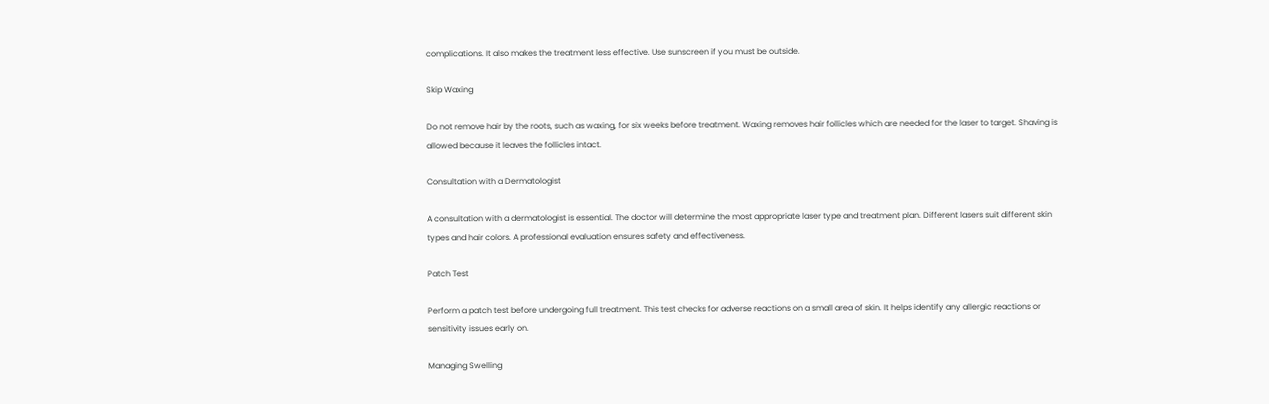complications. It also makes the treatment less effective. Use sunscreen if you must be outside.

Skip Waxing

Do not remove hair by the roots, such as waxing, for six weeks before treatment. Waxing removes hair follicles which are needed for the laser to target. Shaving is allowed because it leaves the follicles intact.

Consultation with a Dermatologist

A consultation with a dermatologist is essential. The doctor will determine the most appropriate laser type and treatment plan. Different lasers suit different skin types and hair colors. A professional evaluation ensures safety and effectiveness.

Patch Test

Perform a patch test before undergoing full treatment. This test checks for adverse reactions on a small area of skin. It helps identify any allergic reactions or sensitivity issues early on.

Managing Swelling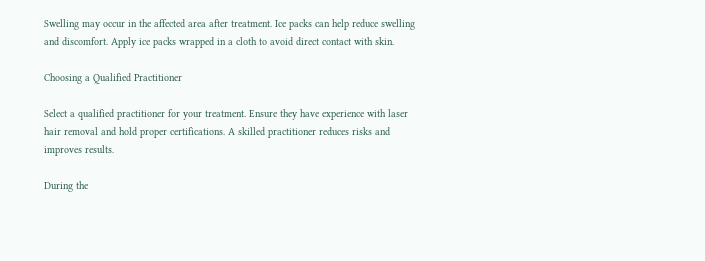Swelling may occur in the affected area after treatment. Ice packs can help reduce swelling and discomfort. Apply ice packs wrapped in a cloth to avoid direct contact with skin.

Choosing a Qualified Practitioner

Select a qualified practitioner for your treatment. Ensure they have experience with laser hair removal and hold proper certifications. A skilled practitioner reduces risks and improves results.

During the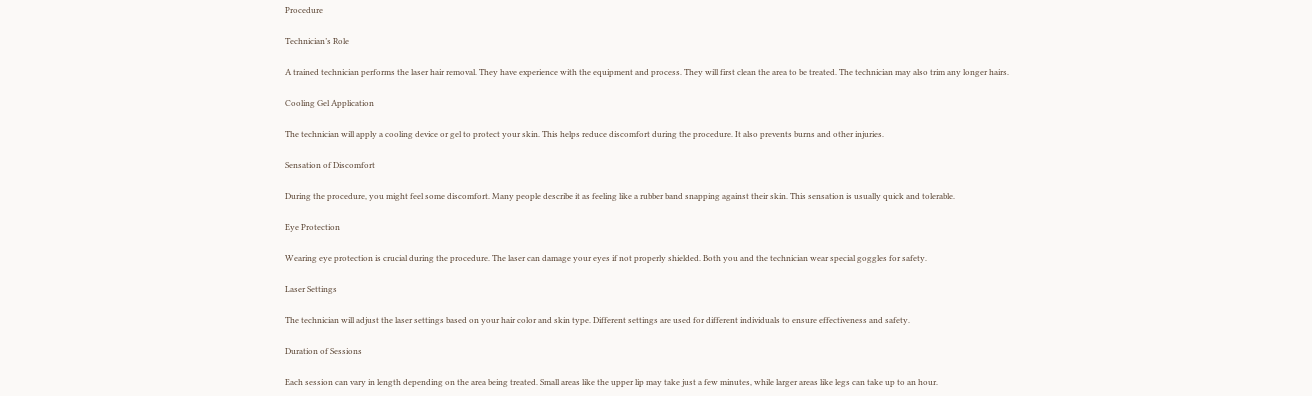Procedure

Technician’s Role

A trained technician performs the laser hair removal. They have experience with the equipment and process. They will first clean the area to be treated. The technician may also trim any longer hairs.

Cooling Gel Application

The technician will apply a cooling device or gel to protect your skin. This helps reduce discomfort during the procedure. It also prevents burns and other injuries.

Sensation of Discomfort

During the procedure, you might feel some discomfort. Many people describe it as feeling like a rubber band snapping against their skin. This sensation is usually quick and tolerable.

Eye Protection

Wearing eye protection is crucial during the procedure. The laser can damage your eyes if not properly shielded. Both you and the technician wear special goggles for safety.

Laser Settings

The technician will adjust the laser settings based on your hair color and skin type. Different settings are used for different individuals to ensure effectiveness and safety.

Duration of Sessions

Each session can vary in length depending on the area being treated. Small areas like the upper lip may take just a few minutes, while larger areas like legs can take up to an hour.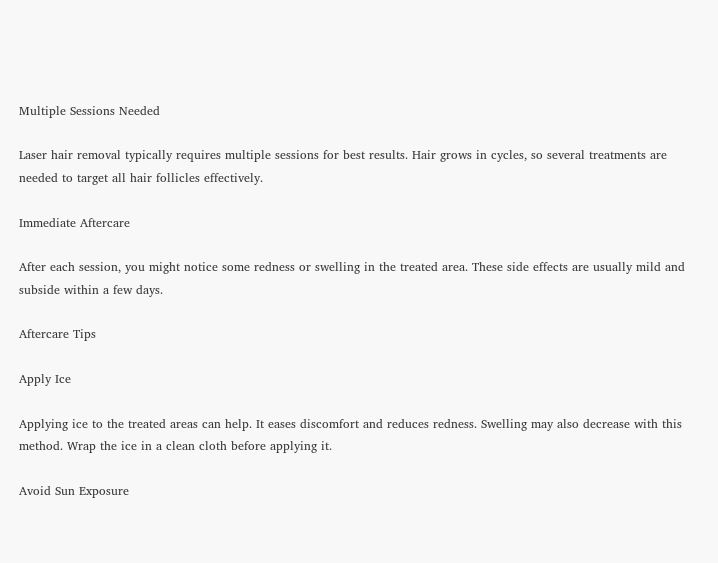Multiple Sessions Needed

Laser hair removal typically requires multiple sessions for best results. Hair grows in cycles, so several treatments are needed to target all hair follicles effectively.

Immediate Aftercare

After each session, you might notice some redness or swelling in the treated area. These side effects are usually mild and subside within a few days.

Aftercare Tips

Apply Ice

Applying ice to the treated areas can help. It eases discomfort and reduces redness. Swelling may also decrease with this method. Wrap the ice in a clean cloth before applying it.

Avoid Sun Exposure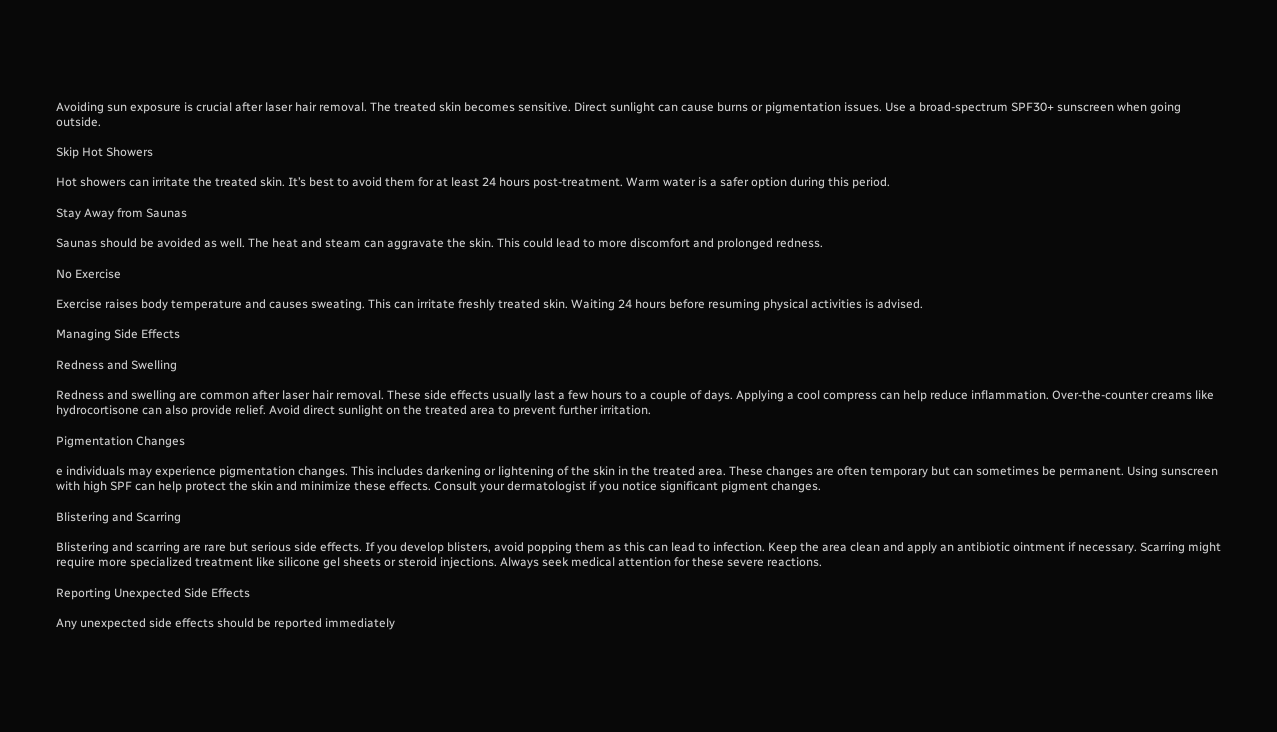Avoiding sun exposure is crucial after laser hair removal. The treated skin becomes sensitive. Direct sunlight can cause burns or pigmentation issues. Use a broad-spectrum SPF30+ sunscreen when going outside.

Skip Hot Showers

Hot showers can irritate the treated skin. It’s best to avoid them for at least 24 hours post-treatment. Warm water is a safer option during this period.

Stay Away from Saunas

Saunas should be avoided as well. The heat and steam can aggravate the skin. This could lead to more discomfort and prolonged redness.

No Exercise

Exercise raises body temperature and causes sweating. This can irritate freshly treated skin. Waiting 24 hours before resuming physical activities is advised.

Managing Side Effects

Redness and Swelling

Redness and swelling are common after laser hair removal. These side effects usually last a few hours to a couple of days. Applying a cool compress can help reduce inflammation. Over-the-counter creams like hydrocortisone can also provide relief. Avoid direct sunlight on the treated area to prevent further irritation.

Pigmentation Changes

e individuals may experience pigmentation changes. This includes darkening or lightening of the skin in the treated area. These changes are often temporary but can sometimes be permanent. Using sunscreen with high SPF can help protect the skin and minimize these effects. Consult your dermatologist if you notice significant pigment changes.

Blistering and Scarring

Blistering and scarring are rare but serious side effects. If you develop blisters, avoid popping them as this can lead to infection. Keep the area clean and apply an antibiotic ointment if necessary. Scarring might require more specialized treatment like silicone gel sheets or steroid injections. Always seek medical attention for these severe reactions.

Reporting Unexpected Side Effects

Any unexpected side effects should be reported immediately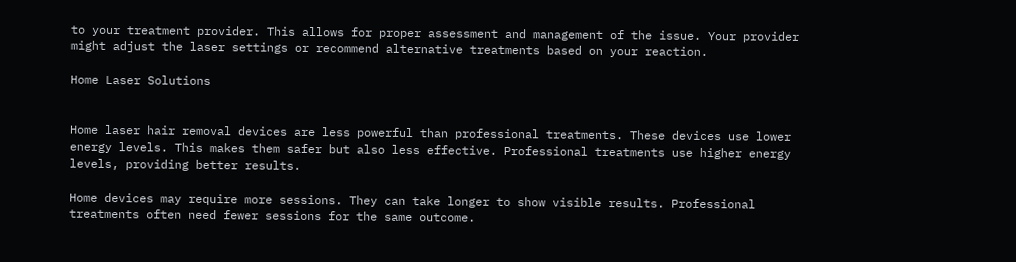to your treatment provider. This allows for proper assessment and management of the issue. Your provider might adjust the laser settings or recommend alternative treatments based on your reaction.

Home Laser Solutions


Home laser hair removal devices are less powerful than professional treatments. These devices use lower energy levels. This makes them safer but also less effective. Professional treatments use higher energy levels, providing better results.

Home devices may require more sessions. They can take longer to show visible results. Professional treatments often need fewer sessions for the same outcome.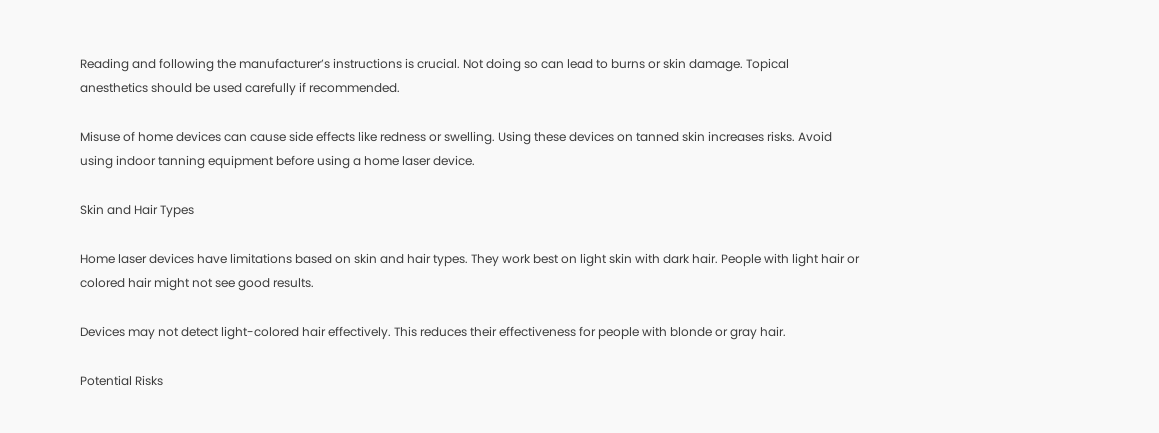Reading and following the manufacturer’s instructions is crucial. Not doing so can lead to burns or skin damage. Topical anesthetics should be used carefully if recommended.

Misuse of home devices can cause side effects like redness or swelling. Using these devices on tanned skin increases risks. Avoid using indoor tanning equipment before using a home laser device.

Skin and Hair Types

Home laser devices have limitations based on skin and hair types. They work best on light skin with dark hair. People with light hair or colored hair might not see good results.

Devices may not detect light-colored hair effectively. This reduces their effectiveness for people with blonde or gray hair.

Potential Risks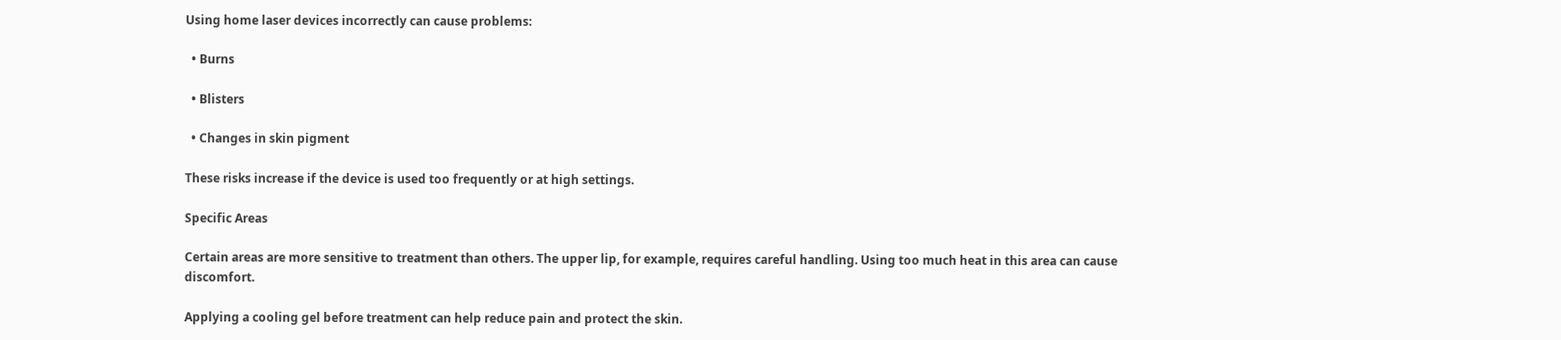Using home laser devices incorrectly can cause problems:

  • Burns

  • Blisters

  • Changes in skin pigment

These risks increase if the device is used too frequently or at high settings.

Specific Areas

Certain areas are more sensitive to treatment than others. The upper lip, for example, requires careful handling. Using too much heat in this area can cause discomfort.

Applying a cooling gel before treatment can help reduce pain and protect the skin.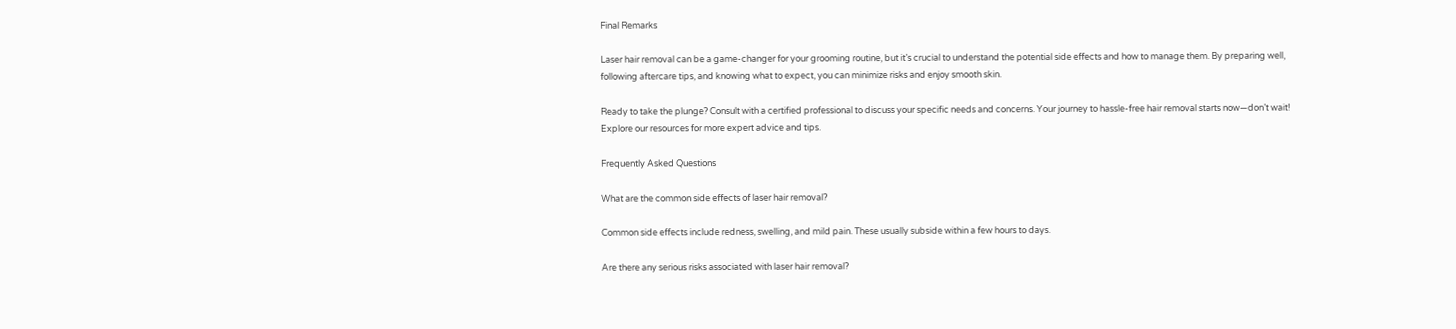Final Remarks

Laser hair removal can be a game-changer for your grooming routine, but it’s crucial to understand the potential side effects and how to manage them. By preparing well, following aftercare tips, and knowing what to expect, you can minimize risks and enjoy smooth skin.

Ready to take the plunge? Consult with a certified professional to discuss your specific needs and concerns. Your journey to hassle-free hair removal starts now—don’t wait! Explore our resources for more expert advice and tips.

Frequently Asked Questions

What are the common side effects of laser hair removal?

Common side effects include redness, swelling, and mild pain. These usually subside within a few hours to days.

Are there any serious risks associated with laser hair removal?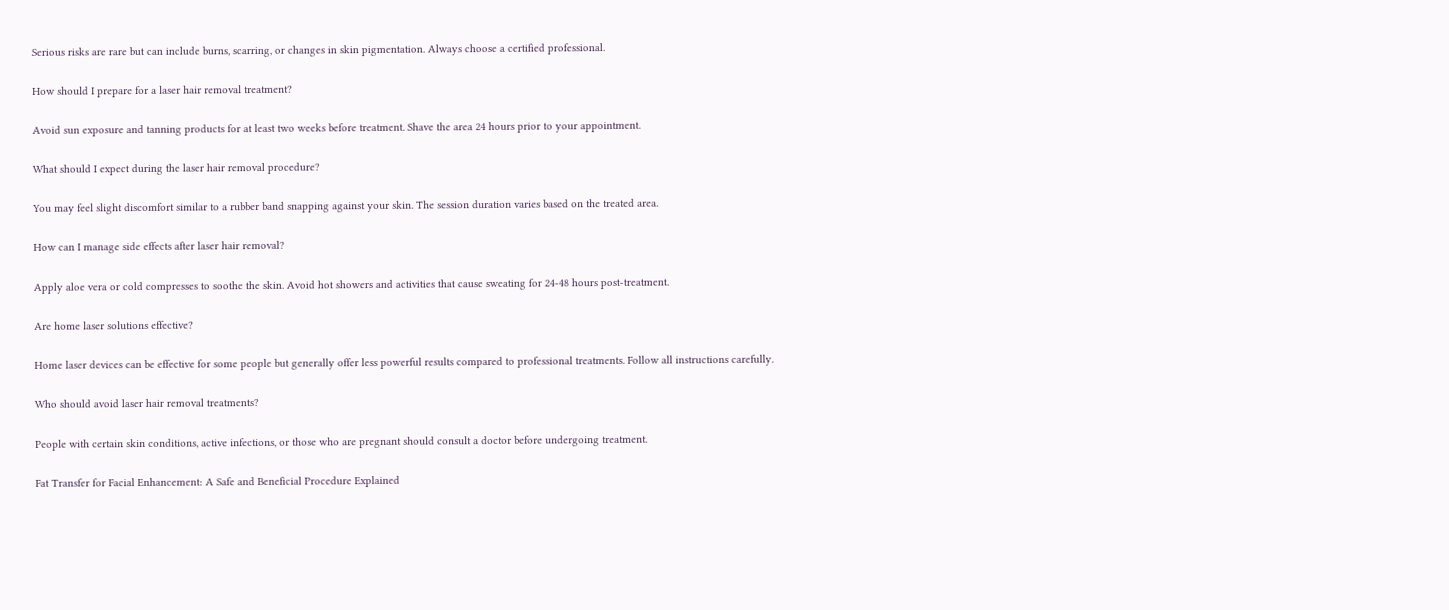Serious risks are rare but can include burns, scarring, or changes in skin pigmentation. Always choose a certified professional.

How should I prepare for a laser hair removal treatment?

Avoid sun exposure and tanning products for at least two weeks before treatment. Shave the area 24 hours prior to your appointment.

What should I expect during the laser hair removal procedure?

You may feel slight discomfort similar to a rubber band snapping against your skin. The session duration varies based on the treated area.

How can I manage side effects after laser hair removal?

Apply aloe vera or cold compresses to soothe the skin. Avoid hot showers and activities that cause sweating for 24-48 hours post-treatment.

Are home laser solutions effective?

Home laser devices can be effective for some people but generally offer less powerful results compared to professional treatments. Follow all instructions carefully.

Who should avoid laser hair removal treatments?

People with certain skin conditions, active infections, or those who are pregnant should consult a doctor before undergoing treatment.

Fat Transfer for Facial Enhancement: A Safe and Beneficial Procedure Explained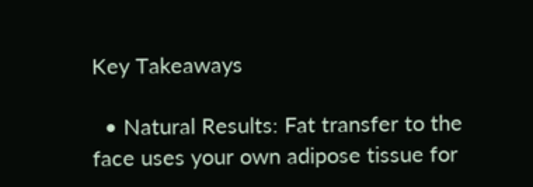Key Takeaways

  • Natural Results: Fat transfer to the face uses your own adipose tissue for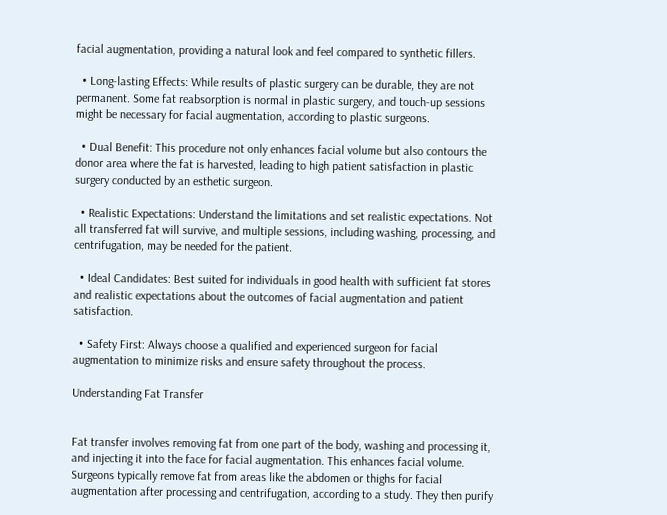facial augmentation, providing a natural look and feel compared to synthetic fillers.

  • Long-lasting Effects: While results of plastic surgery can be durable, they are not permanent. Some fat reabsorption is normal in plastic surgery, and touch-up sessions might be necessary for facial augmentation, according to plastic surgeons.

  • Dual Benefit: This procedure not only enhances facial volume but also contours the donor area where the fat is harvested, leading to high patient satisfaction in plastic surgery conducted by an esthetic surgeon.

  • Realistic Expectations: Understand the limitations and set realistic expectations. Not all transferred fat will survive, and multiple sessions, including washing, processing, and centrifugation, may be needed for the patient.

  • Ideal Candidates: Best suited for individuals in good health with sufficient fat stores and realistic expectations about the outcomes of facial augmentation and patient satisfaction.

  • Safety First: Always choose a qualified and experienced surgeon for facial augmentation to minimize risks and ensure safety throughout the process.

Understanding Fat Transfer


Fat transfer involves removing fat from one part of the body, washing and processing it, and injecting it into the face for facial augmentation. This enhances facial volume. Surgeons typically remove fat from areas like the abdomen or thighs for facial augmentation after processing and centrifugation, according to a study. They then purify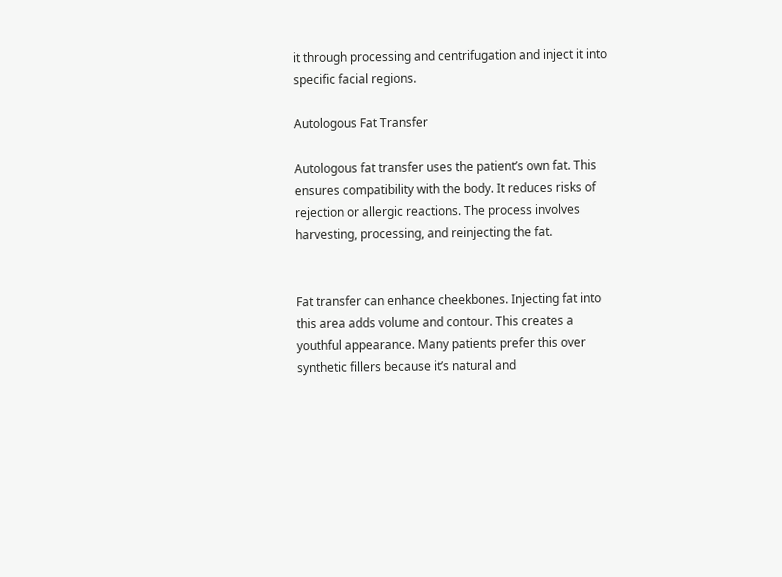it through processing and centrifugation and inject it into specific facial regions.

Autologous Fat Transfer

Autologous fat transfer uses the patient’s own fat. This ensures compatibility with the body. It reduces risks of rejection or allergic reactions. The process involves harvesting, processing, and reinjecting the fat.


Fat transfer can enhance cheekbones. Injecting fat into this area adds volume and contour. This creates a youthful appearance. Many patients prefer this over synthetic fillers because it’s natural and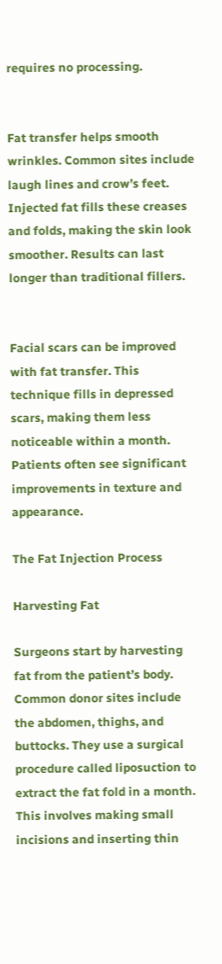requires no processing.


Fat transfer helps smooth wrinkles. Common sites include laugh lines and crow’s feet. Injected fat fills these creases and folds, making the skin look smoother. Results can last longer than traditional fillers.


Facial scars can be improved with fat transfer. This technique fills in depressed scars, making them less noticeable within a month. Patients often see significant improvements in texture and appearance.

The Fat Injection Process

Harvesting Fat

Surgeons start by harvesting fat from the patient’s body. Common donor sites include the abdomen, thighs, and buttocks. They use a surgical procedure called liposuction to extract the fat fold in a month. This involves making small incisions and inserting thin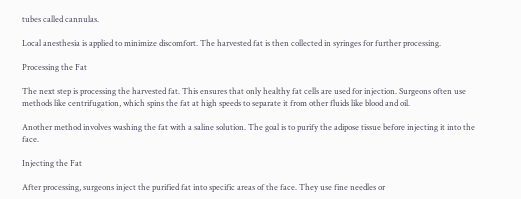tubes called cannulas.

Local anesthesia is applied to minimize discomfort. The harvested fat is then collected in syringes for further processing.

Processing the Fat

The next step is processing the harvested fat. This ensures that only healthy fat cells are used for injection. Surgeons often use methods like centrifugation, which spins the fat at high speeds to separate it from other fluids like blood and oil.

Another method involves washing the fat with a saline solution. The goal is to purify the adipose tissue before injecting it into the face.

Injecting the Fat

After processing, surgeons inject the purified fat into specific areas of the face. They use fine needles or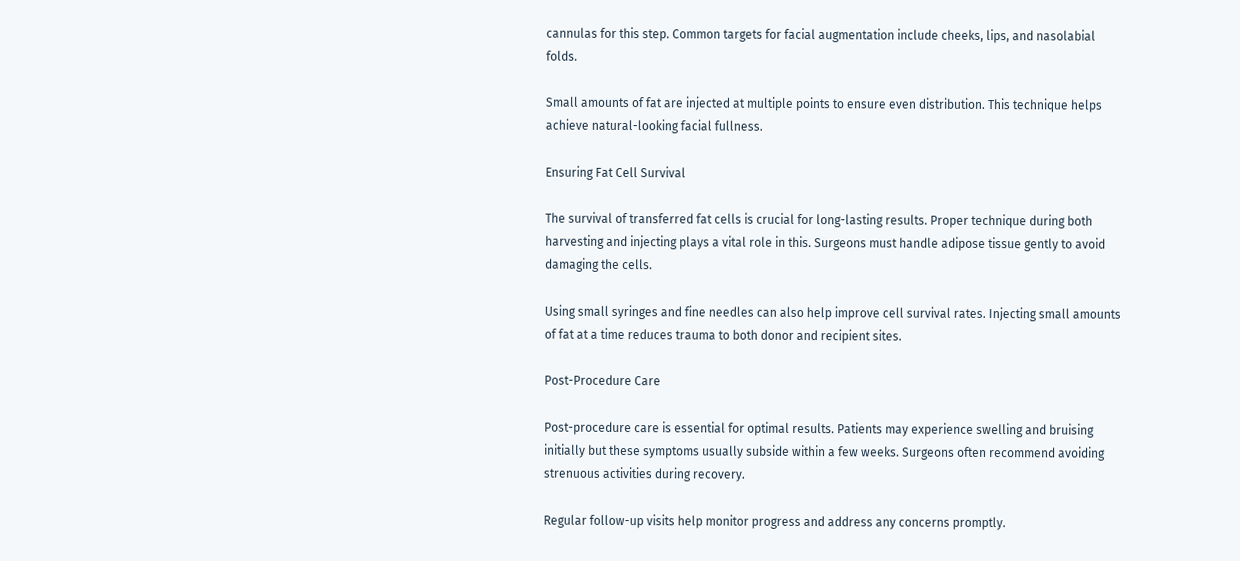cannulas for this step. Common targets for facial augmentation include cheeks, lips, and nasolabial folds.

Small amounts of fat are injected at multiple points to ensure even distribution. This technique helps achieve natural-looking facial fullness.

Ensuring Fat Cell Survival

The survival of transferred fat cells is crucial for long-lasting results. Proper technique during both harvesting and injecting plays a vital role in this. Surgeons must handle adipose tissue gently to avoid damaging the cells.

Using small syringes and fine needles can also help improve cell survival rates. Injecting small amounts of fat at a time reduces trauma to both donor and recipient sites.

Post-Procedure Care

Post-procedure care is essential for optimal results. Patients may experience swelling and bruising initially but these symptoms usually subside within a few weeks. Surgeons often recommend avoiding strenuous activities during recovery.

Regular follow-up visits help monitor progress and address any concerns promptly.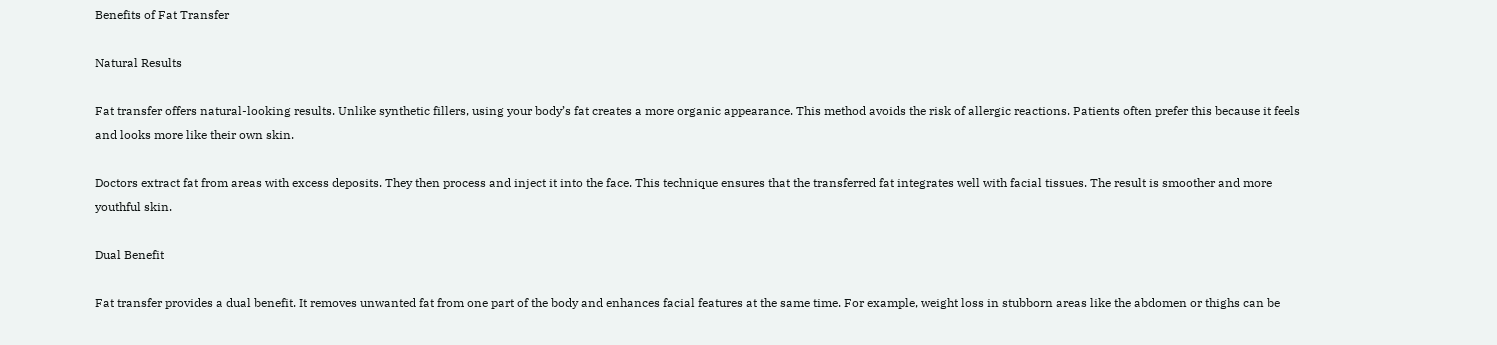Benefits of Fat Transfer

Natural Results

Fat transfer offers natural-looking results. Unlike synthetic fillers, using your body’s fat creates a more organic appearance. This method avoids the risk of allergic reactions. Patients often prefer this because it feels and looks more like their own skin.

Doctors extract fat from areas with excess deposits. They then process and inject it into the face. This technique ensures that the transferred fat integrates well with facial tissues. The result is smoother and more youthful skin.

Dual Benefit

Fat transfer provides a dual benefit. It removes unwanted fat from one part of the body and enhances facial features at the same time. For example, weight loss in stubborn areas like the abdomen or thighs can be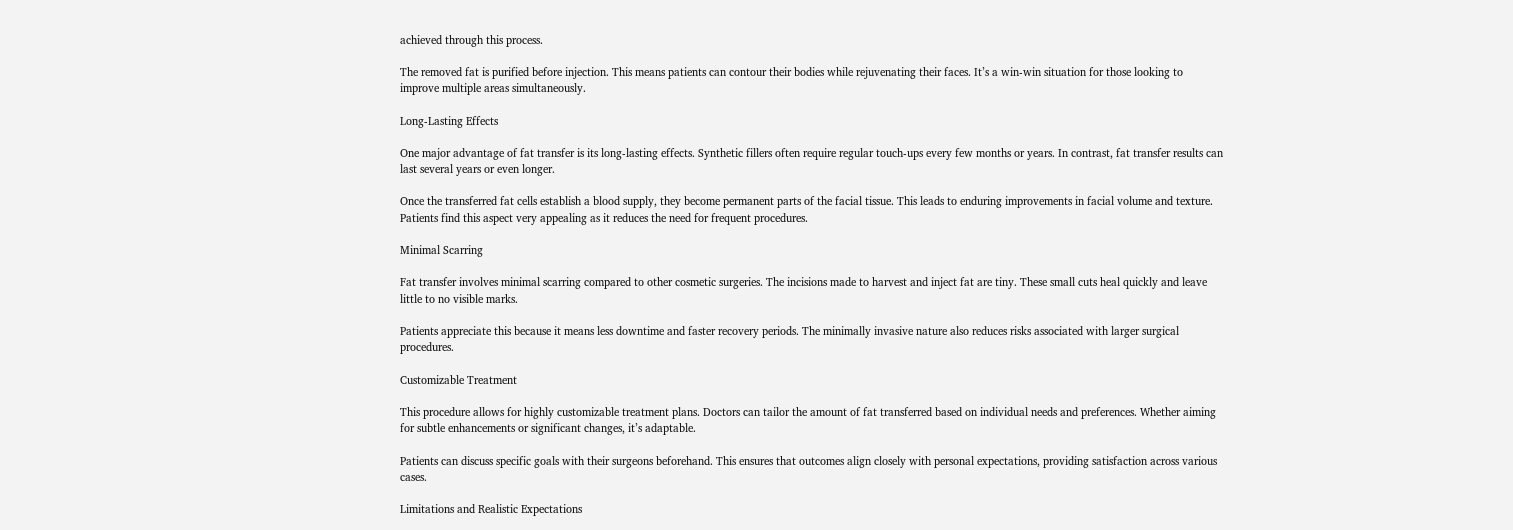achieved through this process.

The removed fat is purified before injection. This means patients can contour their bodies while rejuvenating their faces. It’s a win-win situation for those looking to improve multiple areas simultaneously.

Long-Lasting Effects

One major advantage of fat transfer is its long-lasting effects. Synthetic fillers often require regular touch-ups every few months or years. In contrast, fat transfer results can last several years or even longer.

Once the transferred fat cells establish a blood supply, they become permanent parts of the facial tissue. This leads to enduring improvements in facial volume and texture. Patients find this aspect very appealing as it reduces the need for frequent procedures.

Minimal Scarring

Fat transfer involves minimal scarring compared to other cosmetic surgeries. The incisions made to harvest and inject fat are tiny. These small cuts heal quickly and leave little to no visible marks.

Patients appreciate this because it means less downtime and faster recovery periods. The minimally invasive nature also reduces risks associated with larger surgical procedures.

Customizable Treatment

This procedure allows for highly customizable treatment plans. Doctors can tailor the amount of fat transferred based on individual needs and preferences. Whether aiming for subtle enhancements or significant changes, it’s adaptable.

Patients can discuss specific goals with their surgeons beforehand. This ensures that outcomes align closely with personal expectations, providing satisfaction across various cases.

Limitations and Realistic Expectations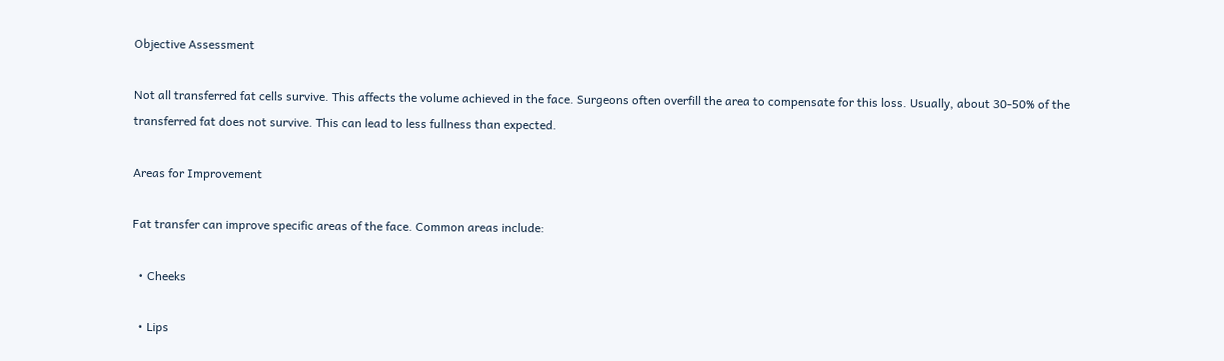Objective Assessment

Not all transferred fat cells survive. This affects the volume achieved in the face. Surgeons often overfill the area to compensate for this loss. Usually, about 30-50% of the transferred fat does not survive. This can lead to less fullness than expected.

Areas for Improvement

Fat transfer can improve specific areas of the face. Common areas include:

  • Cheeks

  • Lips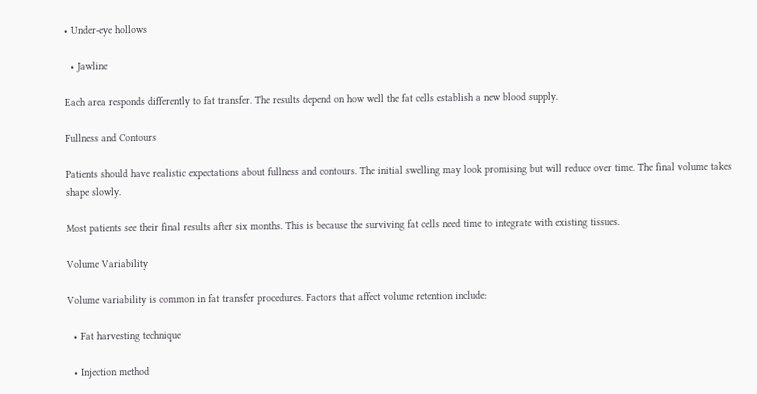• Under-eye hollows

  • Jawline

Each area responds differently to fat transfer. The results depend on how well the fat cells establish a new blood supply.

Fullness and Contours

Patients should have realistic expectations about fullness and contours. The initial swelling may look promising but will reduce over time. The final volume takes shape slowly.

Most patients see their final results after six months. This is because the surviving fat cells need time to integrate with existing tissues.

Volume Variability

Volume variability is common in fat transfer procedures. Factors that affect volume retention include:

  • Fat harvesting technique

  • Injection method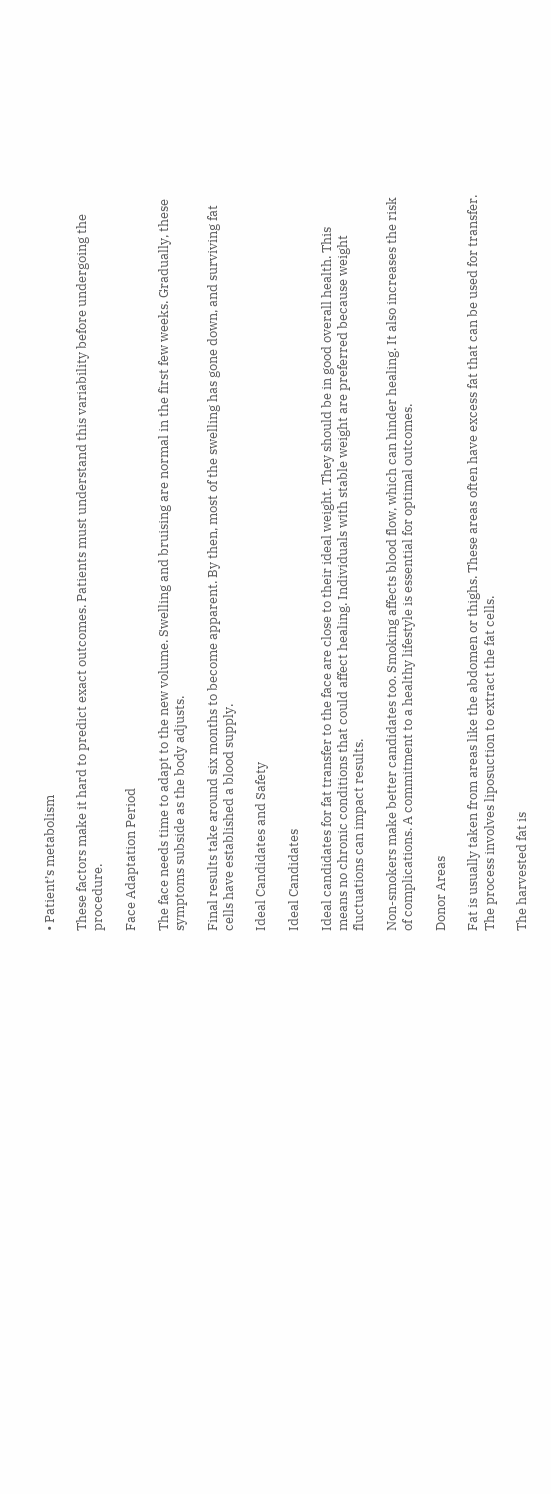• Patient’s metabolism

These factors make it hard to predict exact outcomes. Patients must understand this variability before undergoing the procedure.

Face Adaptation Period

The face needs time to adapt to the new volume. Swelling and bruising are normal in the first few weeks. Gradually, these symptoms subside as the body adjusts.

Final results take around six months to become apparent. By then, most of the swelling has gone down, and surviving fat cells have established a blood supply.

Ideal Candidates and Safety

Ideal Candidates

Ideal candidates for fat transfer to the face are close to their ideal weight. They should be in good overall health. This means no chronic conditions that could affect healing. Individuals with stable weight are preferred because weight fluctuations can impact results.

Non-smokers make better candidates too. Smoking affects blood flow, which can hinder healing. It also increases the risk of complications. A commitment to a healthy lifestyle is essential for optimal outcomes.

Donor Areas

Fat is usually taken from areas like the abdomen or thighs. These areas often have excess fat that can be used for transfer. The process involves liposuction to extract the fat cells.

The harvested fat is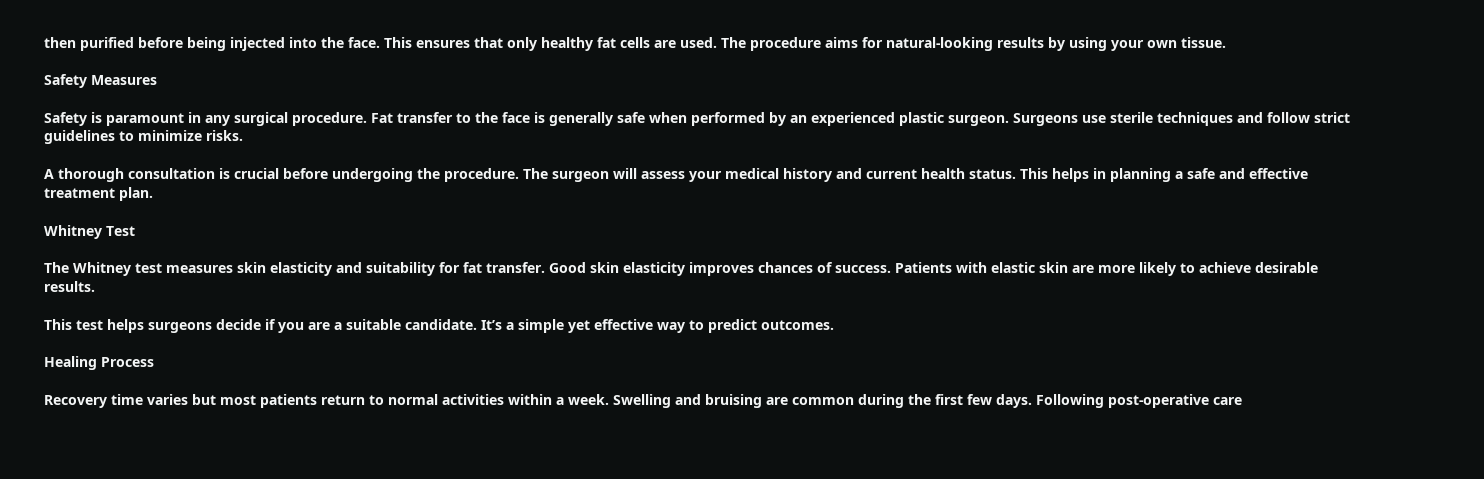then purified before being injected into the face. This ensures that only healthy fat cells are used. The procedure aims for natural-looking results by using your own tissue.

Safety Measures

Safety is paramount in any surgical procedure. Fat transfer to the face is generally safe when performed by an experienced plastic surgeon. Surgeons use sterile techniques and follow strict guidelines to minimize risks.

A thorough consultation is crucial before undergoing the procedure. The surgeon will assess your medical history and current health status. This helps in planning a safe and effective treatment plan.

Whitney Test

The Whitney test measures skin elasticity and suitability for fat transfer. Good skin elasticity improves chances of success. Patients with elastic skin are more likely to achieve desirable results.

This test helps surgeons decide if you are a suitable candidate. It’s a simple yet effective way to predict outcomes.

Healing Process

Recovery time varies but most patients return to normal activities within a week. Swelling and bruising are common during the first few days. Following post-operative care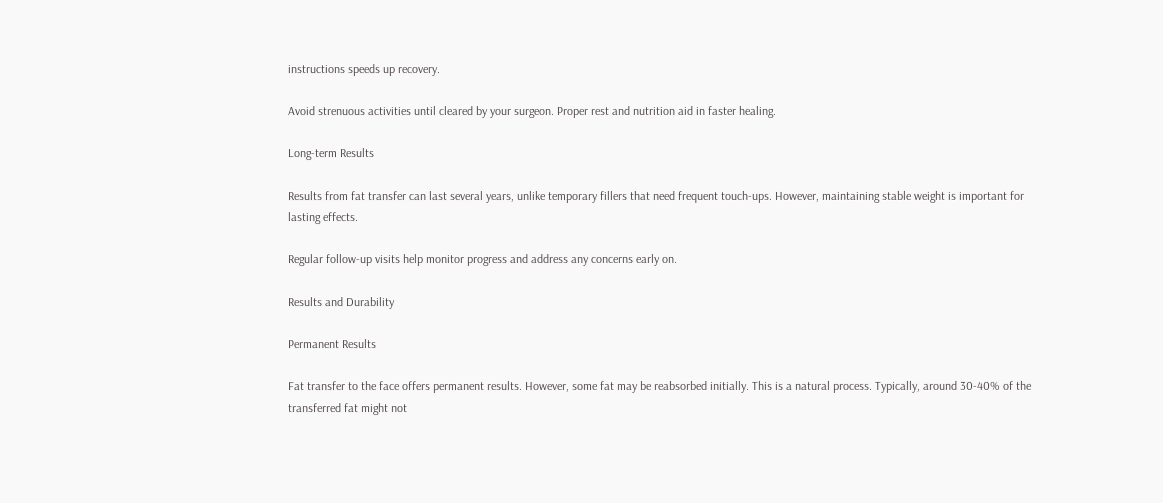instructions speeds up recovery.

Avoid strenuous activities until cleared by your surgeon. Proper rest and nutrition aid in faster healing.

Long-term Results

Results from fat transfer can last several years, unlike temporary fillers that need frequent touch-ups. However, maintaining stable weight is important for lasting effects.

Regular follow-up visits help monitor progress and address any concerns early on.

Results and Durability

Permanent Results

Fat transfer to the face offers permanent results. However, some fat may be reabsorbed initially. This is a natural process. Typically, around 30-40% of the transferred fat might not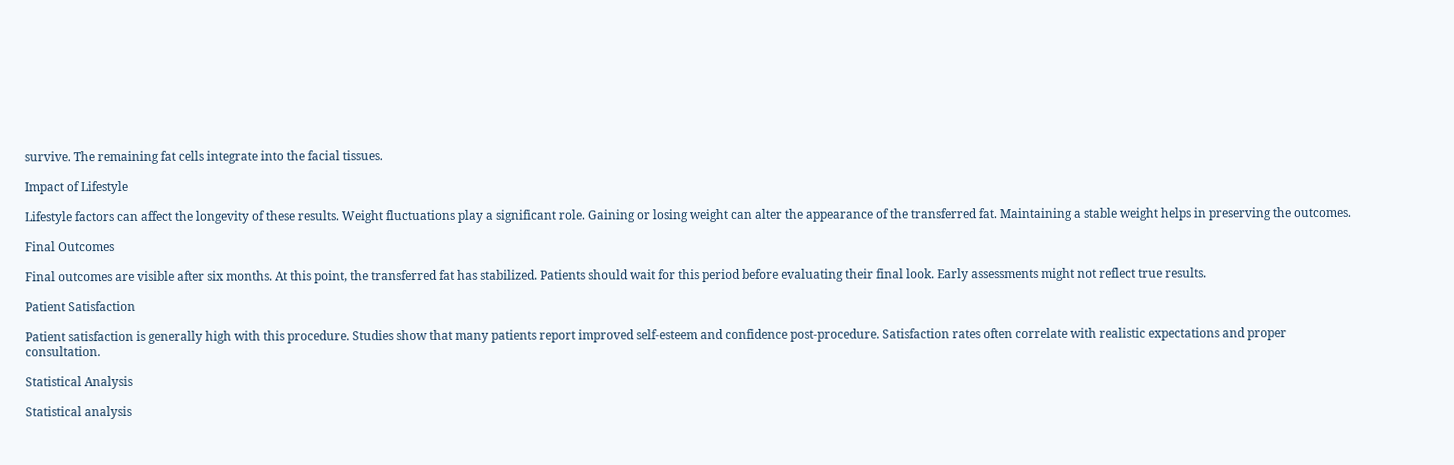survive. The remaining fat cells integrate into the facial tissues.

Impact of Lifestyle

Lifestyle factors can affect the longevity of these results. Weight fluctuations play a significant role. Gaining or losing weight can alter the appearance of the transferred fat. Maintaining a stable weight helps in preserving the outcomes.

Final Outcomes

Final outcomes are visible after six months. At this point, the transferred fat has stabilized. Patients should wait for this period before evaluating their final look. Early assessments might not reflect true results.

Patient Satisfaction

Patient satisfaction is generally high with this procedure. Studies show that many patients report improved self-esteem and confidence post-procedure. Satisfaction rates often correlate with realistic expectations and proper consultation.

Statistical Analysis

Statistical analysis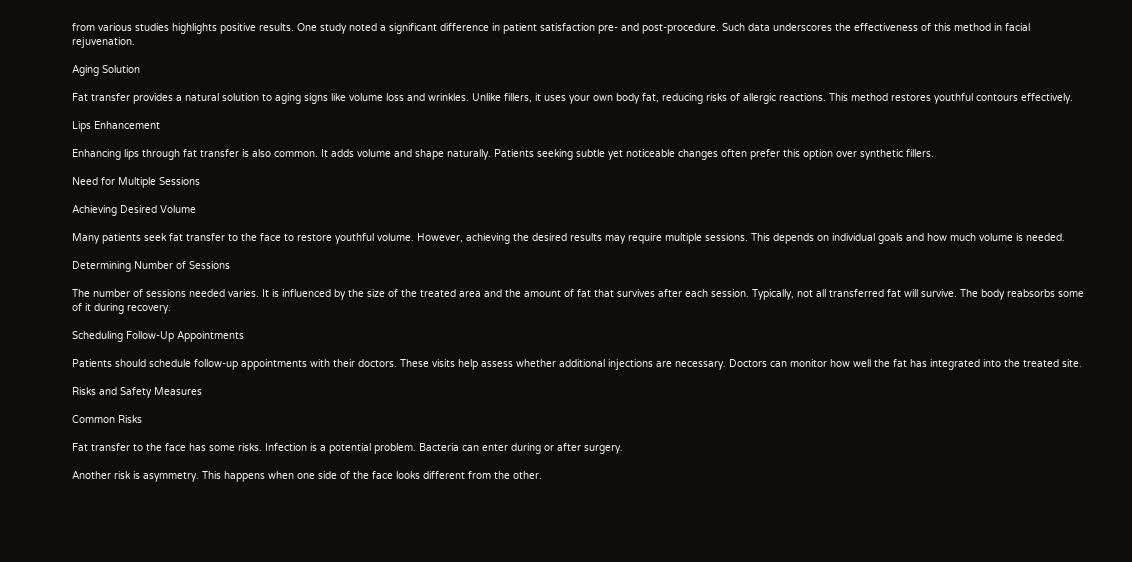from various studies highlights positive results. One study noted a significant difference in patient satisfaction pre- and post-procedure. Such data underscores the effectiveness of this method in facial rejuvenation.

Aging Solution

Fat transfer provides a natural solution to aging signs like volume loss and wrinkles. Unlike fillers, it uses your own body fat, reducing risks of allergic reactions. This method restores youthful contours effectively.

Lips Enhancement

Enhancing lips through fat transfer is also common. It adds volume and shape naturally. Patients seeking subtle yet noticeable changes often prefer this option over synthetic fillers.

Need for Multiple Sessions

Achieving Desired Volume

Many patients seek fat transfer to the face to restore youthful volume. However, achieving the desired results may require multiple sessions. This depends on individual goals and how much volume is needed.

Determining Number of Sessions

The number of sessions needed varies. It is influenced by the size of the treated area and the amount of fat that survives after each session. Typically, not all transferred fat will survive. The body reabsorbs some of it during recovery.

Scheduling Follow-Up Appointments

Patients should schedule follow-up appointments with their doctors. These visits help assess whether additional injections are necessary. Doctors can monitor how well the fat has integrated into the treated site.

Risks and Safety Measures

Common Risks

Fat transfer to the face has some risks. Infection is a potential problem. Bacteria can enter during or after surgery.

Another risk is asymmetry. This happens when one side of the face looks different from the other.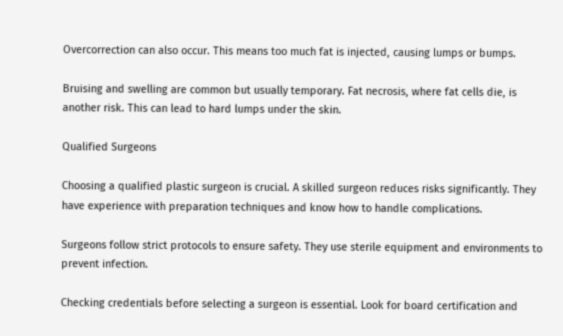Overcorrection can also occur. This means too much fat is injected, causing lumps or bumps.

Bruising and swelling are common but usually temporary. Fat necrosis, where fat cells die, is another risk. This can lead to hard lumps under the skin.

Qualified Surgeons

Choosing a qualified plastic surgeon is crucial. A skilled surgeon reduces risks significantly. They have experience with preparation techniques and know how to handle complications.

Surgeons follow strict protocols to ensure safety. They use sterile equipment and environments to prevent infection.

Checking credentials before selecting a surgeon is essential. Look for board certification and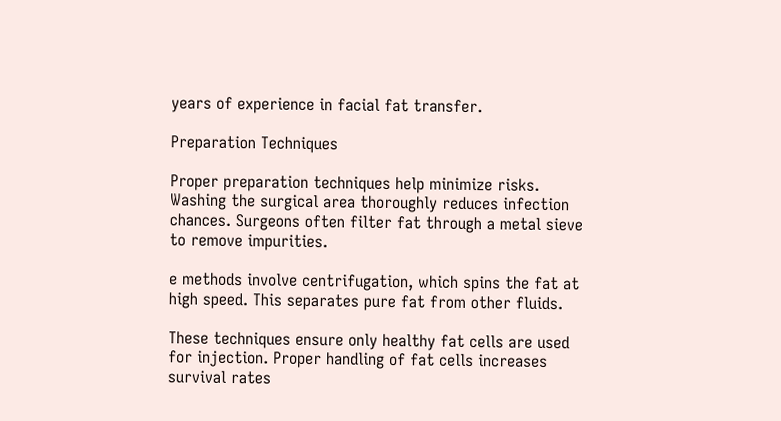years of experience in facial fat transfer.

Preparation Techniques

Proper preparation techniques help minimize risks. Washing the surgical area thoroughly reduces infection chances. Surgeons often filter fat through a metal sieve to remove impurities.

e methods involve centrifugation, which spins the fat at high speed. This separates pure fat from other fluids.

These techniques ensure only healthy fat cells are used for injection. Proper handling of fat cells increases survival rates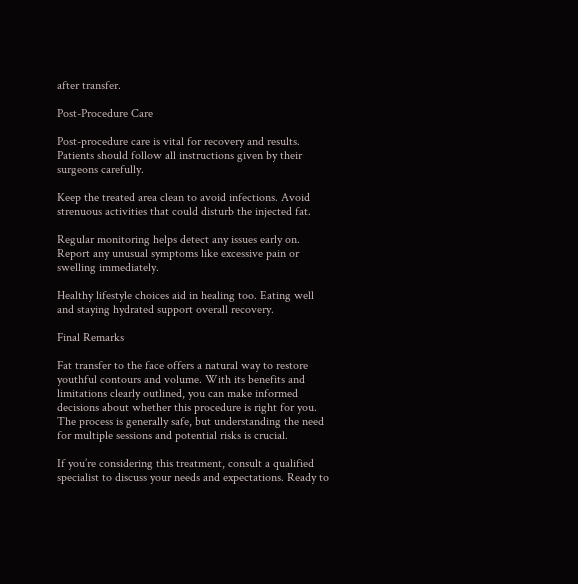after transfer.

Post-Procedure Care

Post-procedure care is vital for recovery and results. Patients should follow all instructions given by their surgeons carefully.

Keep the treated area clean to avoid infections. Avoid strenuous activities that could disturb the injected fat.

Regular monitoring helps detect any issues early on. Report any unusual symptoms like excessive pain or swelling immediately.

Healthy lifestyle choices aid in healing too. Eating well and staying hydrated support overall recovery.

Final Remarks

Fat transfer to the face offers a natural way to restore youthful contours and volume. With its benefits and limitations clearly outlined, you can make informed decisions about whether this procedure is right for you. The process is generally safe, but understanding the need for multiple sessions and potential risks is crucial.

If you’re considering this treatment, consult a qualified specialist to discuss your needs and expectations. Ready to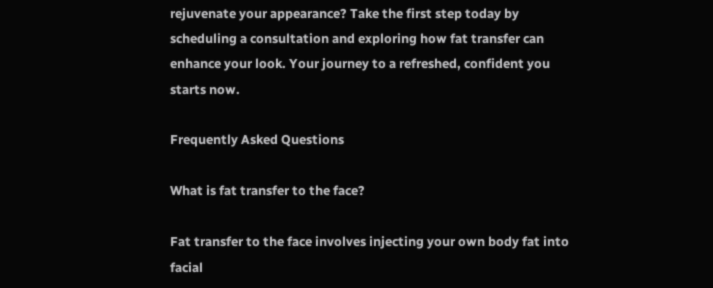rejuvenate your appearance? Take the first step today by scheduling a consultation and exploring how fat transfer can enhance your look. Your journey to a refreshed, confident you starts now.

Frequently Asked Questions

What is fat transfer to the face?

Fat transfer to the face involves injecting your own body fat into facial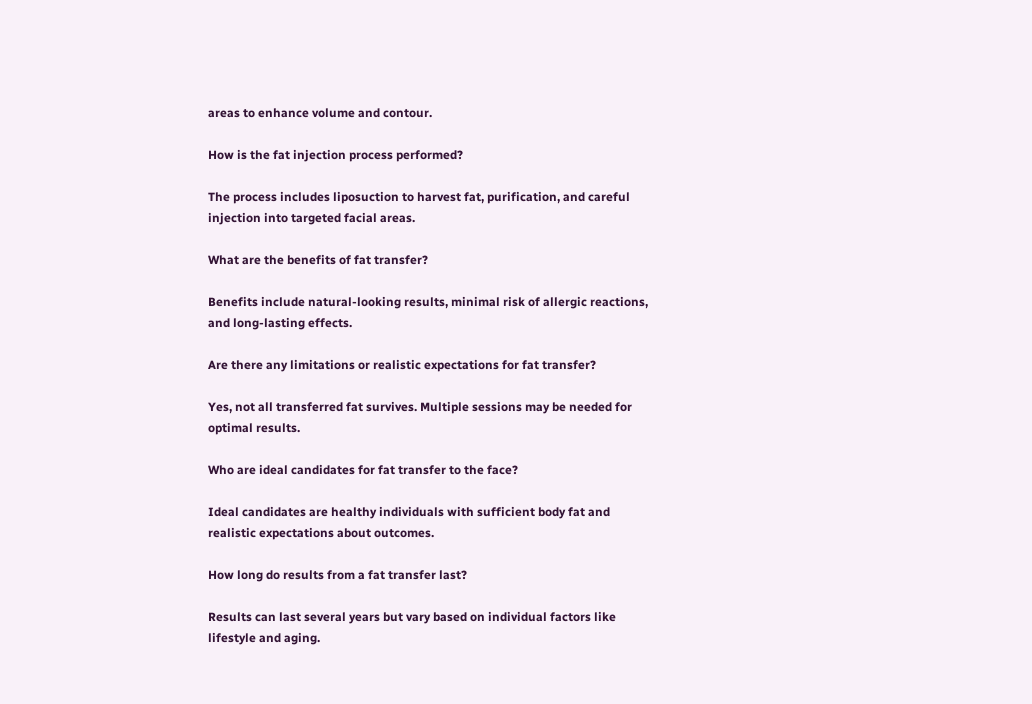areas to enhance volume and contour.

How is the fat injection process performed?

The process includes liposuction to harvest fat, purification, and careful injection into targeted facial areas.

What are the benefits of fat transfer?

Benefits include natural-looking results, minimal risk of allergic reactions, and long-lasting effects.

Are there any limitations or realistic expectations for fat transfer?

Yes, not all transferred fat survives. Multiple sessions may be needed for optimal results.

Who are ideal candidates for fat transfer to the face?

Ideal candidates are healthy individuals with sufficient body fat and realistic expectations about outcomes.

How long do results from a fat transfer last?

Results can last several years but vary based on individual factors like lifestyle and aging.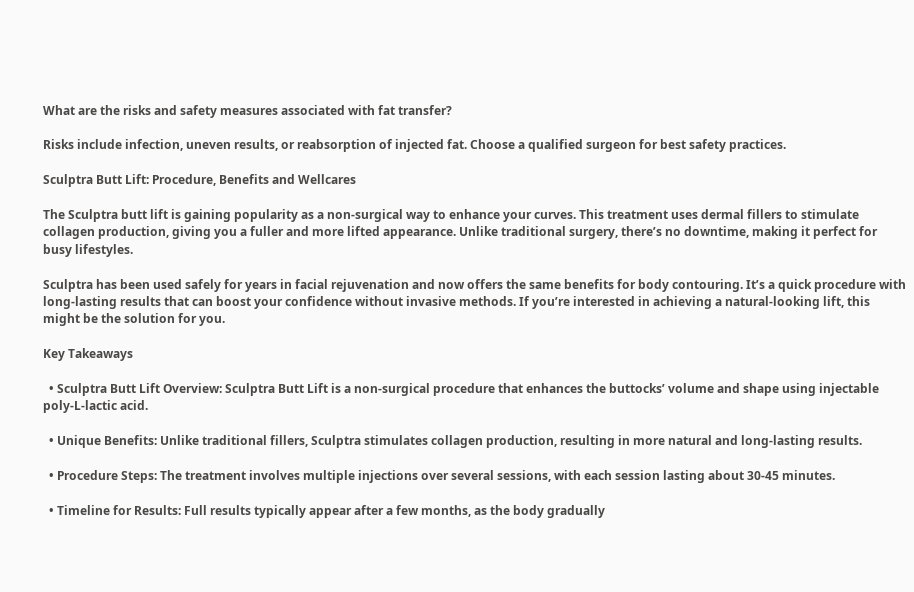What are the risks and safety measures associated with fat transfer?

Risks include infection, uneven results, or reabsorption of injected fat. Choose a qualified surgeon for best safety practices.

Sculptra Butt Lift: Procedure, Benefits and Wellcares

The Sculptra butt lift is gaining popularity as a non-surgical way to enhance your curves. This treatment uses dermal fillers to stimulate collagen production, giving you a fuller and more lifted appearance. Unlike traditional surgery, there’s no downtime, making it perfect for busy lifestyles.

Sculptra has been used safely for years in facial rejuvenation and now offers the same benefits for body contouring. It’s a quick procedure with long-lasting results that can boost your confidence without invasive methods. If you’re interested in achieving a natural-looking lift, this might be the solution for you.

Key Takeaways

  • Sculptra Butt Lift Overview: Sculptra Butt Lift is a non-surgical procedure that enhances the buttocks’ volume and shape using injectable poly-L-lactic acid.

  • Unique Benefits: Unlike traditional fillers, Sculptra stimulates collagen production, resulting in more natural and long-lasting results.

  • Procedure Steps: The treatment involves multiple injections over several sessions, with each session lasting about 30-45 minutes.

  • Timeline for Results: Full results typically appear after a few months, as the body gradually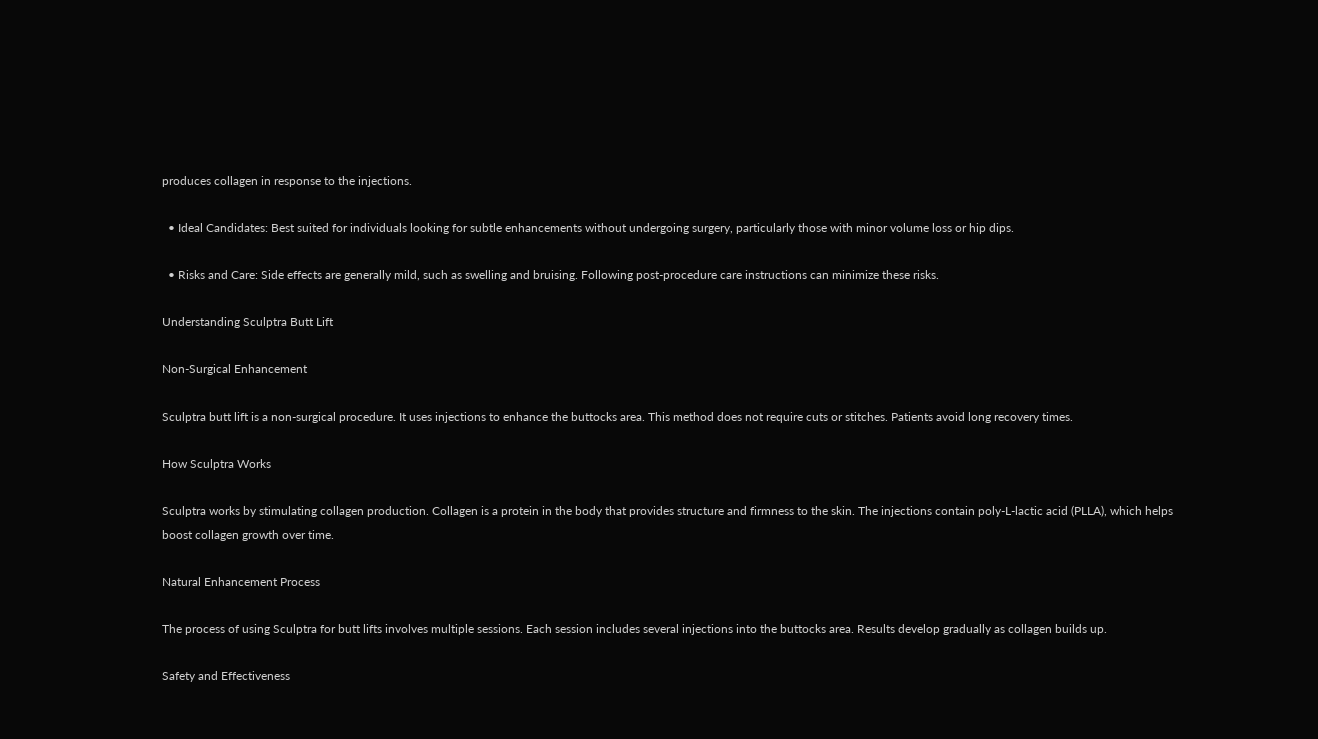produces collagen in response to the injections.

  • Ideal Candidates: Best suited for individuals looking for subtle enhancements without undergoing surgery, particularly those with minor volume loss or hip dips.

  • Risks and Care: Side effects are generally mild, such as swelling and bruising. Following post-procedure care instructions can minimize these risks.

Understanding Sculptra Butt Lift

Non-Surgical Enhancement

Sculptra butt lift is a non-surgical procedure. It uses injections to enhance the buttocks area. This method does not require cuts or stitches. Patients avoid long recovery times.

How Sculptra Works

Sculptra works by stimulating collagen production. Collagen is a protein in the body that provides structure and firmness to the skin. The injections contain poly-L-lactic acid (PLLA), which helps boost collagen growth over time.

Natural Enhancement Process

The process of using Sculptra for butt lifts involves multiple sessions. Each session includes several injections into the buttocks area. Results develop gradually as collagen builds up.

Safety and Effectiveness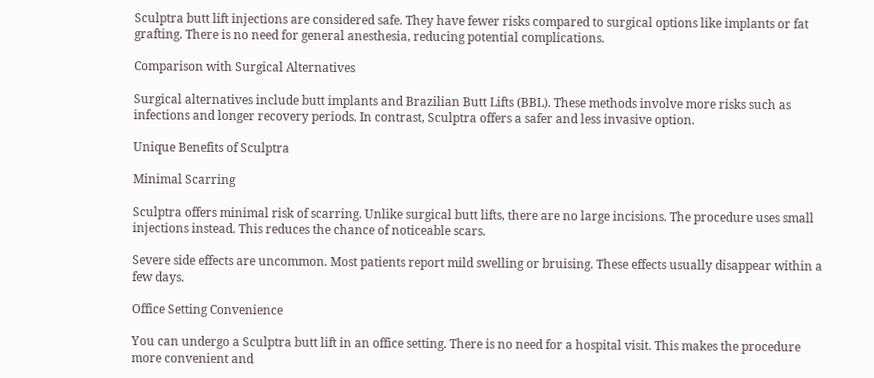Sculptra butt lift injections are considered safe. They have fewer risks compared to surgical options like implants or fat grafting. There is no need for general anesthesia, reducing potential complications.

Comparison with Surgical Alternatives

Surgical alternatives include butt implants and Brazilian Butt Lifts (BBL). These methods involve more risks such as infections and longer recovery periods. In contrast, Sculptra offers a safer and less invasive option.

Unique Benefits of Sculptra

Minimal Scarring

Sculptra offers minimal risk of scarring. Unlike surgical butt lifts, there are no large incisions. The procedure uses small injections instead. This reduces the chance of noticeable scars.

Severe side effects are uncommon. Most patients report mild swelling or bruising. These effects usually disappear within a few days.

Office Setting Convenience

You can undergo a Sculptra butt lift in an office setting. There is no need for a hospital visit. This makes the procedure more convenient and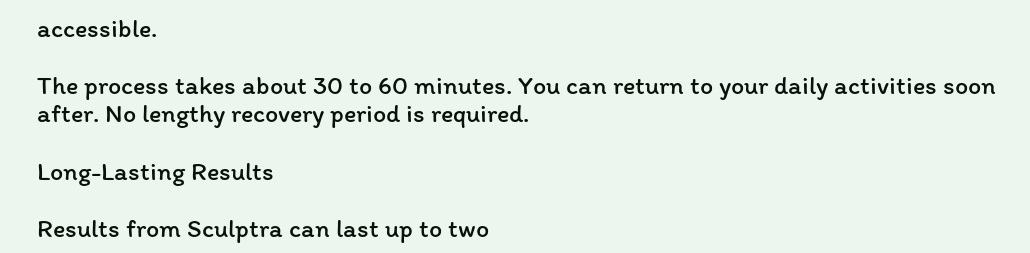accessible.

The process takes about 30 to 60 minutes. You can return to your daily activities soon after. No lengthy recovery period is required.

Long-Lasting Results

Results from Sculptra can last up to two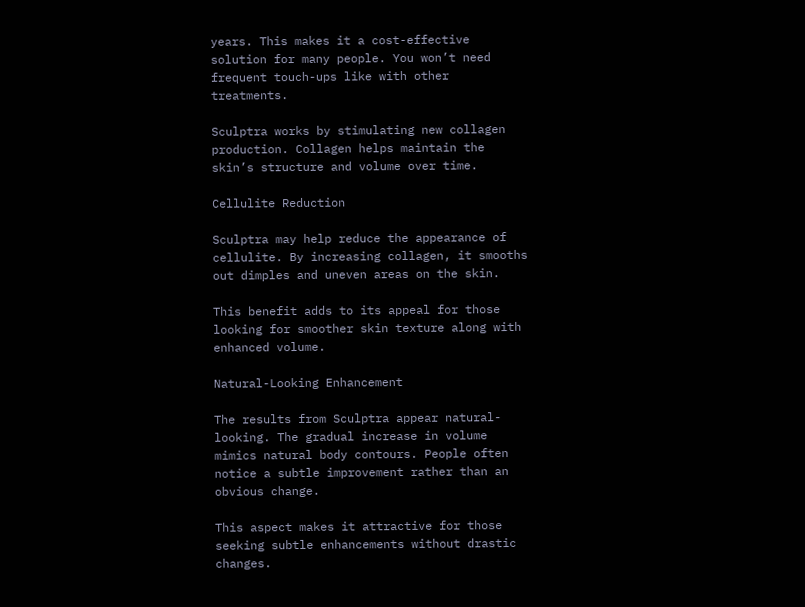years. This makes it a cost-effective solution for many people. You won’t need frequent touch-ups like with other treatments.

Sculptra works by stimulating new collagen production. Collagen helps maintain the skin’s structure and volume over time.

Cellulite Reduction

Sculptra may help reduce the appearance of cellulite. By increasing collagen, it smooths out dimples and uneven areas on the skin.

This benefit adds to its appeal for those looking for smoother skin texture along with enhanced volume.

Natural-Looking Enhancement

The results from Sculptra appear natural-looking. The gradual increase in volume mimics natural body contours. People often notice a subtle improvement rather than an obvious change.

This aspect makes it attractive for those seeking subtle enhancements without drastic changes.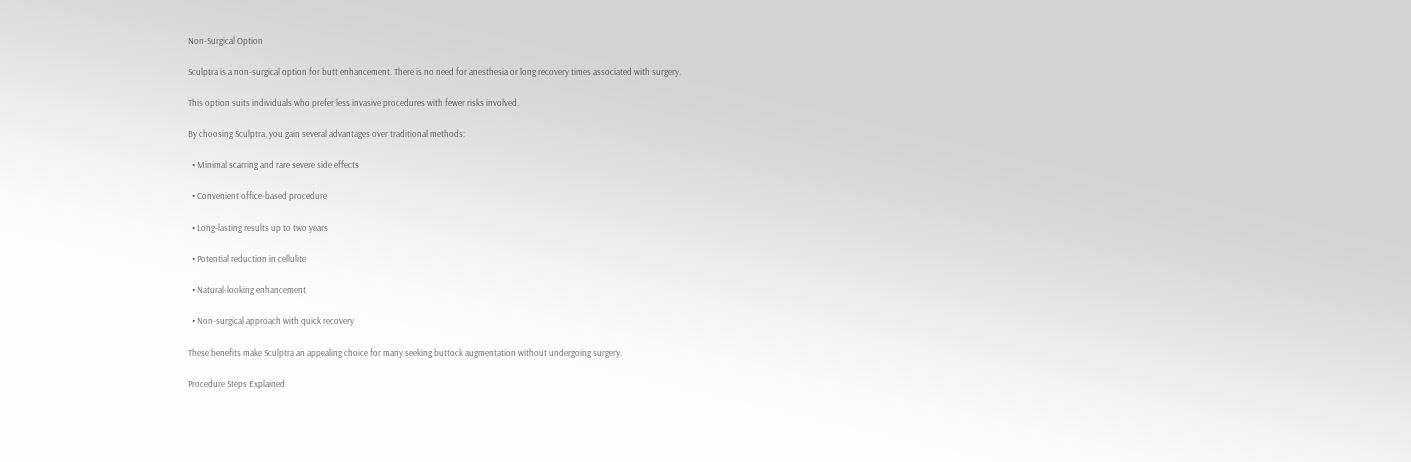Non-Surgical Option

Sculptra is a non-surgical option for butt enhancement. There is no need for anesthesia or long recovery times associated with surgery.

This option suits individuals who prefer less invasive procedures with fewer risks involved.

By choosing Sculptra, you gain several advantages over traditional methods:

  • Minimal scarring and rare severe side effects

  • Convenient office-based procedure

  • Long-lasting results up to two years

  • Potential reduction in cellulite

  • Natural-looking enhancement

  • Non-surgical approach with quick recovery

These benefits make Sculptra an appealing choice for many seeking buttock augmentation without undergoing surgery.

Procedure Steps Explained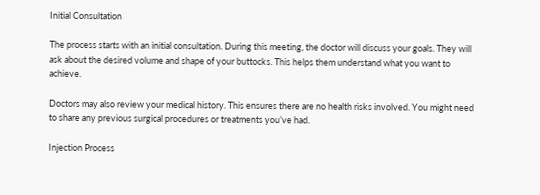Initial Consultation

The process starts with an initial consultation. During this meeting, the doctor will discuss your goals. They will ask about the desired volume and shape of your buttocks. This helps them understand what you want to achieve.

Doctors may also review your medical history. This ensures there are no health risks involved. You might need to share any previous surgical procedures or treatments you’ve had.

Injection Process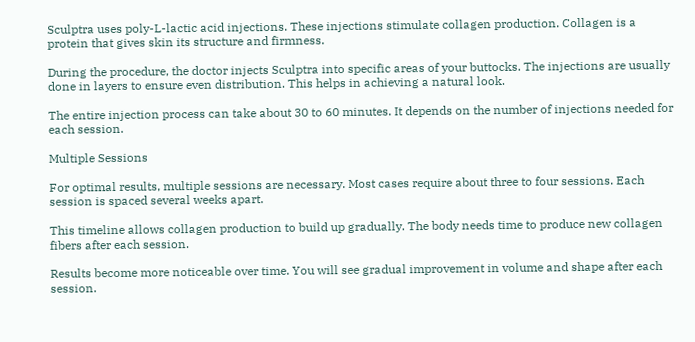Sculptra uses poly-L-lactic acid injections. These injections stimulate collagen production. Collagen is a protein that gives skin its structure and firmness.

During the procedure, the doctor injects Sculptra into specific areas of your buttocks. The injections are usually done in layers to ensure even distribution. This helps in achieving a natural look.

The entire injection process can take about 30 to 60 minutes. It depends on the number of injections needed for each session.

Multiple Sessions

For optimal results, multiple sessions are necessary. Most cases require about three to four sessions. Each session is spaced several weeks apart.

This timeline allows collagen production to build up gradually. The body needs time to produce new collagen fibers after each session.

Results become more noticeable over time. You will see gradual improvement in volume and shape after each session.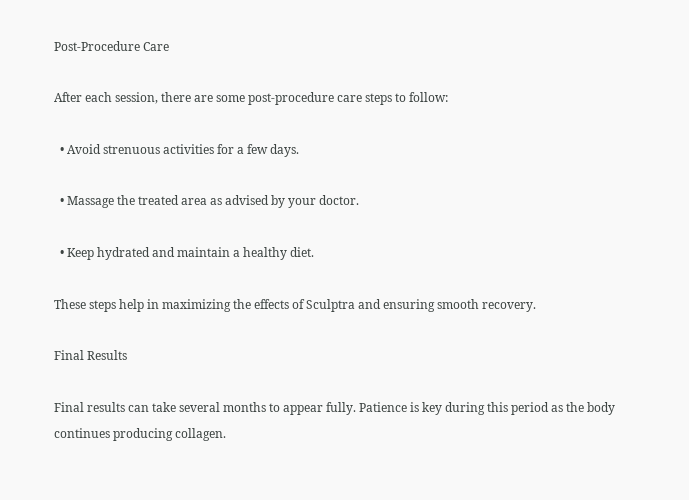Post-Procedure Care

After each session, there are some post-procedure care steps to follow:

  • Avoid strenuous activities for a few days.

  • Massage the treated area as advised by your doctor.

  • Keep hydrated and maintain a healthy diet.

These steps help in maximizing the effects of Sculptra and ensuring smooth recovery.

Final Results

Final results can take several months to appear fully. Patience is key during this period as the body continues producing collagen.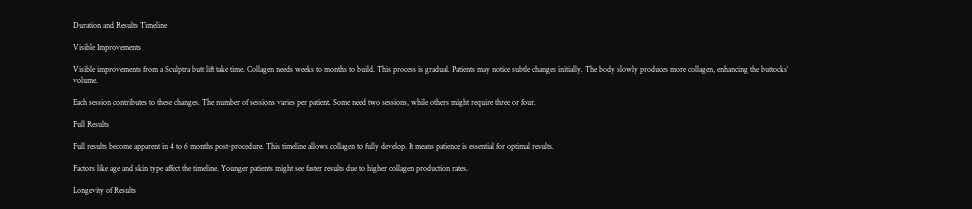Duration and Results Timeline

Visible Improvements

Visible improvements from a Sculptra butt lift take time. Collagen needs weeks to months to build. This process is gradual. Patients may notice subtle changes initially. The body slowly produces more collagen, enhancing the buttocks’ volume.

Each session contributes to these changes. The number of sessions varies per patient. Some need two sessions, while others might require three or four.

Full Results

Full results become apparent in 4 to 6 months post-procedure. This timeline allows collagen to fully develop. It means patience is essential for optimal results.

Factors like age and skin type affect the timeline. Younger patients might see faster results due to higher collagen production rates.

Longevity of Results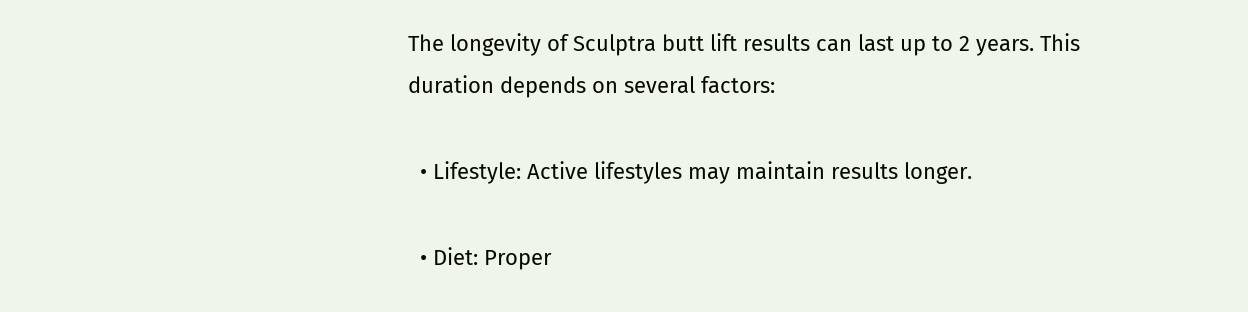The longevity of Sculptra butt lift results can last up to 2 years. This duration depends on several factors:

  • Lifestyle: Active lifestyles may maintain results longer.

  • Diet: Proper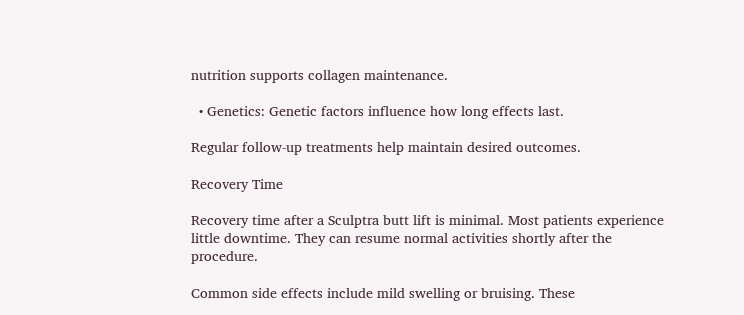nutrition supports collagen maintenance.

  • Genetics: Genetic factors influence how long effects last.

Regular follow-up treatments help maintain desired outcomes.

Recovery Time

Recovery time after a Sculptra butt lift is minimal. Most patients experience little downtime. They can resume normal activities shortly after the procedure.

Common side effects include mild swelling or bruising. These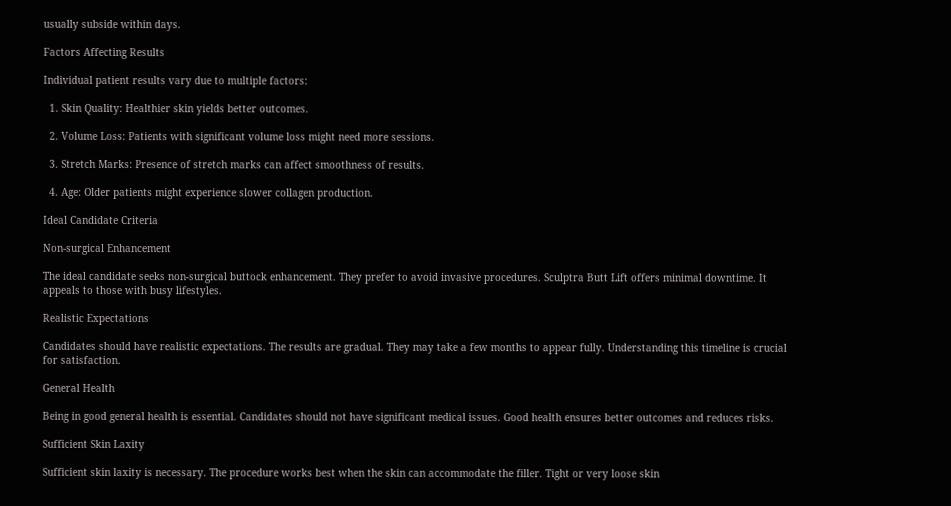usually subside within days.

Factors Affecting Results

Individual patient results vary due to multiple factors:

  1. Skin Quality: Healthier skin yields better outcomes.

  2. Volume Loss: Patients with significant volume loss might need more sessions.

  3. Stretch Marks: Presence of stretch marks can affect smoothness of results.

  4. Age: Older patients might experience slower collagen production.

Ideal Candidate Criteria

Non-surgical Enhancement

The ideal candidate seeks non-surgical buttock enhancement. They prefer to avoid invasive procedures. Sculptra Butt Lift offers minimal downtime. It appeals to those with busy lifestyles.

Realistic Expectations

Candidates should have realistic expectations. The results are gradual. They may take a few months to appear fully. Understanding this timeline is crucial for satisfaction.

General Health

Being in good general health is essential. Candidates should not have significant medical issues. Good health ensures better outcomes and reduces risks.

Sufficient Skin Laxity

Sufficient skin laxity is necessary. The procedure works best when the skin can accommodate the filler. Tight or very loose skin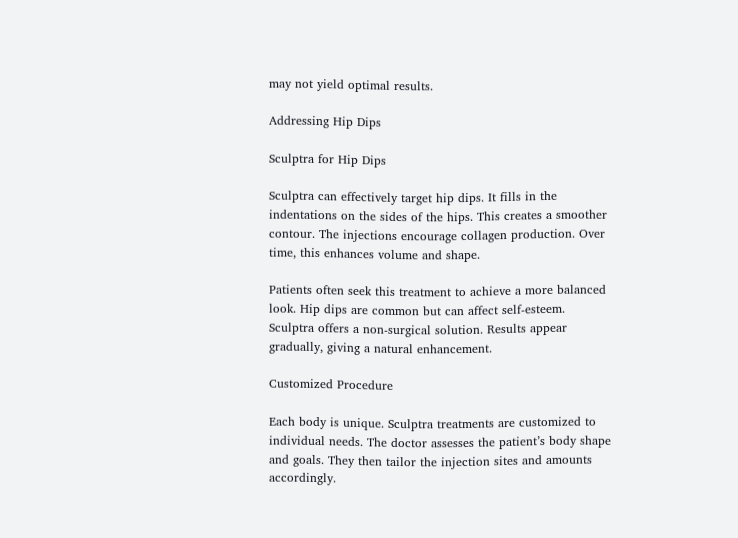may not yield optimal results.

Addressing Hip Dips

Sculptra for Hip Dips

Sculptra can effectively target hip dips. It fills in the indentations on the sides of the hips. This creates a smoother contour. The injections encourage collagen production. Over time, this enhances volume and shape.

Patients often seek this treatment to achieve a more balanced look. Hip dips are common but can affect self-esteem. Sculptra offers a non-surgical solution. Results appear gradually, giving a natural enhancement.

Customized Procedure

Each body is unique. Sculptra treatments are customized to individual needs. The doctor assesses the patient’s body shape and goals. They then tailor the injection sites and amounts accordingly.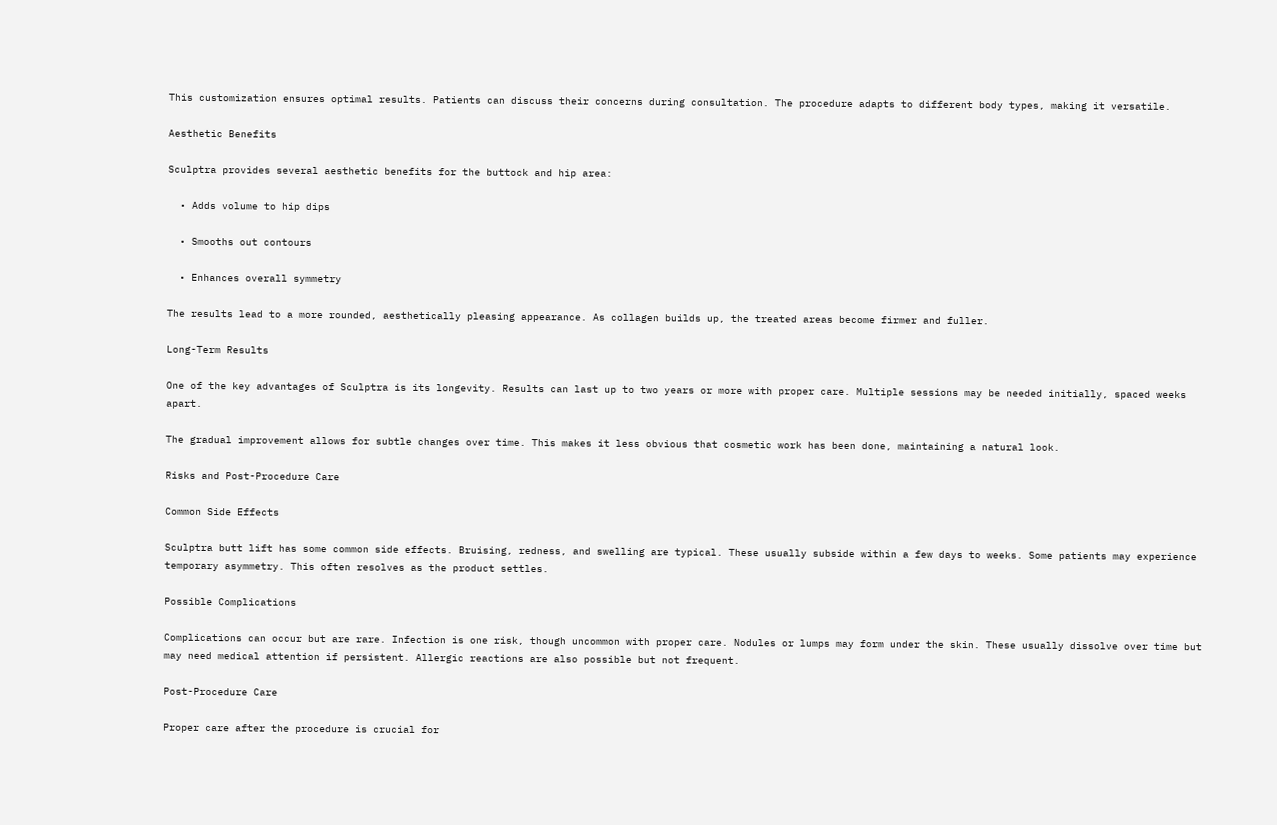This customization ensures optimal results. Patients can discuss their concerns during consultation. The procedure adapts to different body types, making it versatile.

Aesthetic Benefits

Sculptra provides several aesthetic benefits for the buttock and hip area:

  • Adds volume to hip dips

  • Smooths out contours

  • Enhances overall symmetry

The results lead to a more rounded, aesthetically pleasing appearance. As collagen builds up, the treated areas become firmer and fuller.

Long-Term Results

One of the key advantages of Sculptra is its longevity. Results can last up to two years or more with proper care. Multiple sessions may be needed initially, spaced weeks apart.

The gradual improvement allows for subtle changes over time. This makes it less obvious that cosmetic work has been done, maintaining a natural look.

Risks and Post-Procedure Care

Common Side Effects

Sculptra butt lift has some common side effects. Bruising, redness, and swelling are typical. These usually subside within a few days to weeks. Some patients may experience temporary asymmetry. This often resolves as the product settles.

Possible Complications

Complications can occur but are rare. Infection is one risk, though uncommon with proper care. Nodules or lumps may form under the skin. These usually dissolve over time but may need medical attention if persistent. Allergic reactions are also possible but not frequent.

Post-Procedure Care

Proper care after the procedure is crucial for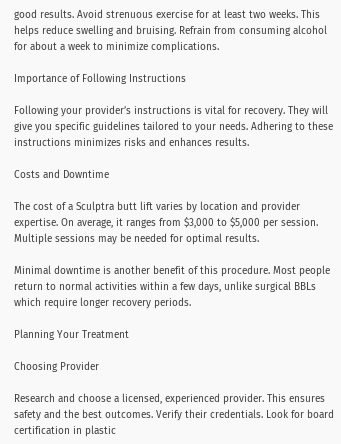good results. Avoid strenuous exercise for at least two weeks. This helps reduce swelling and bruising. Refrain from consuming alcohol for about a week to minimize complications.

Importance of Following Instructions

Following your provider’s instructions is vital for recovery. They will give you specific guidelines tailored to your needs. Adhering to these instructions minimizes risks and enhances results.

Costs and Downtime

The cost of a Sculptra butt lift varies by location and provider expertise. On average, it ranges from $3,000 to $5,000 per session. Multiple sessions may be needed for optimal results.

Minimal downtime is another benefit of this procedure. Most people return to normal activities within a few days, unlike surgical BBLs which require longer recovery periods.

Planning Your Treatment

Choosing Provider

Research and choose a licensed, experienced provider. This ensures safety and the best outcomes. Verify their credentials. Look for board certification in plastic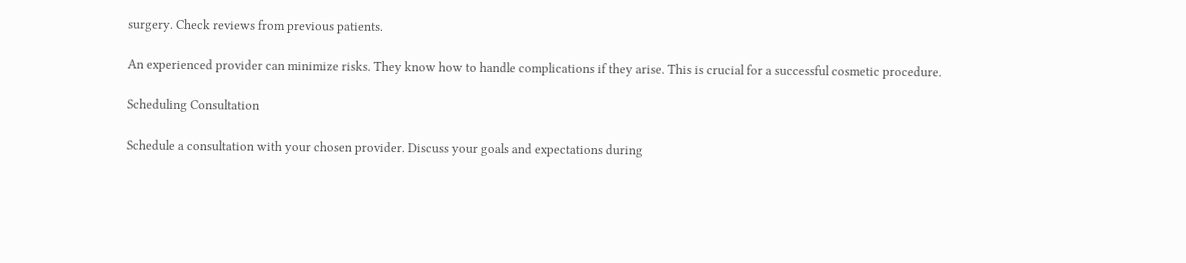surgery. Check reviews from previous patients.

An experienced provider can minimize risks. They know how to handle complications if they arise. This is crucial for a successful cosmetic procedure.

Scheduling Consultation

Schedule a consultation with your chosen provider. Discuss your goals and expectations during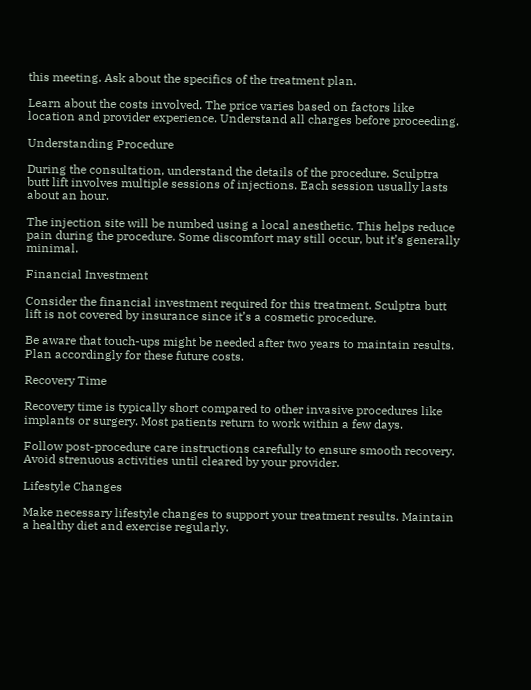this meeting. Ask about the specifics of the treatment plan.

Learn about the costs involved. The price varies based on factors like location and provider experience. Understand all charges before proceeding.

Understanding Procedure

During the consultation, understand the details of the procedure. Sculptra butt lift involves multiple sessions of injections. Each session usually lasts about an hour.

The injection site will be numbed using a local anesthetic. This helps reduce pain during the procedure. Some discomfort may still occur, but it’s generally minimal.

Financial Investment

Consider the financial investment required for this treatment. Sculptra butt lift is not covered by insurance since it’s a cosmetic procedure.

Be aware that touch-ups might be needed after two years to maintain results. Plan accordingly for these future costs.

Recovery Time

Recovery time is typically short compared to other invasive procedures like implants or surgery. Most patients return to work within a few days.

Follow post-procedure care instructions carefully to ensure smooth recovery. Avoid strenuous activities until cleared by your provider.

Lifestyle Changes

Make necessary lifestyle changes to support your treatment results. Maintain a healthy diet and exercise regularly.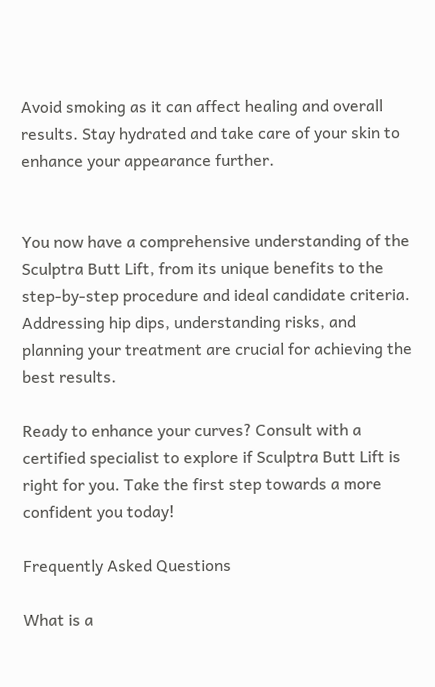Avoid smoking as it can affect healing and overall results. Stay hydrated and take care of your skin to enhance your appearance further.


You now have a comprehensive understanding of the Sculptra Butt Lift, from its unique benefits to the step-by-step procedure and ideal candidate criteria. Addressing hip dips, understanding risks, and planning your treatment are crucial for achieving the best results.

Ready to enhance your curves? Consult with a certified specialist to explore if Sculptra Butt Lift is right for you. Take the first step towards a more confident you today!

Frequently Asked Questions

What is a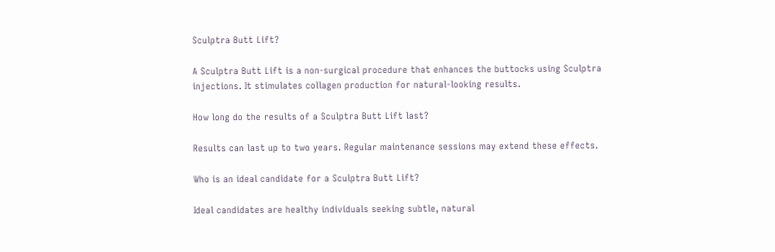Sculptra Butt Lift?

A Sculptra Butt Lift is a non-surgical procedure that enhances the buttocks using Sculptra injections. It stimulates collagen production for natural-looking results.

How long do the results of a Sculptra Butt Lift last?

Results can last up to two years. Regular maintenance sessions may extend these effects.

Who is an ideal candidate for a Sculptra Butt Lift?

Ideal candidates are healthy individuals seeking subtle, natural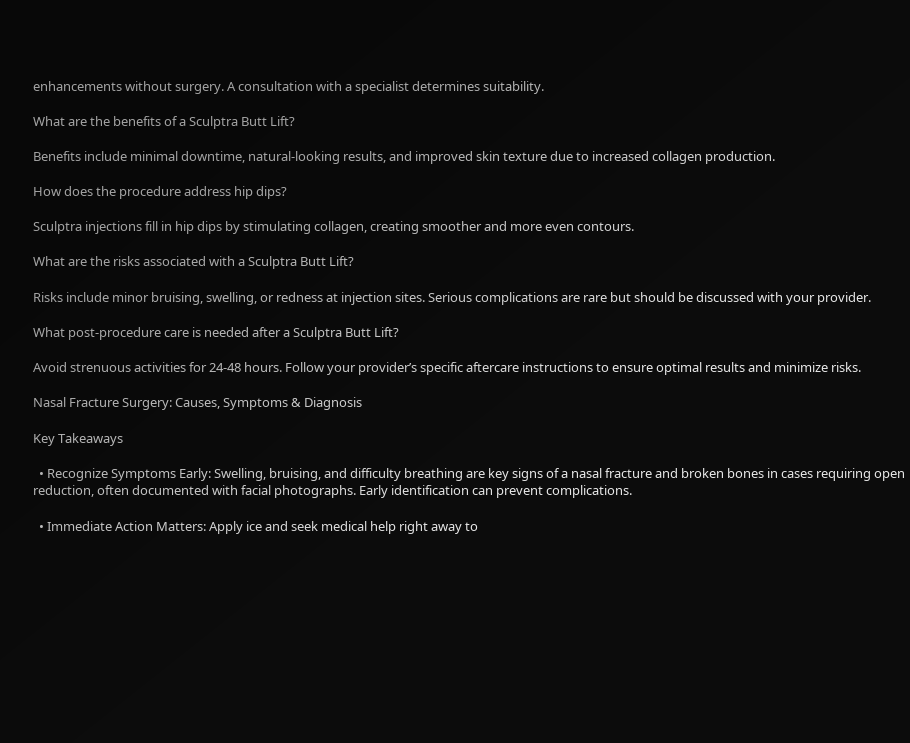enhancements without surgery. A consultation with a specialist determines suitability.

What are the benefits of a Sculptra Butt Lift?

Benefits include minimal downtime, natural-looking results, and improved skin texture due to increased collagen production.

How does the procedure address hip dips?

Sculptra injections fill in hip dips by stimulating collagen, creating smoother and more even contours.

What are the risks associated with a Sculptra Butt Lift?

Risks include minor bruising, swelling, or redness at injection sites. Serious complications are rare but should be discussed with your provider.

What post-procedure care is needed after a Sculptra Butt Lift?

Avoid strenuous activities for 24-48 hours. Follow your provider’s specific aftercare instructions to ensure optimal results and minimize risks.

Nasal Fracture Surgery: Causes, Symptoms & Diagnosis

Key Takeaways

  • Recognize Symptoms Early: Swelling, bruising, and difficulty breathing are key signs of a nasal fracture and broken bones in cases requiring open reduction, often documented with facial photographs. Early identification can prevent complications.

  • Immediate Action Matters: Apply ice and seek medical help right away to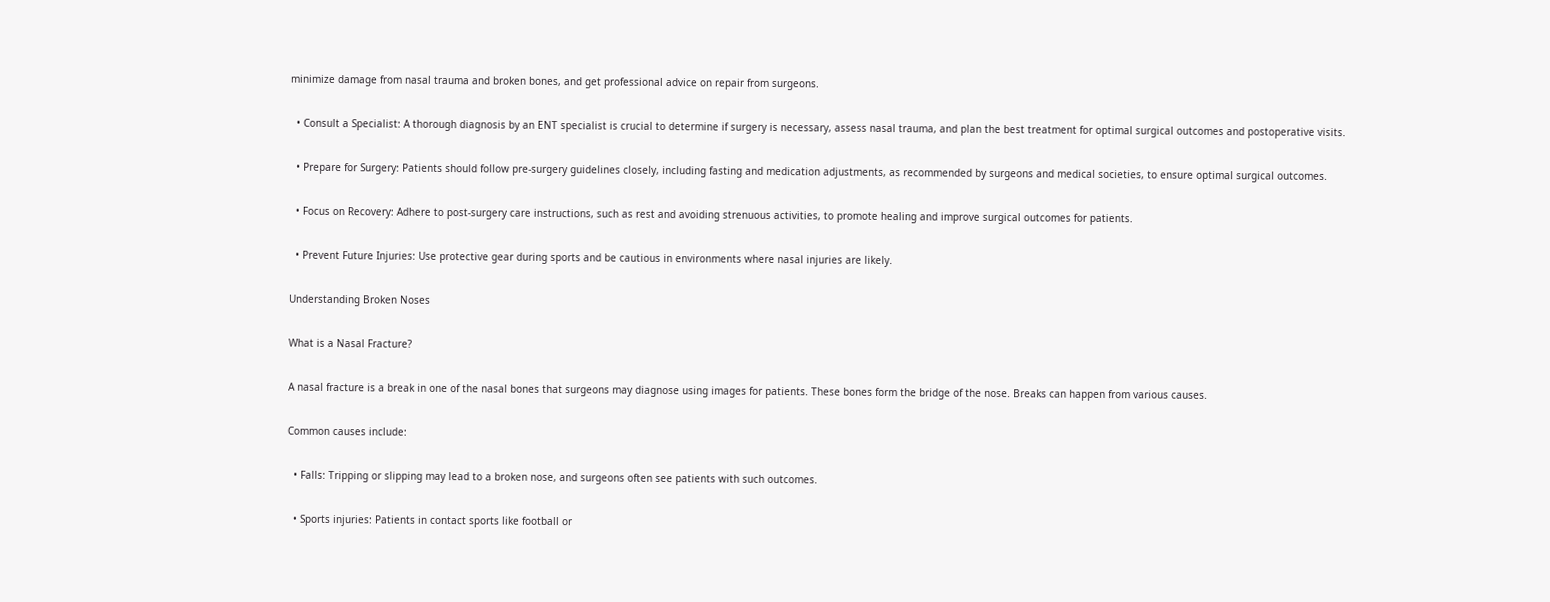minimize damage from nasal trauma and broken bones, and get professional advice on repair from surgeons.

  • Consult a Specialist: A thorough diagnosis by an ENT specialist is crucial to determine if surgery is necessary, assess nasal trauma, and plan the best treatment for optimal surgical outcomes and postoperative visits.

  • Prepare for Surgery: Patients should follow pre-surgery guidelines closely, including fasting and medication adjustments, as recommended by surgeons and medical societies, to ensure optimal surgical outcomes.

  • Focus on Recovery: Adhere to post-surgery care instructions, such as rest and avoiding strenuous activities, to promote healing and improve surgical outcomes for patients.

  • Prevent Future Injuries: Use protective gear during sports and be cautious in environments where nasal injuries are likely.

Understanding Broken Noses

What is a Nasal Fracture?

A nasal fracture is a break in one of the nasal bones that surgeons may diagnose using images for patients. These bones form the bridge of the nose. Breaks can happen from various causes.

Common causes include:

  • Falls: Tripping or slipping may lead to a broken nose, and surgeons often see patients with such outcomes.

  • Sports injuries: Patients in contact sports like football or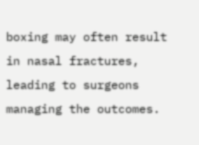boxing may often result in nasal fractures, leading to surgeons managing the outcomes.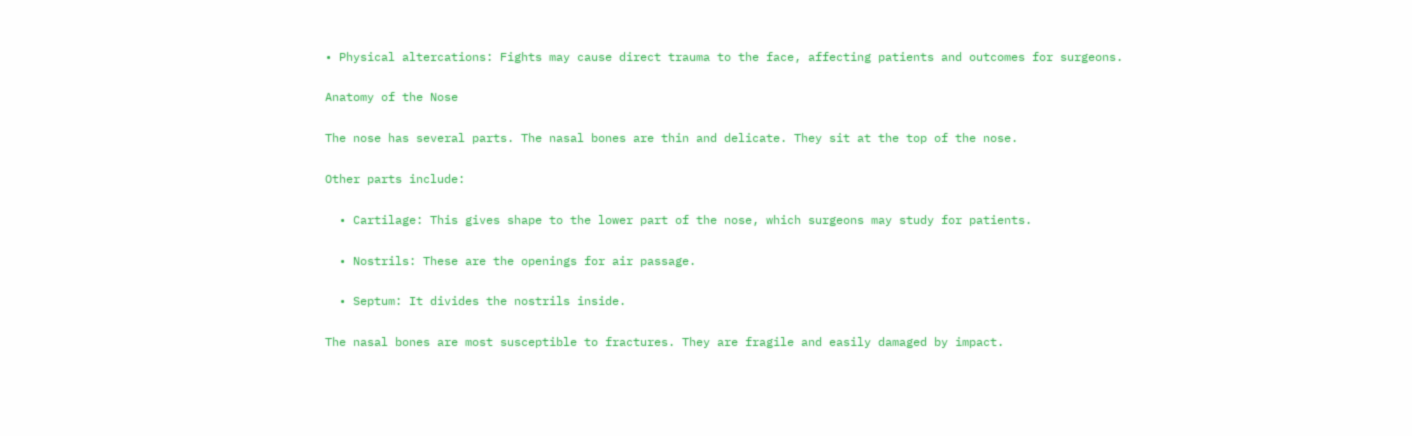• Physical altercations: Fights may cause direct trauma to the face, affecting patients and outcomes for surgeons.

Anatomy of the Nose

The nose has several parts. The nasal bones are thin and delicate. They sit at the top of the nose.

Other parts include:

  • Cartilage: This gives shape to the lower part of the nose, which surgeons may study for patients.

  • Nostrils: These are the openings for air passage.

  • Septum: It divides the nostrils inside.

The nasal bones are most susceptible to fractures. They are fragile and easily damaged by impact.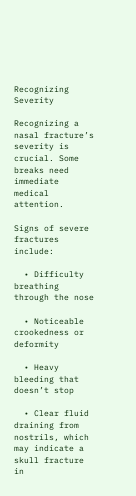Recognizing Severity

Recognizing a nasal fracture’s severity is crucial. Some breaks need immediate medical attention.

Signs of severe fractures include:

  • Difficulty breathing through the nose

  • Noticeable crookedness or deformity

  • Heavy bleeding that doesn’t stop

  • Clear fluid draining from nostrils, which may indicate a skull fracture in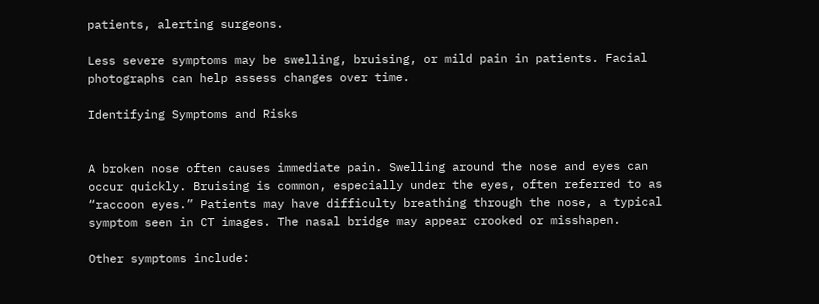patients, alerting surgeons.

Less severe symptoms may be swelling, bruising, or mild pain in patients. Facial photographs can help assess changes over time.

Identifying Symptoms and Risks


A broken nose often causes immediate pain. Swelling around the nose and eyes can occur quickly. Bruising is common, especially under the eyes, often referred to as “raccoon eyes.” Patients may have difficulty breathing through the nose, a typical symptom seen in CT images. The nasal bridge may appear crooked or misshapen.

Other symptoms include: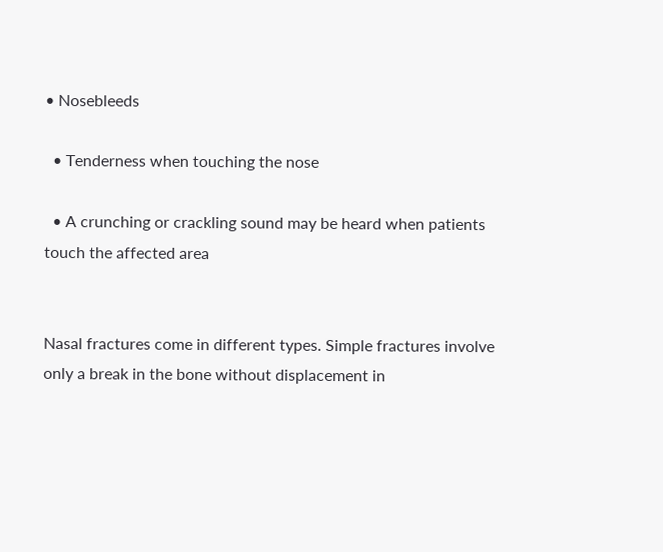• Nosebleeds

  • Tenderness when touching the nose

  • A crunching or crackling sound may be heard when patients touch the affected area


Nasal fractures come in different types. Simple fractures involve only a break in the bone without displacement in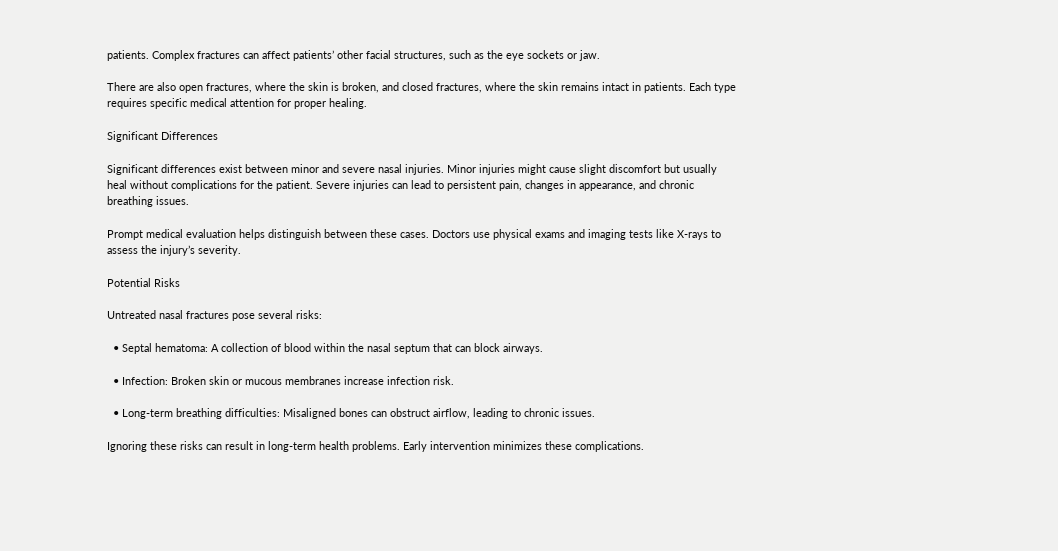patients. Complex fractures can affect patients’ other facial structures, such as the eye sockets or jaw.

There are also open fractures, where the skin is broken, and closed fractures, where the skin remains intact in patients. Each type requires specific medical attention for proper healing.

Significant Differences

Significant differences exist between minor and severe nasal injuries. Minor injuries might cause slight discomfort but usually heal without complications for the patient. Severe injuries can lead to persistent pain, changes in appearance, and chronic breathing issues.

Prompt medical evaluation helps distinguish between these cases. Doctors use physical exams and imaging tests like X-rays to assess the injury’s severity.

Potential Risks

Untreated nasal fractures pose several risks:

  • Septal hematoma: A collection of blood within the nasal septum that can block airways.

  • Infection: Broken skin or mucous membranes increase infection risk.

  • Long-term breathing difficulties: Misaligned bones can obstruct airflow, leading to chronic issues.

Ignoring these risks can result in long-term health problems. Early intervention minimizes these complications.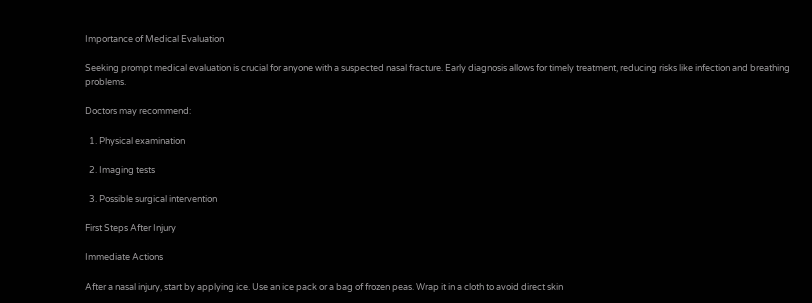Importance of Medical Evaluation

Seeking prompt medical evaluation is crucial for anyone with a suspected nasal fracture. Early diagnosis allows for timely treatment, reducing risks like infection and breathing problems.

Doctors may recommend:

  1. Physical examination

  2. Imaging tests

  3. Possible surgical intervention

First Steps After Injury

Immediate Actions

After a nasal injury, start by applying ice. Use an ice pack or a bag of frozen peas. Wrap it in a cloth to avoid direct skin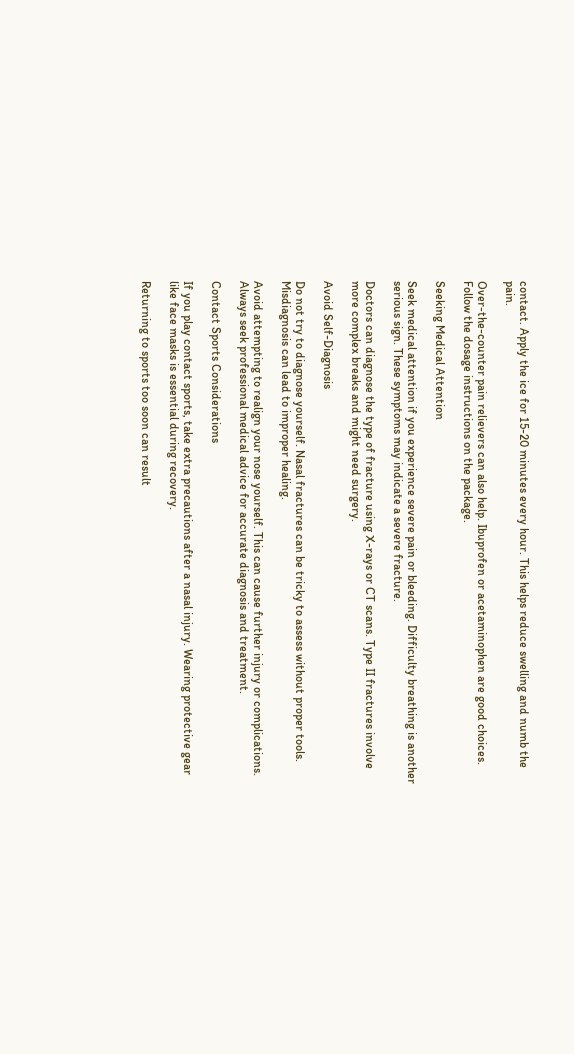contact. Apply the ice for 15-20 minutes every hour. This helps reduce swelling and numb the pain.

Over-the-counter pain relievers can also help. Ibuprofen or acetaminophen are good choices. Follow the dosage instructions on the package.

Seeking Medical Attention

Seek medical attention if you experience severe pain or bleeding. Difficulty breathing is another serious sign. These symptoms may indicate a severe fracture.

Doctors can diagnose the type of fracture using X-rays or CT scans. Type II fractures involve more complex breaks and might need surgery.

Avoid Self-Diagnosis

Do not try to diagnose yourself. Nasal fractures can be tricky to assess without proper tools. Misdiagnosis can lead to improper healing.

Avoid attempting to realign your nose yourself. This can cause further injury or complications. Always seek professional medical advice for accurate diagnosis and treatment.

Contact Sports Considerations

If you play contact sports, take extra precautions after a nasal injury. Wearing protective gear like face masks is essential during recovery.

Returning to sports too soon can result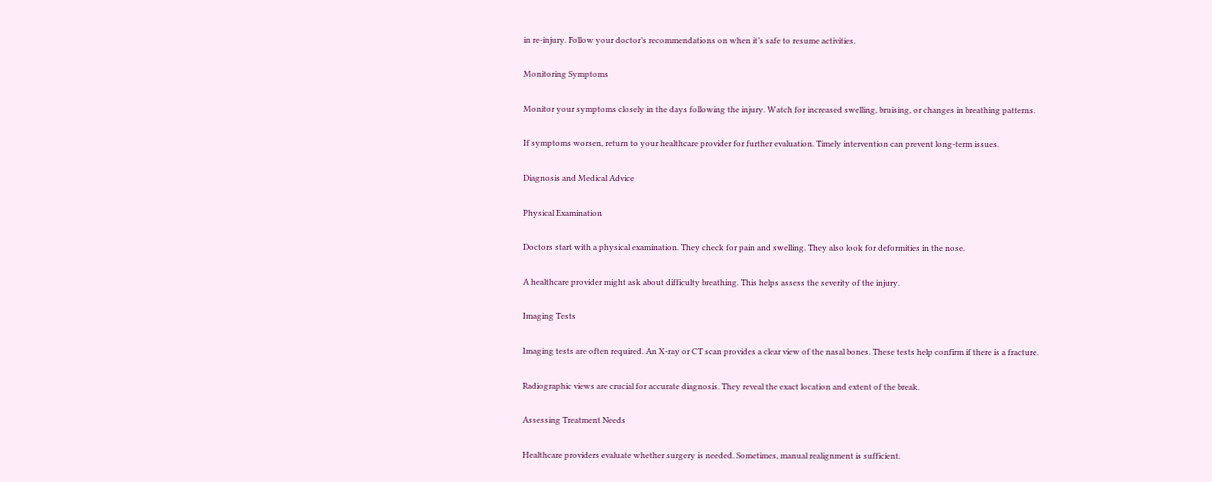in re-injury. Follow your doctor’s recommendations on when it’s safe to resume activities.

Monitoring Symptoms

Monitor your symptoms closely in the days following the injury. Watch for increased swelling, bruising, or changes in breathing patterns.

If symptoms worsen, return to your healthcare provider for further evaluation. Timely intervention can prevent long-term issues.

Diagnosis and Medical Advice

Physical Examination

Doctors start with a physical examination. They check for pain and swelling. They also look for deformities in the nose.

A healthcare provider might ask about difficulty breathing. This helps assess the severity of the injury.

Imaging Tests

Imaging tests are often required. An X-ray or CT scan provides a clear view of the nasal bones. These tests help confirm if there is a fracture.

Radiographic views are crucial for accurate diagnosis. They reveal the exact location and extent of the break.

Assessing Treatment Needs

Healthcare providers evaluate whether surgery is needed. Sometimes, manual realignment is sufficient.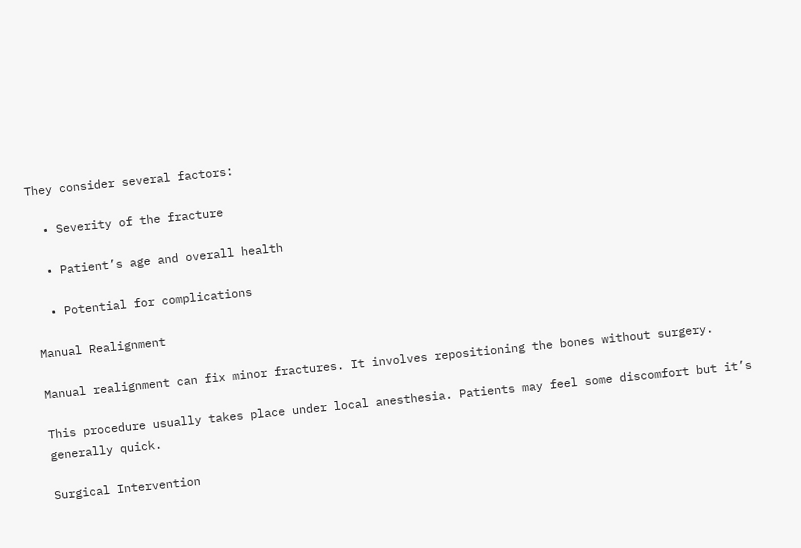They consider several factors:

  • Severity of the fracture

  • Patient’s age and overall health

  • Potential for complications

Manual Realignment

Manual realignment can fix minor fractures. It involves repositioning the bones without surgery.

This procedure usually takes place under local anesthesia. Patients may feel some discomfort but it’s generally quick.

Surgical Intervention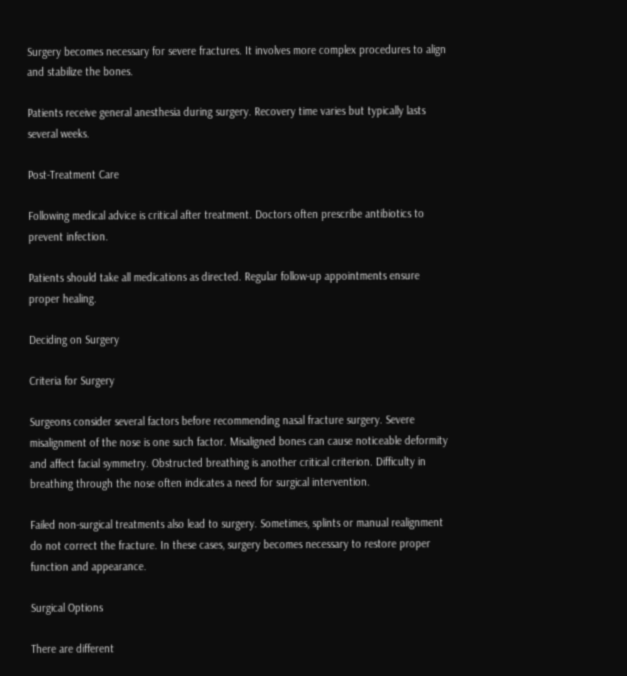Surgery becomes necessary for severe fractures. It involves more complex procedures to align and stabilize the bones.

Patients receive general anesthesia during surgery. Recovery time varies but typically lasts several weeks.

Post-Treatment Care

Following medical advice is critical after treatment. Doctors often prescribe antibiotics to prevent infection.

Patients should take all medications as directed. Regular follow-up appointments ensure proper healing.

Deciding on Surgery

Criteria for Surgery

Surgeons consider several factors before recommending nasal fracture surgery. Severe misalignment of the nose is one such factor. Misaligned bones can cause noticeable deformity and affect facial symmetry. Obstructed breathing is another critical criterion. Difficulty in breathing through the nose often indicates a need for surgical intervention.

Failed non-surgical treatments also lead to surgery. Sometimes, splints or manual realignment do not correct the fracture. In these cases, surgery becomes necessary to restore proper function and appearance.

Surgical Options

There are different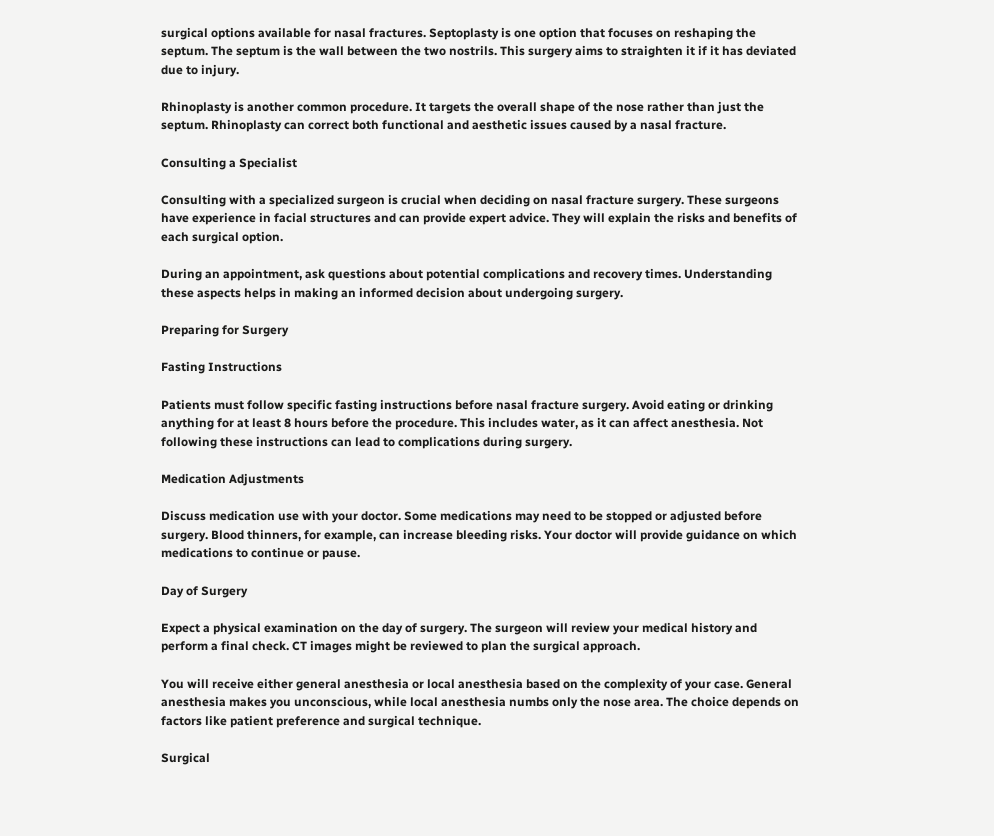surgical options available for nasal fractures. Septoplasty is one option that focuses on reshaping the septum. The septum is the wall between the two nostrils. This surgery aims to straighten it if it has deviated due to injury.

Rhinoplasty is another common procedure. It targets the overall shape of the nose rather than just the septum. Rhinoplasty can correct both functional and aesthetic issues caused by a nasal fracture.

Consulting a Specialist

Consulting with a specialized surgeon is crucial when deciding on nasal fracture surgery. These surgeons have experience in facial structures and can provide expert advice. They will explain the risks and benefits of each surgical option.

During an appointment, ask questions about potential complications and recovery times. Understanding these aspects helps in making an informed decision about undergoing surgery.

Preparing for Surgery

Fasting Instructions

Patients must follow specific fasting instructions before nasal fracture surgery. Avoid eating or drinking anything for at least 8 hours before the procedure. This includes water, as it can affect anesthesia. Not following these instructions can lead to complications during surgery.

Medication Adjustments

Discuss medication use with your doctor. Some medications may need to be stopped or adjusted before surgery. Blood thinners, for example, can increase bleeding risks. Your doctor will provide guidance on which medications to continue or pause.

Day of Surgery

Expect a physical examination on the day of surgery. The surgeon will review your medical history and perform a final check. CT images might be reviewed to plan the surgical approach.

You will receive either general anesthesia or local anesthesia based on the complexity of your case. General anesthesia makes you unconscious, while local anesthesia numbs only the nose area. The choice depends on factors like patient preference and surgical technique.

Surgical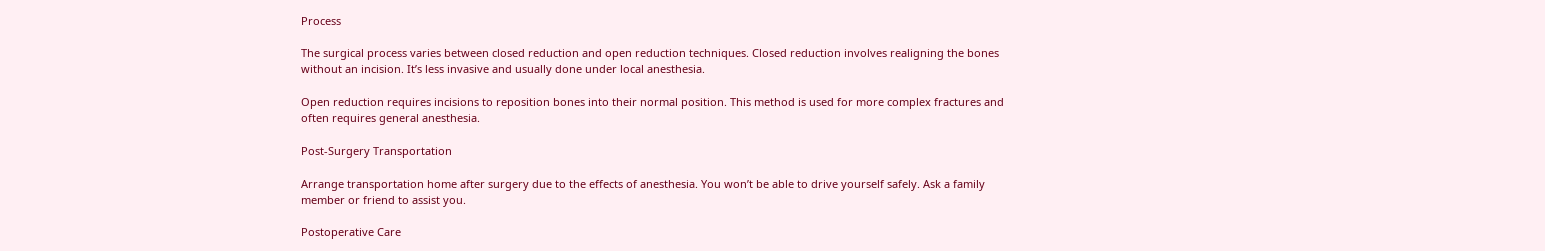Process

The surgical process varies between closed reduction and open reduction techniques. Closed reduction involves realigning the bones without an incision. It’s less invasive and usually done under local anesthesia.

Open reduction requires incisions to reposition bones into their normal position. This method is used for more complex fractures and often requires general anesthesia.

Post-Surgery Transportation

Arrange transportation home after surgery due to the effects of anesthesia. You won’t be able to drive yourself safely. Ask a family member or friend to assist you.

Postoperative Care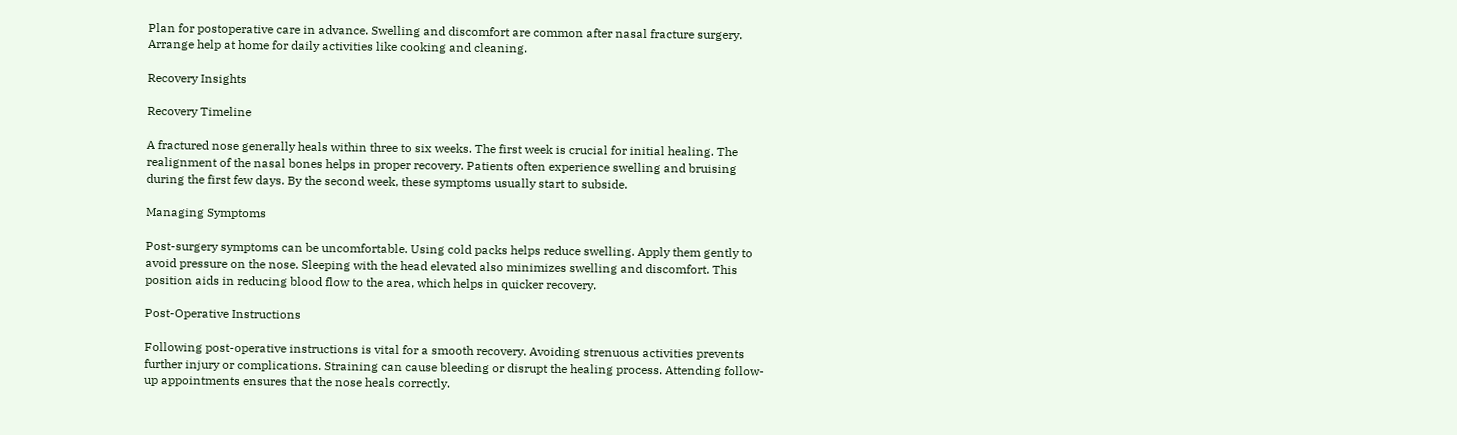Plan for postoperative care in advance. Swelling and discomfort are common after nasal fracture surgery. Arrange help at home for daily activities like cooking and cleaning.

Recovery Insights

Recovery Timeline

A fractured nose generally heals within three to six weeks. The first week is crucial for initial healing. The realignment of the nasal bones helps in proper recovery. Patients often experience swelling and bruising during the first few days. By the second week, these symptoms usually start to subside.

Managing Symptoms

Post-surgery symptoms can be uncomfortable. Using cold packs helps reduce swelling. Apply them gently to avoid pressure on the nose. Sleeping with the head elevated also minimizes swelling and discomfort. This position aids in reducing blood flow to the area, which helps in quicker recovery.

Post-Operative Instructions

Following post-operative instructions is vital for a smooth recovery. Avoiding strenuous activities prevents further injury or complications. Straining can cause bleeding or disrupt the healing process. Attending follow-up appointments ensures that the nose heals correctly.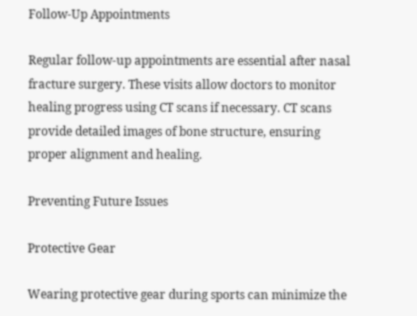Follow-Up Appointments

Regular follow-up appointments are essential after nasal fracture surgery. These visits allow doctors to monitor healing progress using CT scans if necessary. CT scans provide detailed images of bone structure, ensuring proper alignment and healing.

Preventing Future Issues

Protective Gear

Wearing protective gear during sports can minimize the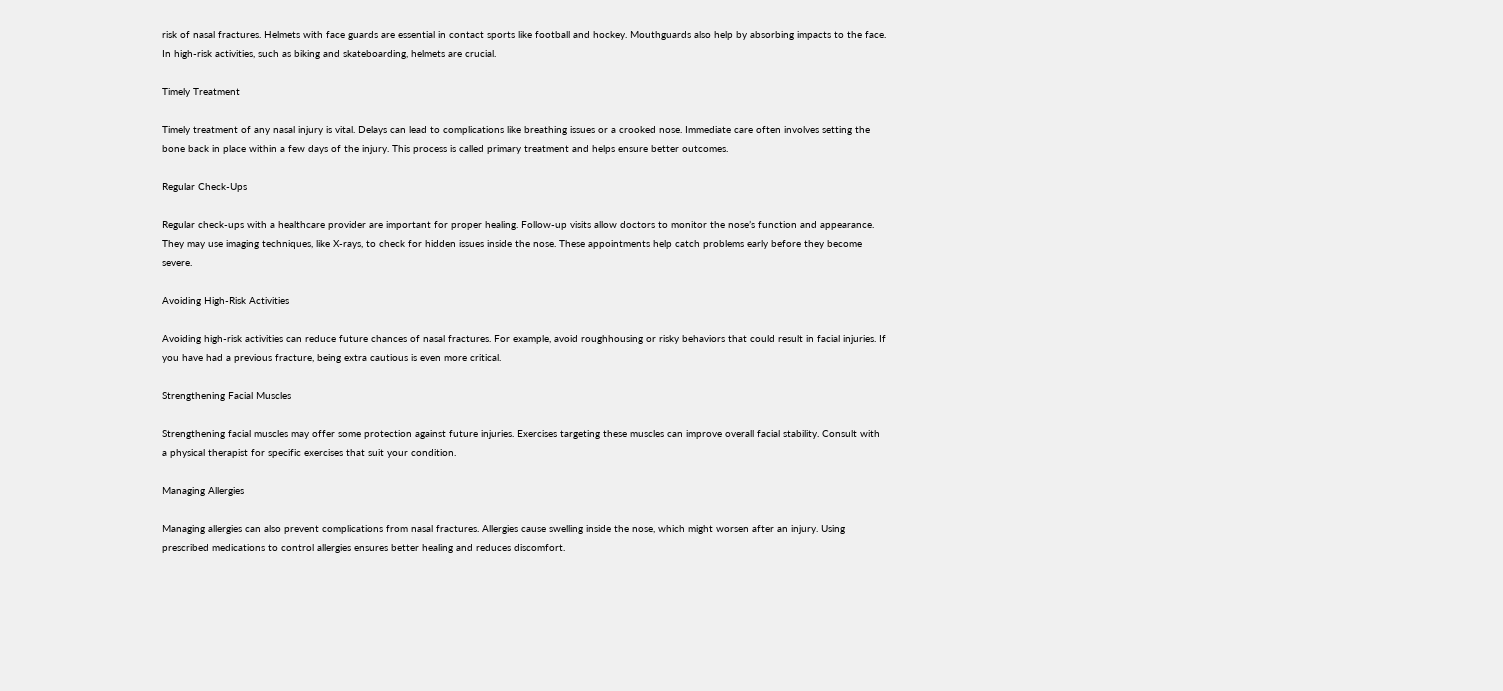risk of nasal fractures. Helmets with face guards are essential in contact sports like football and hockey. Mouthguards also help by absorbing impacts to the face. In high-risk activities, such as biking and skateboarding, helmets are crucial.

Timely Treatment

Timely treatment of any nasal injury is vital. Delays can lead to complications like breathing issues or a crooked nose. Immediate care often involves setting the bone back in place within a few days of the injury. This process is called primary treatment and helps ensure better outcomes.

Regular Check-Ups

Regular check-ups with a healthcare provider are important for proper healing. Follow-up visits allow doctors to monitor the nose’s function and appearance. They may use imaging techniques, like X-rays, to check for hidden issues inside the nose. These appointments help catch problems early before they become severe.

Avoiding High-Risk Activities

Avoiding high-risk activities can reduce future chances of nasal fractures. For example, avoid roughhousing or risky behaviors that could result in facial injuries. If you have had a previous fracture, being extra cautious is even more critical.

Strengthening Facial Muscles

Strengthening facial muscles may offer some protection against future injuries. Exercises targeting these muscles can improve overall facial stability. Consult with a physical therapist for specific exercises that suit your condition.

Managing Allergies

Managing allergies can also prevent complications from nasal fractures. Allergies cause swelling inside the nose, which might worsen after an injury. Using prescribed medications to control allergies ensures better healing and reduces discomfort.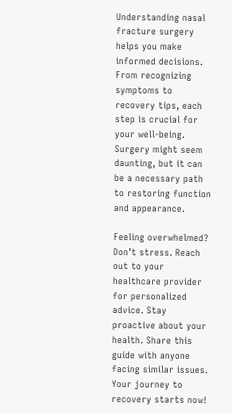Understanding nasal fracture surgery helps you make informed decisions. From recognizing symptoms to recovery tips, each step is crucial for your well-being. Surgery might seem daunting, but it can be a necessary path to restoring function and appearance.

Feeling overwhelmed? Don’t stress. Reach out to your healthcare provider for personalized advice. Stay proactive about your health. Share this guide with anyone facing similar issues. Your journey to recovery starts now!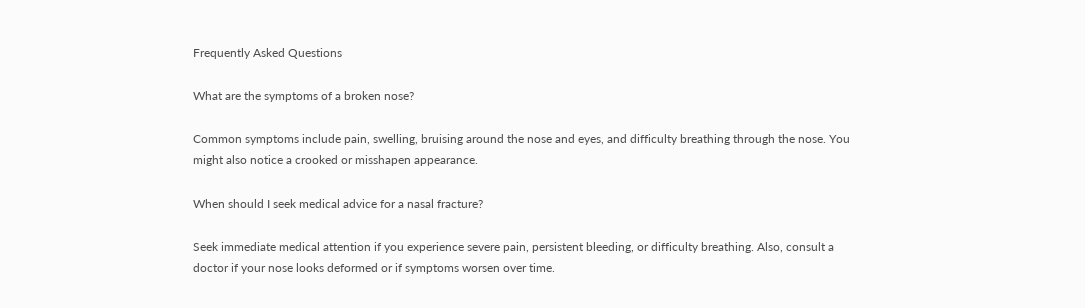Frequently Asked Questions

What are the symptoms of a broken nose?

Common symptoms include pain, swelling, bruising around the nose and eyes, and difficulty breathing through the nose. You might also notice a crooked or misshapen appearance.

When should I seek medical advice for a nasal fracture?

Seek immediate medical attention if you experience severe pain, persistent bleeding, or difficulty breathing. Also, consult a doctor if your nose looks deformed or if symptoms worsen over time.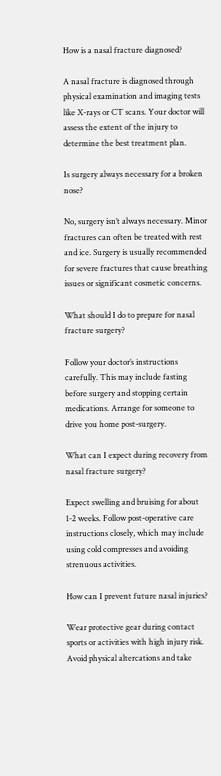How is a nasal fracture diagnosed?

A nasal fracture is diagnosed through physical examination and imaging tests like X-rays or CT scans. Your doctor will assess the extent of the injury to determine the best treatment plan.

Is surgery always necessary for a broken nose?

No, surgery isn’t always necessary. Minor fractures can often be treated with rest and ice. Surgery is usually recommended for severe fractures that cause breathing issues or significant cosmetic concerns.

What should I do to prepare for nasal fracture surgery?

Follow your doctor’s instructions carefully. This may include fasting before surgery and stopping certain medications. Arrange for someone to drive you home post-surgery.

What can I expect during recovery from nasal fracture surgery?

Expect swelling and bruising for about 1-2 weeks. Follow post-operative care instructions closely, which may include using cold compresses and avoiding strenuous activities.

How can I prevent future nasal injuries?

Wear protective gear during contact sports or activities with high injury risk. Avoid physical altercations and take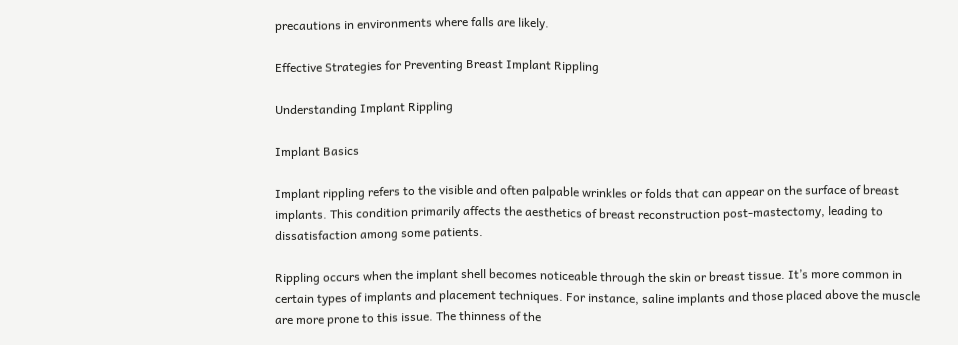precautions in environments where falls are likely.

Effective Strategies for Preventing Breast Implant Rippling

Understanding Implant Rippling

Implant Basics

Implant rippling refers to the visible and often palpable wrinkles or folds that can appear on the surface of breast implants. This condition primarily affects the aesthetics of breast reconstruction post-mastectomy, leading to dissatisfaction among some patients.

Rippling occurs when the implant shell becomes noticeable through the skin or breast tissue. It’s more common in certain types of implants and placement techniques. For instance, saline implants and those placed above the muscle are more prone to this issue. The thinness of the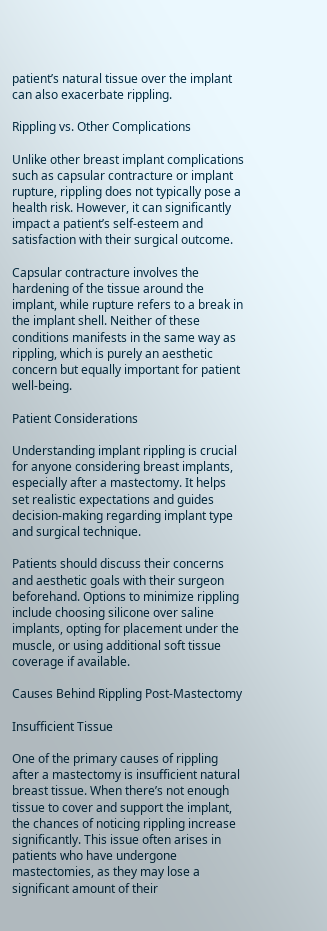patient’s natural tissue over the implant can also exacerbate rippling.

Rippling vs. Other Complications

Unlike other breast implant complications such as capsular contracture or implant rupture, rippling does not typically pose a health risk. However, it can significantly impact a patient’s self-esteem and satisfaction with their surgical outcome.

Capsular contracture involves the hardening of the tissue around the implant, while rupture refers to a break in the implant shell. Neither of these conditions manifests in the same way as rippling, which is purely an aesthetic concern but equally important for patient well-being.

Patient Considerations

Understanding implant rippling is crucial for anyone considering breast implants, especially after a mastectomy. It helps set realistic expectations and guides decision-making regarding implant type and surgical technique.

Patients should discuss their concerns and aesthetic goals with their surgeon beforehand. Options to minimize rippling include choosing silicone over saline implants, opting for placement under the muscle, or using additional soft tissue coverage if available.

Causes Behind Rippling Post-Mastectomy

Insufficient Tissue

One of the primary causes of rippling after a mastectomy is insufficient natural breast tissue. When there’s not enough tissue to cover and support the implant, the chances of noticing rippling increase significantly. This issue often arises in patients who have undergone mastectomies, as they may lose a significant amount of their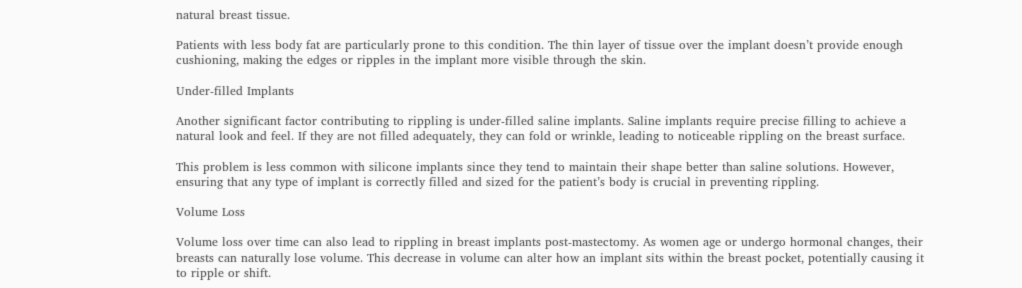natural breast tissue.

Patients with less body fat are particularly prone to this condition. The thin layer of tissue over the implant doesn’t provide enough cushioning, making the edges or ripples in the implant more visible through the skin.

Under-filled Implants

Another significant factor contributing to rippling is under-filled saline implants. Saline implants require precise filling to achieve a natural look and feel. If they are not filled adequately, they can fold or wrinkle, leading to noticeable rippling on the breast surface.

This problem is less common with silicone implants since they tend to maintain their shape better than saline solutions. However, ensuring that any type of implant is correctly filled and sized for the patient’s body is crucial in preventing rippling.

Volume Loss

Volume loss over time can also lead to rippling in breast implants post-mastectomy. As women age or undergo hormonal changes, their breasts can naturally lose volume. This decrease in volume can alter how an implant sits within the breast pocket, potentially causing it to ripple or shift.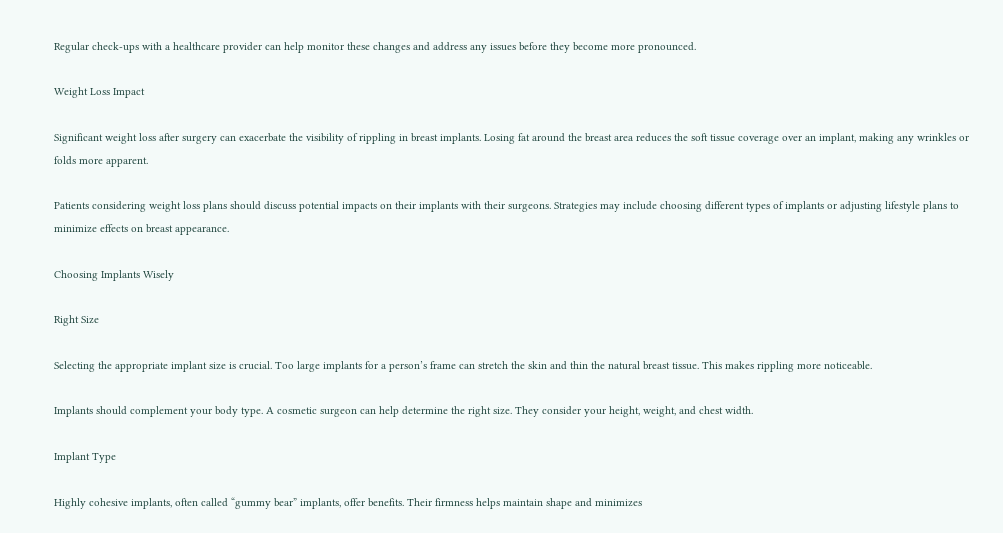Regular check-ups with a healthcare provider can help monitor these changes and address any issues before they become more pronounced.

Weight Loss Impact

Significant weight loss after surgery can exacerbate the visibility of rippling in breast implants. Losing fat around the breast area reduces the soft tissue coverage over an implant, making any wrinkles or folds more apparent.

Patients considering weight loss plans should discuss potential impacts on their implants with their surgeons. Strategies may include choosing different types of implants or adjusting lifestyle plans to minimize effects on breast appearance.

Choosing Implants Wisely

Right Size

Selecting the appropriate implant size is crucial. Too large implants for a person’s frame can stretch the skin and thin the natural breast tissue. This makes rippling more noticeable.

Implants should complement your body type. A cosmetic surgeon can help determine the right size. They consider your height, weight, and chest width.

Implant Type

Highly cohesive implants, often called “gummy bear” implants, offer benefits. Their firmness helps maintain shape and minimizes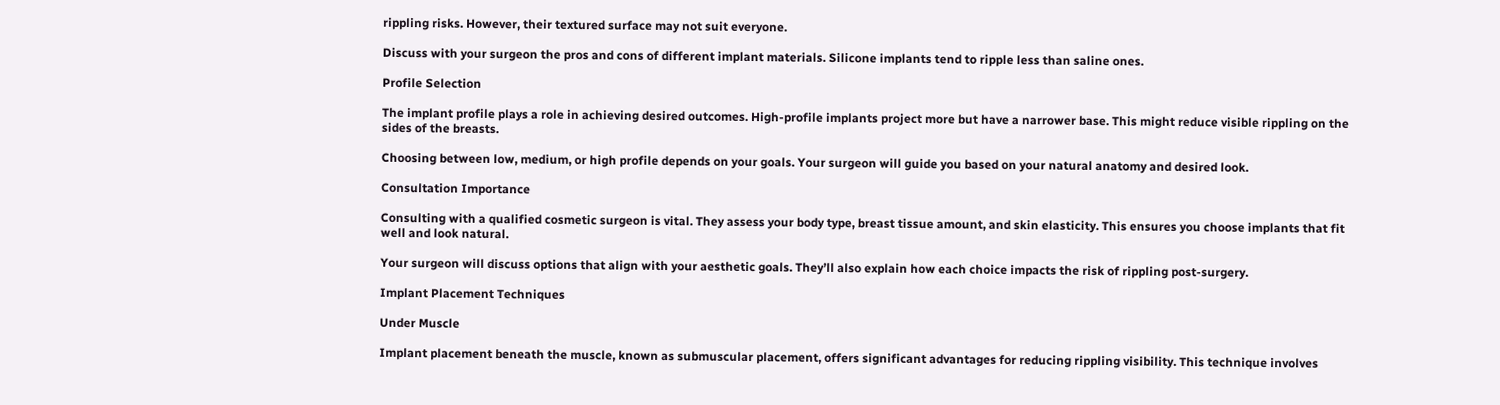rippling risks. However, their textured surface may not suit everyone.

Discuss with your surgeon the pros and cons of different implant materials. Silicone implants tend to ripple less than saline ones.

Profile Selection

The implant profile plays a role in achieving desired outcomes. High-profile implants project more but have a narrower base. This might reduce visible rippling on the sides of the breasts.

Choosing between low, medium, or high profile depends on your goals. Your surgeon will guide you based on your natural anatomy and desired look.

Consultation Importance

Consulting with a qualified cosmetic surgeon is vital. They assess your body type, breast tissue amount, and skin elasticity. This ensures you choose implants that fit well and look natural.

Your surgeon will discuss options that align with your aesthetic goals. They’ll also explain how each choice impacts the risk of rippling post-surgery.

Implant Placement Techniques

Under Muscle

Implant placement beneath the muscle, known as submuscular placement, offers significant advantages for reducing rippling visibility. This technique involves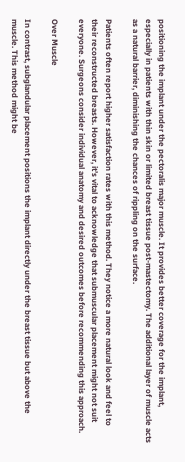positioning the implant under the pectoralis major muscle. It provides better coverage for the implant, especially in patients with thin skin or limited breast tissue post-mastectomy. The additional layer of muscle acts as a natural barrier, diminishing the chances of rippling on the surface.

Patients often report higher satisfaction rates with this method. They notice a more natural look and feel to their reconstructed breasts. However, it’s vital to acknowledge that submuscular placement might not suit everyone. Surgeons consider individual anatomy and desired outcomes before recommending this approach.

Over Muscle

In contrast, subglandular placement positions the implant directly under the breast tissue but above the muscle. This method might be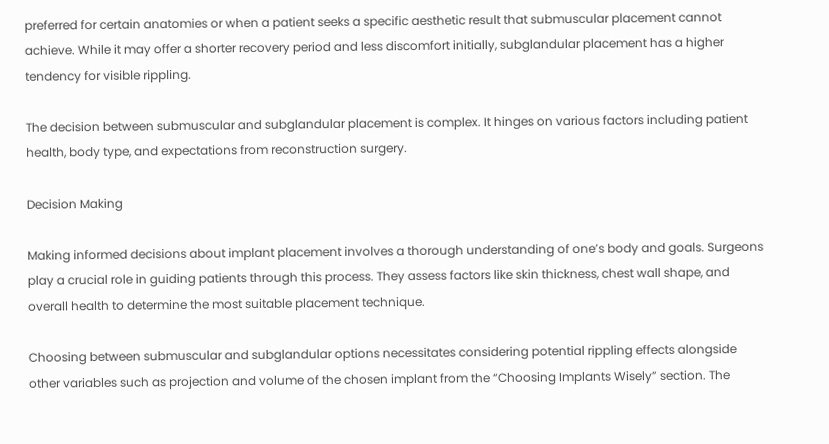preferred for certain anatomies or when a patient seeks a specific aesthetic result that submuscular placement cannot achieve. While it may offer a shorter recovery period and less discomfort initially, subglandular placement has a higher tendency for visible rippling.

The decision between submuscular and subglandular placement is complex. It hinges on various factors including patient health, body type, and expectations from reconstruction surgery.

Decision Making

Making informed decisions about implant placement involves a thorough understanding of one’s body and goals. Surgeons play a crucial role in guiding patients through this process. They assess factors like skin thickness, chest wall shape, and overall health to determine the most suitable placement technique.

Choosing between submuscular and subglandular options necessitates considering potential rippling effects alongside other variables such as projection and volume of the chosen implant from the “Choosing Implants Wisely” section. The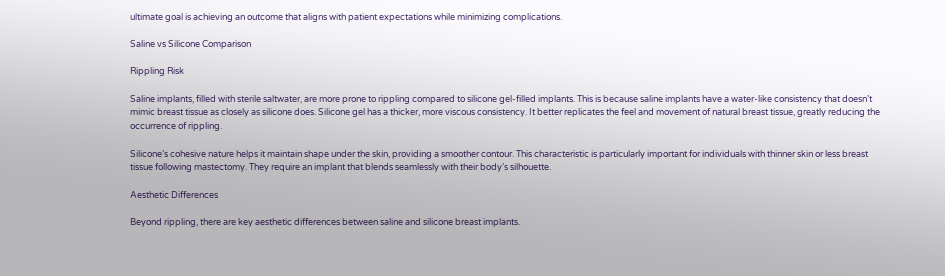ultimate goal is achieving an outcome that aligns with patient expectations while minimizing complications.

Saline vs Silicone Comparison

Rippling Risk

Saline implants, filled with sterile saltwater, are more prone to rippling compared to silicone gel-filled implants. This is because saline implants have a water-like consistency that doesn’t mimic breast tissue as closely as silicone does. Silicone gel has a thicker, more viscous consistency. It better replicates the feel and movement of natural breast tissue, greatly reducing the occurrence of rippling.

Silicone’s cohesive nature helps it maintain shape under the skin, providing a smoother contour. This characteristic is particularly important for individuals with thinner skin or less breast tissue following mastectomy. They require an implant that blends seamlessly with their body’s silhouette.

Aesthetic Differences

Beyond rippling, there are key aesthetic differences between saline and silicone breast implants.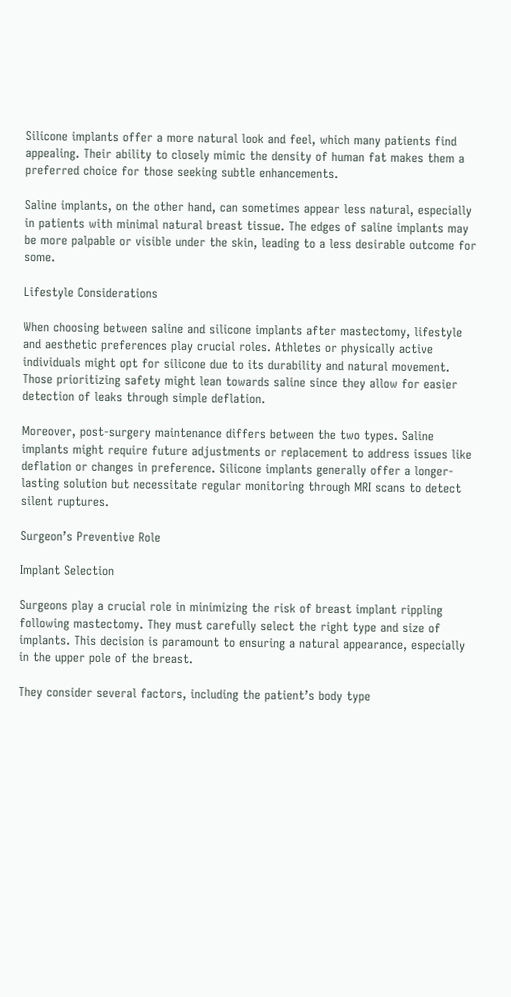Silicone implants offer a more natural look and feel, which many patients find appealing. Their ability to closely mimic the density of human fat makes them a preferred choice for those seeking subtle enhancements.

Saline implants, on the other hand, can sometimes appear less natural, especially in patients with minimal natural breast tissue. The edges of saline implants may be more palpable or visible under the skin, leading to a less desirable outcome for some.

Lifestyle Considerations

When choosing between saline and silicone implants after mastectomy, lifestyle and aesthetic preferences play crucial roles. Athletes or physically active individuals might opt for silicone due to its durability and natural movement. Those prioritizing safety might lean towards saline since they allow for easier detection of leaks through simple deflation.

Moreover, post-surgery maintenance differs between the two types. Saline implants might require future adjustments or replacement to address issues like deflation or changes in preference. Silicone implants generally offer a longer-lasting solution but necessitate regular monitoring through MRI scans to detect silent ruptures.

Surgeon’s Preventive Role

Implant Selection

Surgeons play a crucial role in minimizing the risk of breast implant rippling following mastectomy. They must carefully select the right type and size of implants. This decision is paramount to ensuring a natural appearance, especially in the upper pole of the breast.

They consider several factors, including the patient’s body type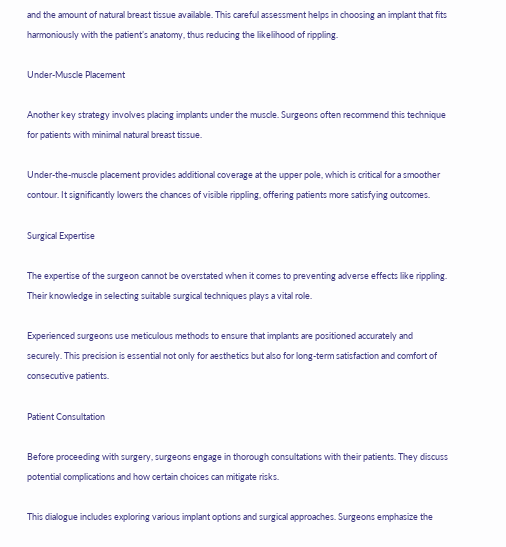and the amount of natural breast tissue available. This careful assessment helps in choosing an implant that fits harmoniously with the patient’s anatomy, thus reducing the likelihood of rippling.

Under-Muscle Placement

Another key strategy involves placing implants under the muscle. Surgeons often recommend this technique for patients with minimal natural breast tissue.

Under-the-muscle placement provides additional coverage at the upper pole, which is critical for a smoother contour. It significantly lowers the chances of visible rippling, offering patients more satisfying outcomes.

Surgical Expertise

The expertise of the surgeon cannot be overstated when it comes to preventing adverse effects like rippling. Their knowledge in selecting suitable surgical techniques plays a vital role.

Experienced surgeons use meticulous methods to ensure that implants are positioned accurately and securely. This precision is essential not only for aesthetics but also for long-term satisfaction and comfort of consecutive patients.

Patient Consultation

Before proceeding with surgery, surgeons engage in thorough consultations with their patients. They discuss potential complications and how certain choices can mitigate risks.

This dialogue includes exploring various implant options and surgical approaches. Surgeons emphasize the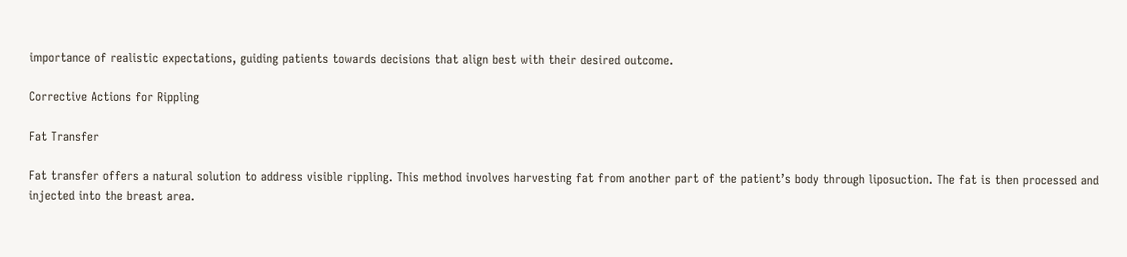importance of realistic expectations, guiding patients towards decisions that align best with their desired outcome.

Corrective Actions for Rippling

Fat Transfer

Fat transfer offers a natural solution to address visible rippling. This method involves harvesting fat from another part of the patient’s body through liposuction. The fat is then processed and injected into the breast area.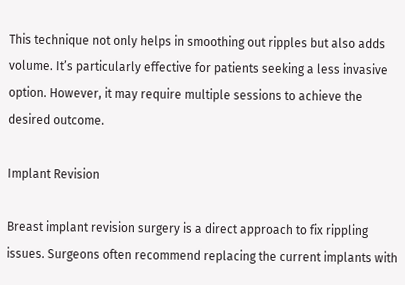This technique not only helps in smoothing out ripples but also adds volume. It’s particularly effective for patients seeking a less invasive option. However, it may require multiple sessions to achieve the desired outcome.

Implant Revision

Breast implant revision surgery is a direct approach to fix rippling issues. Surgeons often recommend replacing the current implants with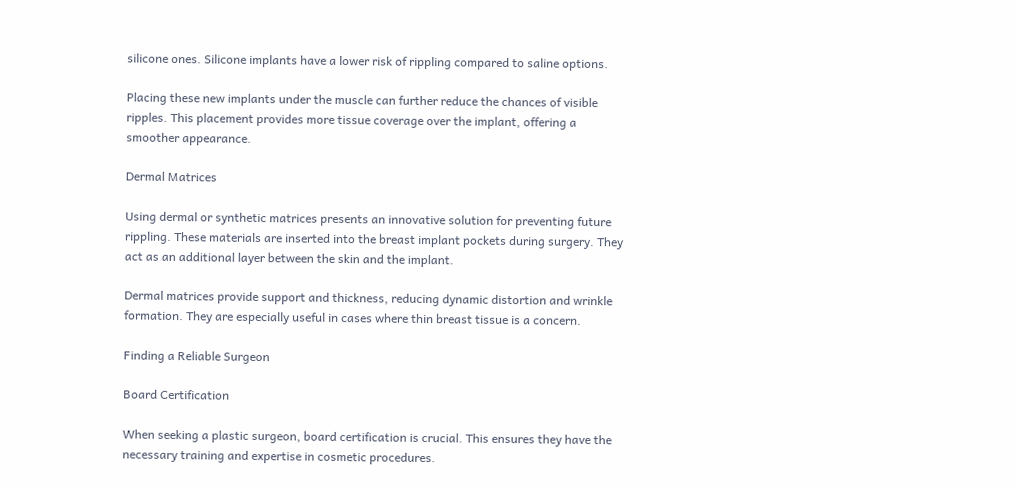silicone ones. Silicone implants have a lower risk of rippling compared to saline options.

Placing these new implants under the muscle can further reduce the chances of visible ripples. This placement provides more tissue coverage over the implant, offering a smoother appearance.

Dermal Matrices

Using dermal or synthetic matrices presents an innovative solution for preventing future rippling. These materials are inserted into the breast implant pockets during surgery. They act as an additional layer between the skin and the implant.

Dermal matrices provide support and thickness, reducing dynamic distortion and wrinkle formation. They are especially useful in cases where thin breast tissue is a concern.

Finding a Reliable Surgeon

Board Certification

When seeking a plastic surgeon, board certification is crucial. This ensures they have the necessary training and expertise in cosmetic procedures.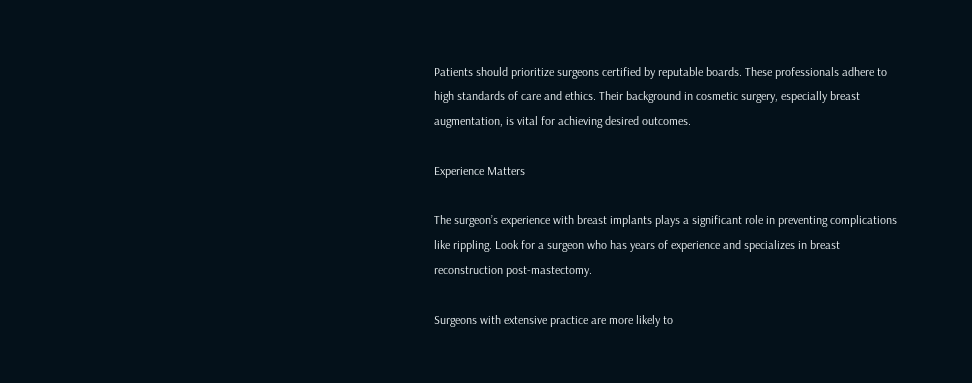Patients should prioritize surgeons certified by reputable boards. These professionals adhere to high standards of care and ethics. Their background in cosmetic surgery, especially breast augmentation, is vital for achieving desired outcomes.

Experience Matters

The surgeon’s experience with breast implants plays a significant role in preventing complications like rippling. Look for a surgeon who has years of experience and specializes in breast reconstruction post-mastectomy.

Surgeons with extensive practice are more likely to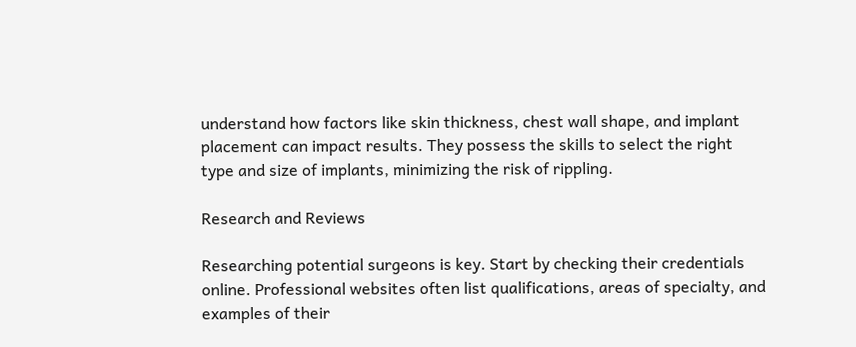understand how factors like skin thickness, chest wall shape, and implant placement can impact results. They possess the skills to select the right type and size of implants, minimizing the risk of rippling.

Research and Reviews

Researching potential surgeons is key. Start by checking their credentials online. Professional websites often list qualifications, areas of specialty, and examples of their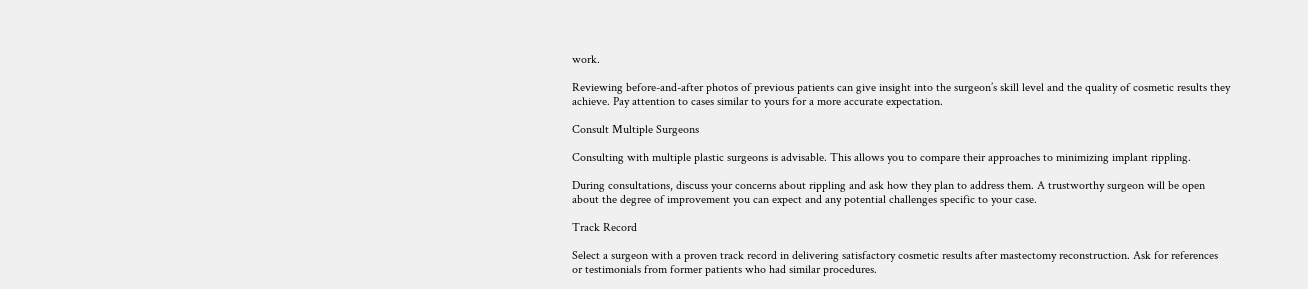work.

Reviewing before-and-after photos of previous patients can give insight into the surgeon’s skill level and the quality of cosmetic results they achieve. Pay attention to cases similar to yours for a more accurate expectation.

Consult Multiple Surgeons

Consulting with multiple plastic surgeons is advisable. This allows you to compare their approaches to minimizing implant rippling.

During consultations, discuss your concerns about rippling and ask how they plan to address them. A trustworthy surgeon will be open about the degree of improvement you can expect and any potential challenges specific to your case.

Track Record

Select a surgeon with a proven track record in delivering satisfactory cosmetic results after mastectomy reconstruction. Ask for references or testimonials from former patients who had similar procedures.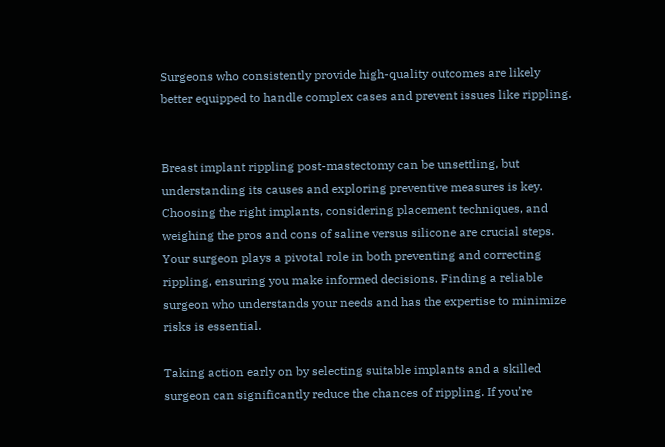Surgeons who consistently provide high-quality outcomes are likely better equipped to handle complex cases and prevent issues like rippling.


Breast implant rippling post-mastectomy can be unsettling, but understanding its causes and exploring preventive measures is key. Choosing the right implants, considering placement techniques, and weighing the pros and cons of saline versus silicone are crucial steps. Your surgeon plays a pivotal role in both preventing and correcting rippling, ensuring you make informed decisions. Finding a reliable surgeon who understands your needs and has the expertise to minimize risks is essential.

Taking action early on by selecting suitable implants and a skilled surgeon can significantly reduce the chances of rippling. If you’re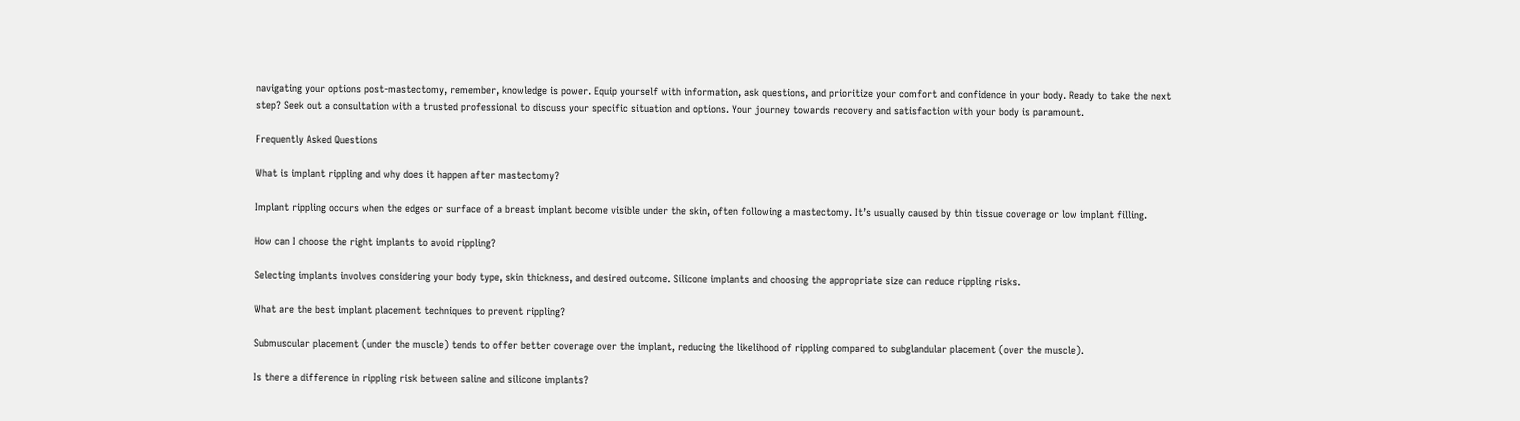navigating your options post-mastectomy, remember, knowledge is power. Equip yourself with information, ask questions, and prioritize your comfort and confidence in your body. Ready to take the next step? Seek out a consultation with a trusted professional to discuss your specific situation and options. Your journey towards recovery and satisfaction with your body is paramount.

Frequently Asked Questions

What is implant rippling and why does it happen after mastectomy?

Implant rippling occurs when the edges or surface of a breast implant become visible under the skin, often following a mastectomy. It’s usually caused by thin tissue coverage or low implant filling.

How can I choose the right implants to avoid rippling?

Selecting implants involves considering your body type, skin thickness, and desired outcome. Silicone implants and choosing the appropriate size can reduce rippling risks.

What are the best implant placement techniques to prevent rippling?

Submuscular placement (under the muscle) tends to offer better coverage over the implant, reducing the likelihood of rippling compared to subglandular placement (over the muscle).

Is there a difference in rippling risk between saline and silicone implants?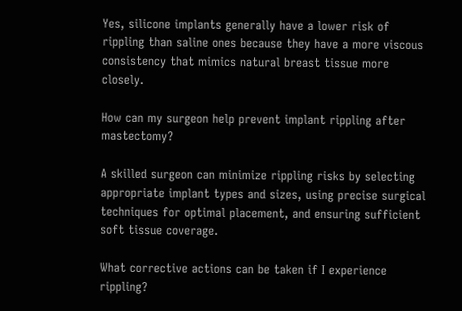Yes, silicone implants generally have a lower risk of rippling than saline ones because they have a more viscous consistency that mimics natural breast tissue more closely.

How can my surgeon help prevent implant rippling after mastectomy?

A skilled surgeon can minimize rippling risks by selecting appropriate implant types and sizes, using precise surgical techniques for optimal placement, and ensuring sufficient soft tissue coverage.

What corrective actions can be taken if I experience rippling?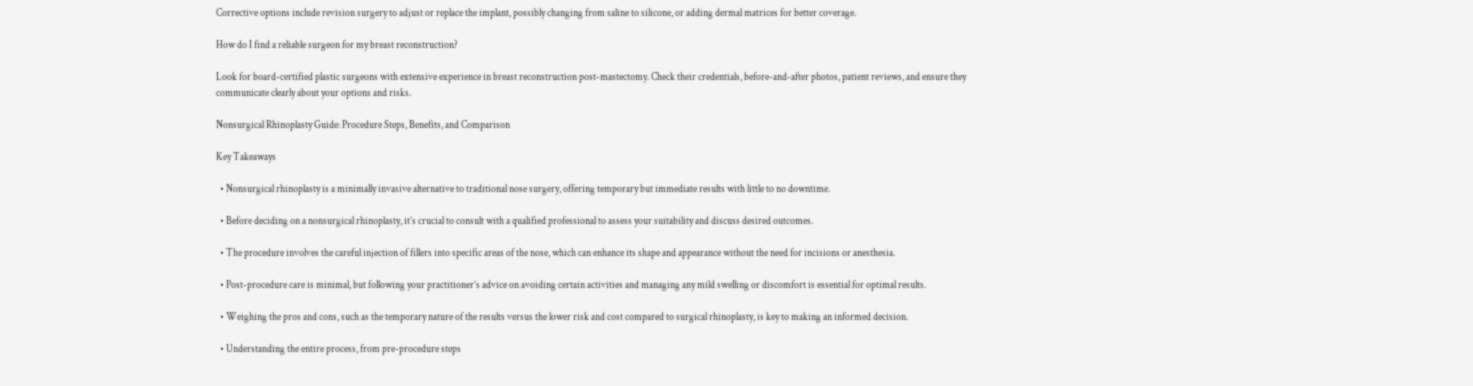Corrective options include revision surgery to adjust or replace the implant, possibly changing from saline to silicone, or adding dermal matrices for better coverage.

How do I find a reliable surgeon for my breast reconstruction?

Look for board-certified plastic surgeons with extensive experience in breast reconstruction post-mastectomy. Check their credentials, before-and-after photos, patient reviews, and ensure they communicate clearly about your options and risks.

Nonsurgical Rhinoplasty Guide: Procedure Steps, Benefits, and Comparison

Key Takeaways

  • Nonsurgical rhinoplasty is a minimally invasive alternative to traditional nose surgery, offering temporary but immediate results with little to no downtime.

  • Before deciding on a nonsurgical rhinoplasty, it’s crucial to consult with a qualified professional to assess your suitability and discuss desired outcomes.

  • The procedure involves the careful injection of fillers into specific areas of the nose, which can enhance its shape and appearance without the need for incisions or anesthesia.

  • Post-procedure care is minimal, but following your practitioner’s advice on avoiding certain activities and managing any mild swelling or discomfort is essential for optimal results.

  • Weighing the pros and cons, such as the temporary nature of the results versus the lower risk and cost compared to surgical rhinoplasty, is key to making an informed decision.

  • Understanding the entire process, from pre-procedure steps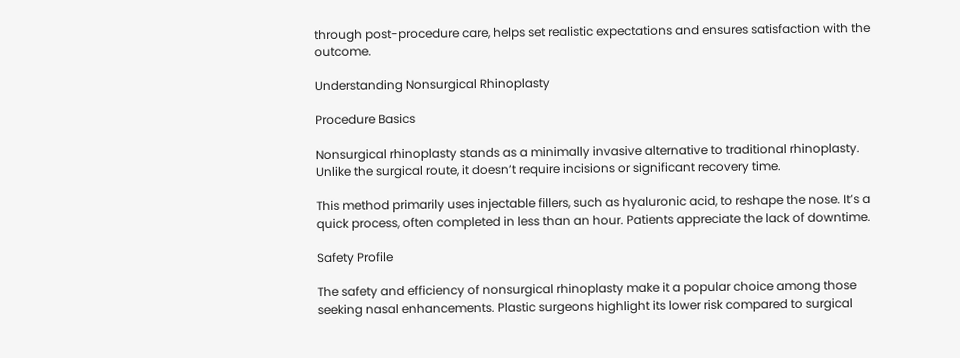through post-procedure care, helps set realistic expectations and ensures satisfaction with the outcome.

Understanding Nonsurgical Rhinoplasty

Procedure Basics

Nonsurgical rhinoplasty stands as a minimally invasive alternative to traditional rhinoplasty. Unlike the surgical route, it doesn’t require incisions or significant recovery time.

This method primarily uses injectable fillers, such as hyaluronic acid, to reshape the nose. It’s a quick process, often completed in less than an hour. Patients appreciate the lack of downtime.

Safety Profile

The safety and efficiency of nonsurgical rhinoplasty make it a popular choice among those seeking nasal enhancements. Plastic surgeons highlight its lower risk compared to surgical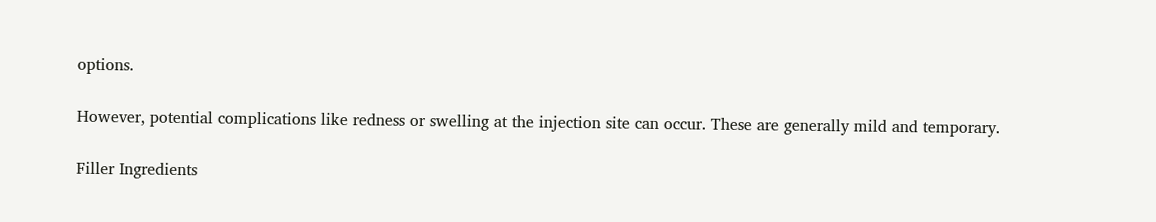options.

However, potential complications like redness or swelling at the injection site can occur. These are generally mild and temporary.

Filler Ingredients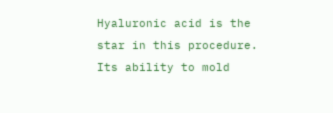Hyaluronic acid is the star in this procedure. Its ability to mold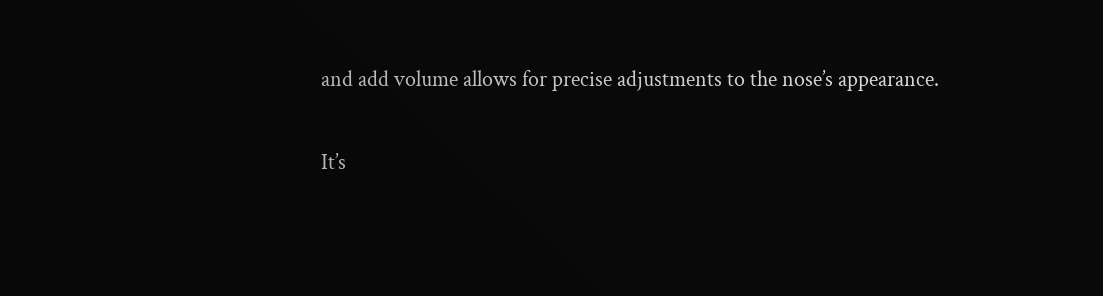and add volume allows for precise adjustments to the nose’s appearance.

It’s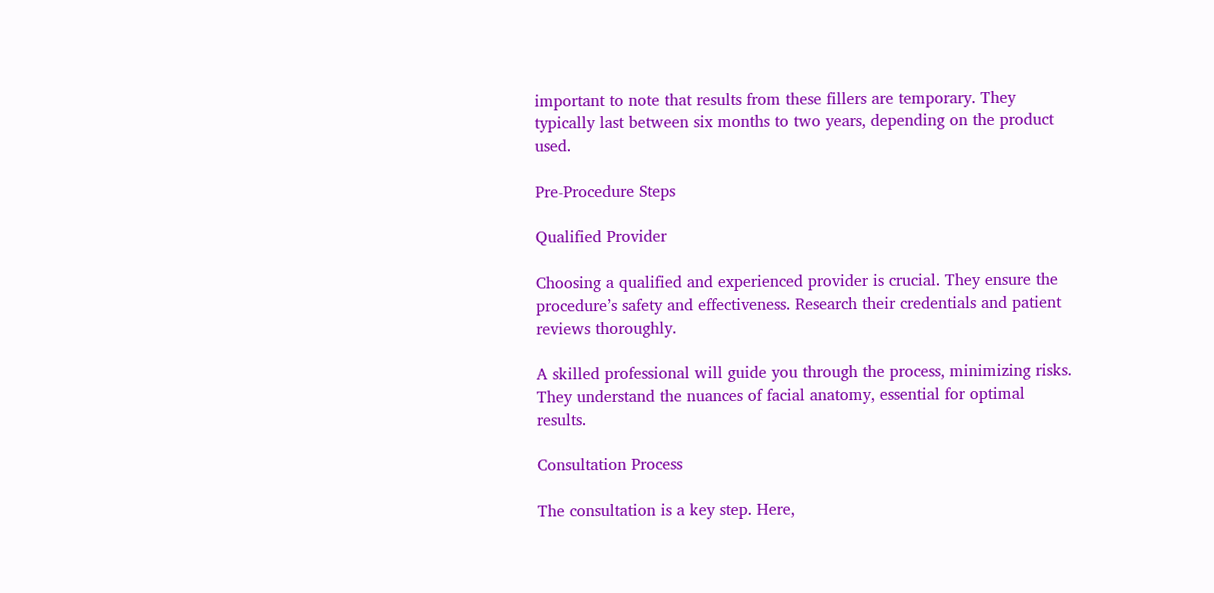important to note that results from these fillers are temporary. They typically last between six months to two years, depending on the product used.

Pre-Procedure Steps

Qualified Provider

Choosing a qualified and experienced provider is crucial. They ensure the procedure’s safety and effectiveness. Research their credentials and patient reviews thoroughly.

A skilled professional will guide you through the process, minimizing risks. They understand the nuances of facial anatomy, essential for optimal results.

Consultation Process

The consultation is a key step. Here,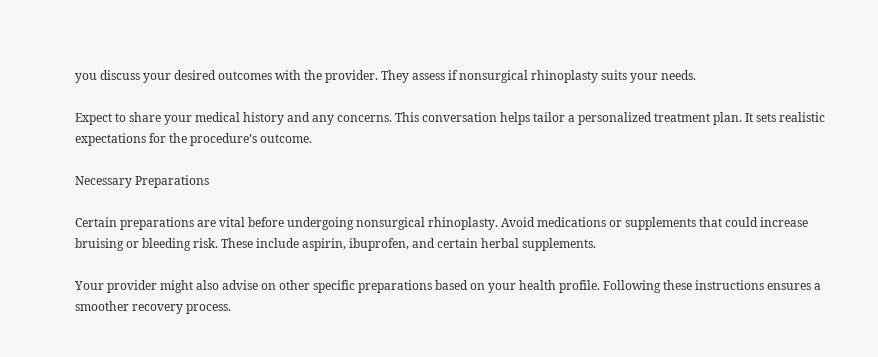you discuss your desired outcomes with the provider. They assess if nonsurgical rhinoplasty suits your needs.

Expect to share your medical history and any concerns. This conversation helps tailor a personalized treatment plan. It sets realistic expectations for the procedure’s outcome.

Necessary Preparations

Certain preparations are vital before undergoing nonsurgical rhinoplasty. Avoid medications or supplements that could increase bruising or bleeding risk. These include aspirin, ibuprofen, and certain herbal supplements.

Your provider might also advise on other specific preparations based on your health profile. Following these instructions ensures a smoother recovery process.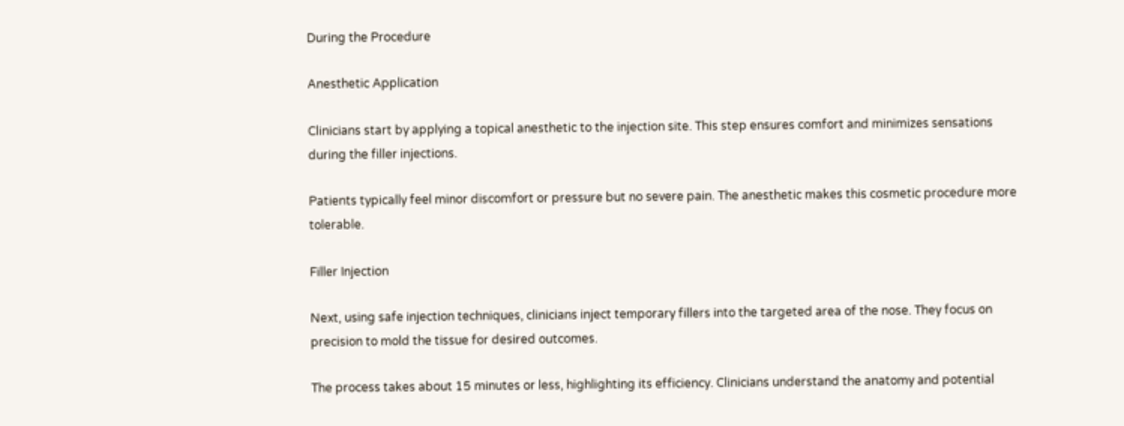During the Procedure

Anesthetic Application

Clinicians start by applying a topical anesthetic to the injection site. This step ensures comfort and minimizes sensations during the filler injections.

Patients typically feel minor discomfort or pressure but no severe pain. The anesthetic makes this cosmetic procedure more tolerable.

Filler Injection

Next, using safe injection techniques, clinicians inject temporary fillers into the targeted area of the nose. They focus on precision to mold the tissue for desired outcomes.

The process takes about 15 minutes or less, highlighting its efficiency. Clinicians understand the anatomy and potential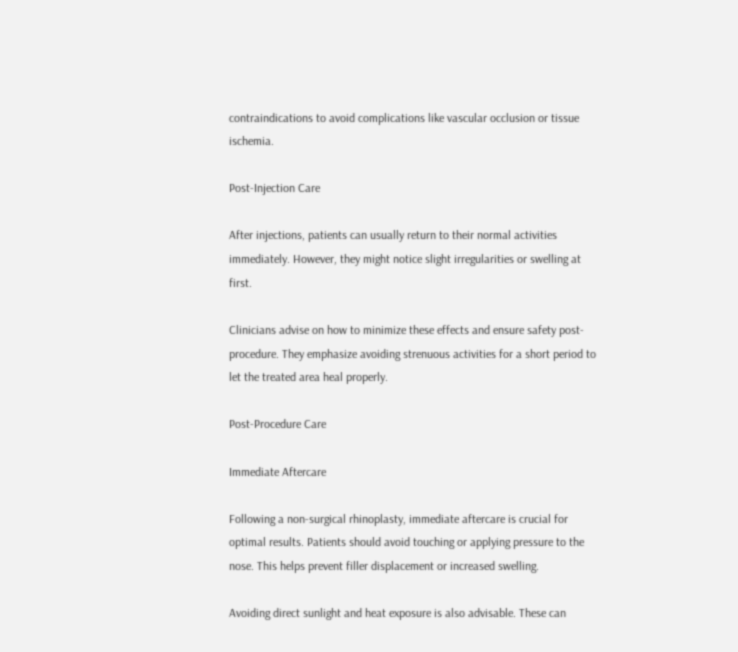contraindications to avoid complications like vascular occlusion or tissue ischemia.

Post-Injection Care

After injections, patients can usually return to their normal activities immediately. However, they might notice slight irregularities or swelling at first.

Clinicians advise on how to minimize these effects and ensure safety post-procedure. They emphasize avoiding strenuous activities for a short period to let the treated area heal properly.

Post-Procedure Care

Immediate Aftercare

Following a non-surgical rhinoplasty, immediate aftercare is crucial for optimal results. Patients should avoid touching or applying pressure to the nose. This helps prevent filler displacement or increased swelling.

Avoiding direct sunlight and heat exposure is also advisable. These can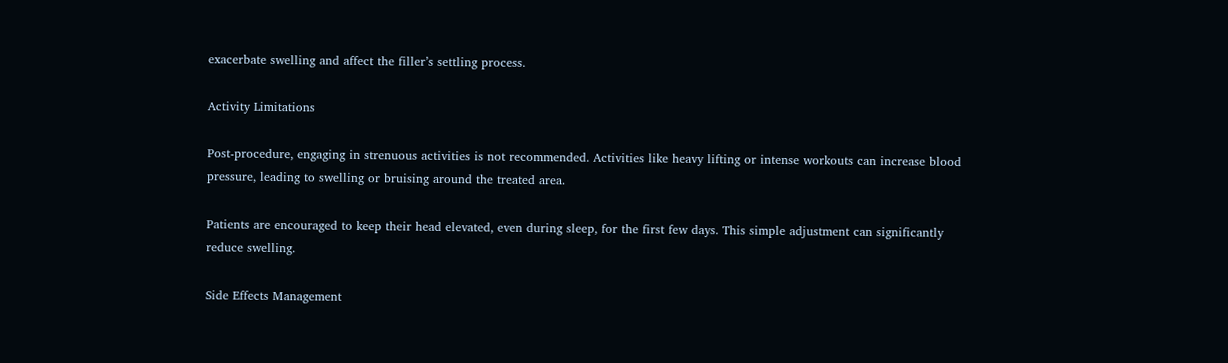exacerbate swelling and affect the filler’s settling process.

Activity Limitations

Post-procedure, engaging in strenuous activities is not recommended. Activities like heavy lifting or intense workouts can increase blood pressure, leading to swelling or bruising around the treated area.

Patients are encouraged to keep their head elevated, even during sleep, for the first few days. This simple adjustment can significantly reduce swelling.

Side Effects Management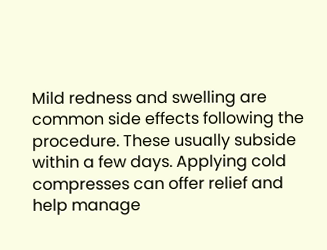Mild redness and swelling are common side effects following the procedure. These usually subside within a few days. Applying cold compresses can offer relief and help manage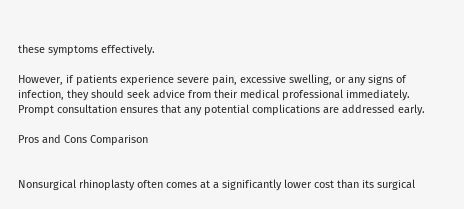these symptoms effectively.

However, if patients experience severe pain, excessive swelling, or any signs of infection, they should seek advice from their medical professional immediately. Prompt consultation ensures that any potential complications are addressed early.

Pros and Cons Comparison


Nonsurgical rhinoplasty often comes at a significantly lower cost than its surgical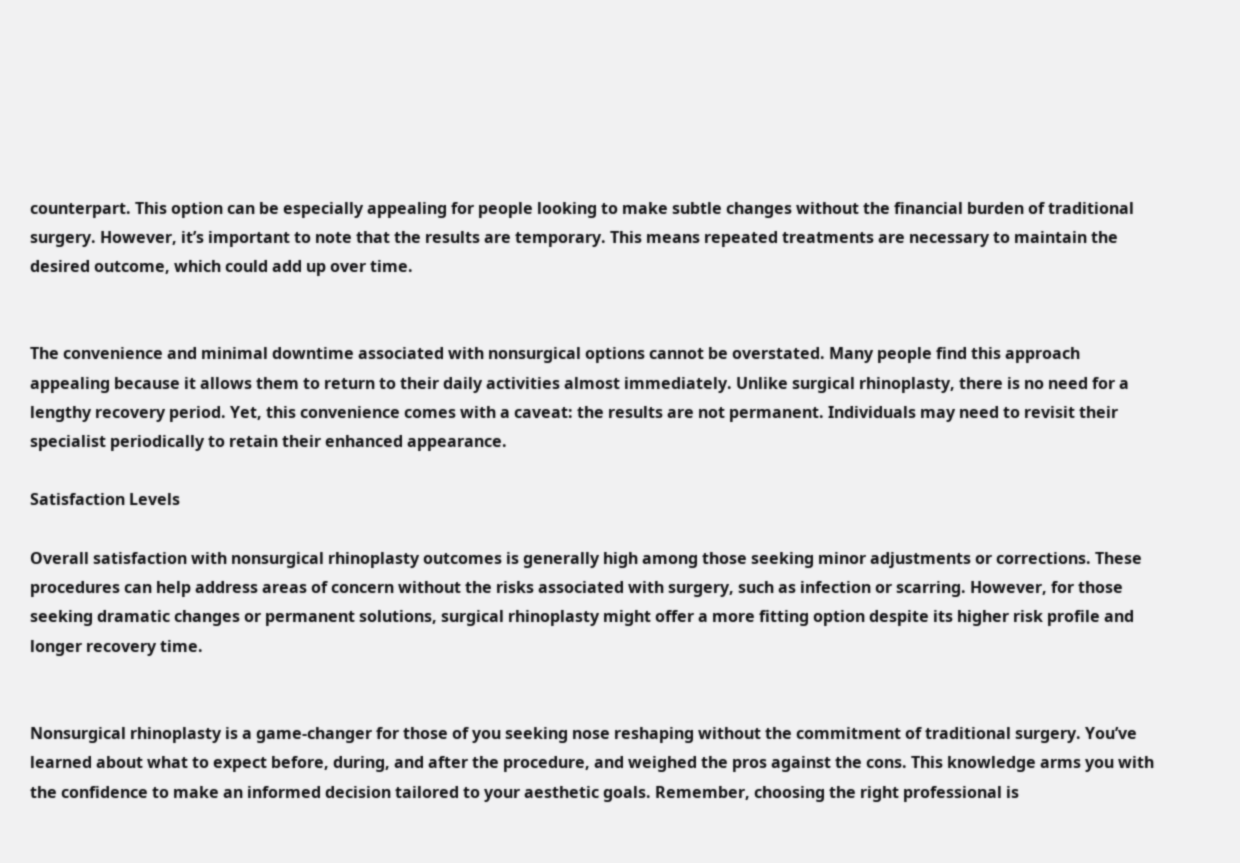counterpart. This option can be especially appealing for people looking to make subtle changes without the financial burden of traditional surgery. However, it’s important to note that the results are temporary. This means repeated treatments are necessary to maintain the desired outcome, which could add up over time.


The convenience and minimal downtime associated with nonsurgical options cannot be overstated. Many people find this approach appealing because it allows them to return to their daily activities almost immediately. Unlike surgical rhinoplasty, there is no need for a lengthy recovery period. Yet, this convenience comes with a caveat: the results are not permanent. Individuals may need to revisit their specialist periodically to retain their enhanced appearance.

Satisfaction Levels

Overall satisfaction with nonsurgical rhinoplasty outcomes is generally high among those seeking minor adjustments or corrections. These procedures can help address areas of concern without the risks associated with surgery, such as infection or scarring. However, for those seeking dramatic changes or permanent solutions, surgical rhinoplasty might offer a more fitting option despite its higher risk profile and longer recovery time.


Nonsurgical rhinoplasty is a game-changer for those of you seeking nose reshaping without the commitment of traditional surgery. You’ve learned about what to expect before, during, and after the procedure, and weighed the pros against the cons. This knowledge arms you with the confidence to make an informed decision tailored to your aesthetic goals. Remember, choosing the right professional is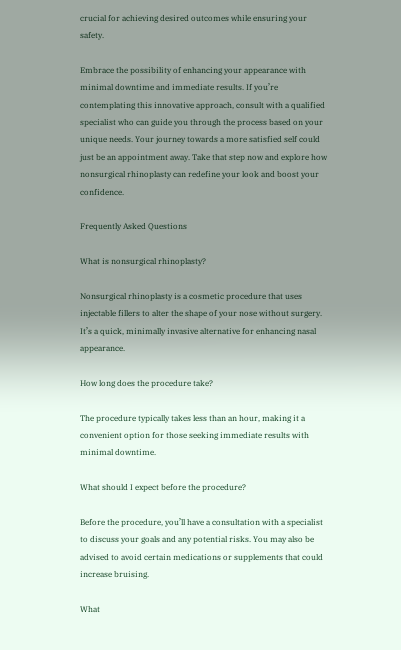crucial for achieving desired outcomes while ensuring your safety.

Embrace the possibility of enhancing your appearance with minimal downtime and immediate results. If you’re contemplating this innovative approach, consult with a qualified specialist who can guide you through the process based on your unique needs. Your journey towards a more satisfied self could just be an appointment away. Take that step now and explore how nonsurgical rhinoplasty can redefine your look and boost your confidence.

Frequently Asked Questions

What is nonsurgical rhinoplasty?

Nonsurgical rhinoplasty is a cosmetic procedure that uses injectable fillers to alter the shape of your nose without surgery. It’s a quick, minimally invasive alternative for enhancing nasal appearance.

How long does the procedure take?

The procedure typically takes less than an hour, making it a convenient option for those seeking immediate results with minimal downtime.

What should I expect before the procedure?

Before the procedure, you’ll have a consultation with a specialist to discuss your goals and any potential risks. You may also be advised to avoid certain medications or supplements that could increase bruising.

What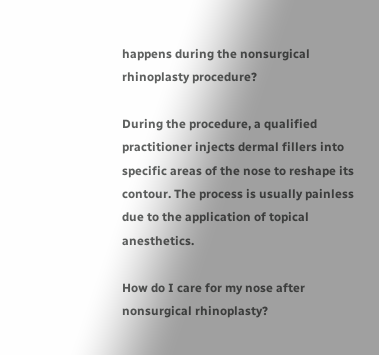happens during the nonsurgical rhinoplasty procedure?

During the procedure, a qualified practitioner injects dermal fillers into specific areas of the nose to reshape its contour. The process is usually painless due to the application of topical anesthetics.

How do I care for my nose after nonsurgical rhinoplasty?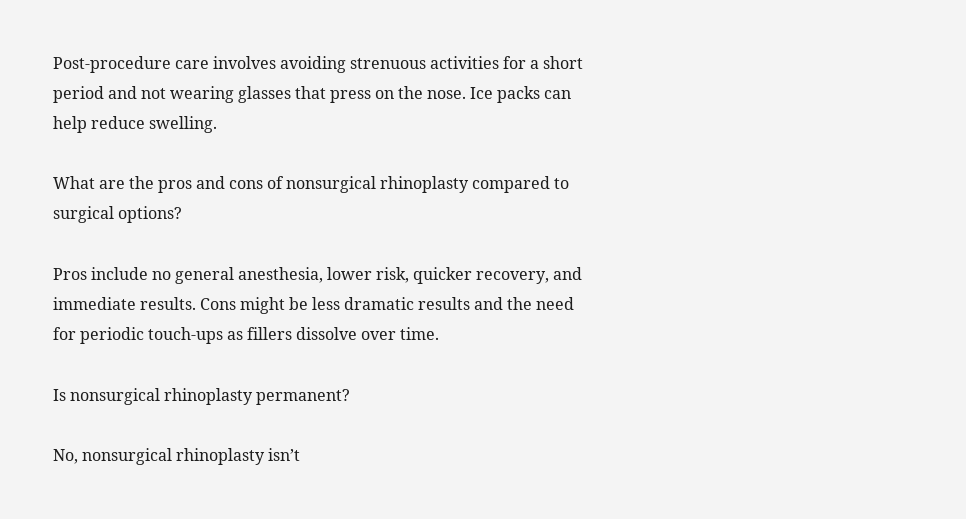Post-procedure care involves avoiding strenuous activities for a short period and not wearing glasses that press on the nose. Ice packs can help reduce swelling.

What are the pros and cons of nonsurgical rhinoplasty compared to surgical options?

Pros include no general anesthesia, lower risk, quicker recovery, and immediate results. Cons might be less dramatic results and the need for periodic touch-ups as fillers dissolve over time.

Is nonsurgical rhinoplasty permanent?

No, nonsurgical rhinoplasty isn’t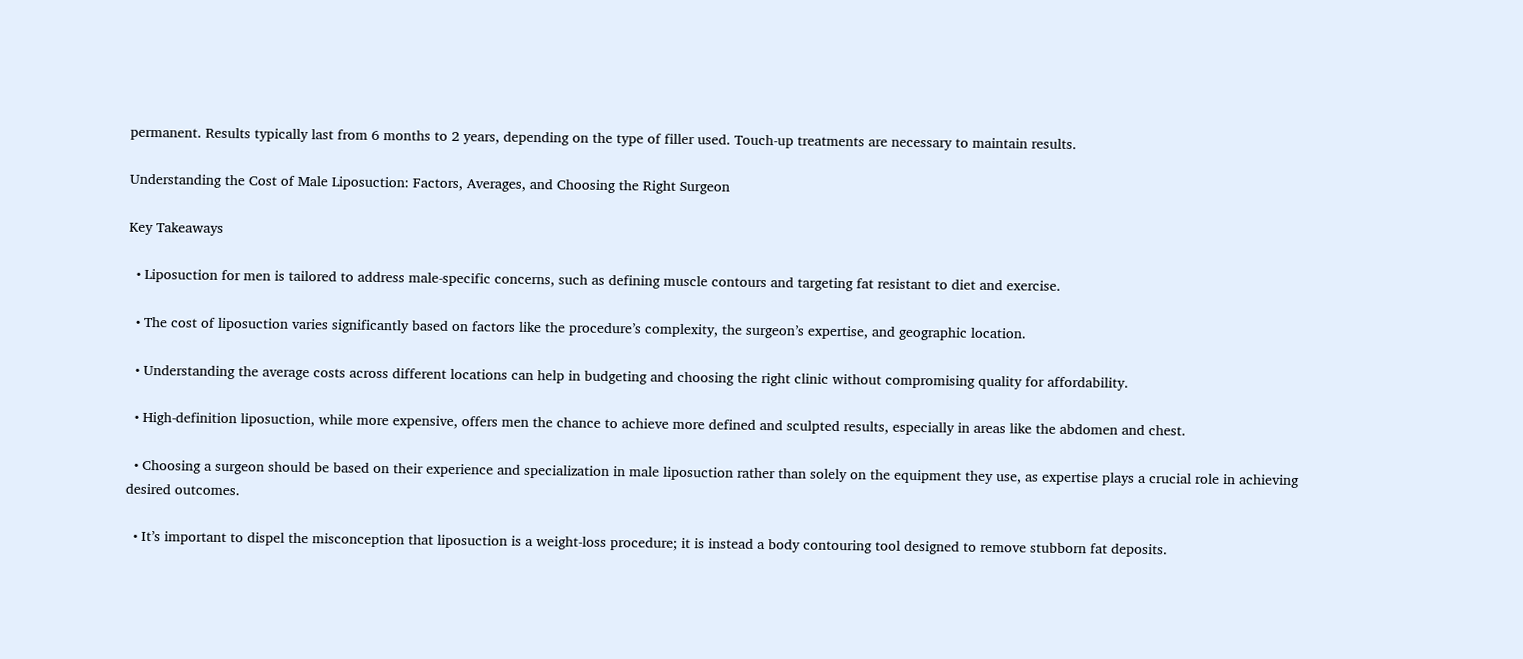permanent. Results typically last from 6 months to 2 years, depending on the type of filler used. Touch-up treatments are necessary to maintain results.

Understanding the Cost of Male Liposuction: Factors, Averages, and Choosing the Right Surgeon

Key Takeaways

  • Liposuction for men is tailored to address male-specific concerns, such as defining muscle contours and targeting fat resistant to diet and exercise.

  • The cost of liposuction varies significantly based on factors like the procedure’s complexity, the surgeon’s expertise, and geographic location.

  • Understanding the average costs across different locations can help in budgeting and choosing the right clinic without compromising quality for affordability.

  • High-definition liposuction, while more expensive, offers men the chance to achieve more defined and sculpted results, especially in areas like the abdomen and chest.

  • Choosing a surgeon should be based on their experience and specialization in male liposuction rather than solely on the equipment they use, as expertise plays a crucial role in achieving desired outcomes.

  • It’s important to dispel the misconception that liposuction is a weight-loss procedure; it is instead a body contouring tool designed to remove stubborn fat deposits.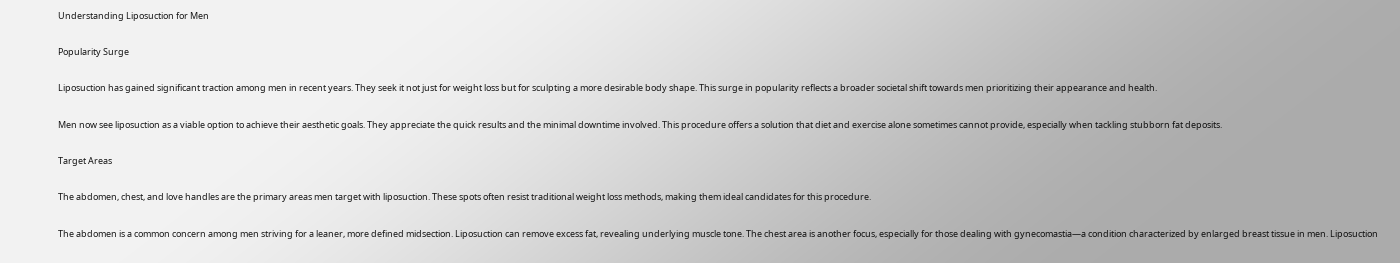Understanding Liposuction for Men

Popularity Surge

Liposuction has gained significant traction among men in recent years. They seek it not just for weight loss but for sculpting a more desirable body shape. This surge in popularity reflects a broader societal shift towards men prioritizing their appearance and health.

Men now see liposuction as a viable option to achieve their aesthetic goals. They appreciate the quick results and the minimal downtime involved. This procedure offers a solution that diet and exercise alone sometimes cannot provide, especially when tackling stubborn fat deposits.

Target Areas

The abdomen, chest, and love handles are the primary areas men target with liposuction. These spots often resist traditional weight loss methods, making them ideal candidates for this procedure.

The abdomen is a common concern among men striving for a leaner, more defined midsection. Liposuction can remove excess fat, revealing underlying muscle tone. The chest area is another focus, especially for those dealing with gynecomastia—a condition characterized by enlarged breast tissue in men. Liposuction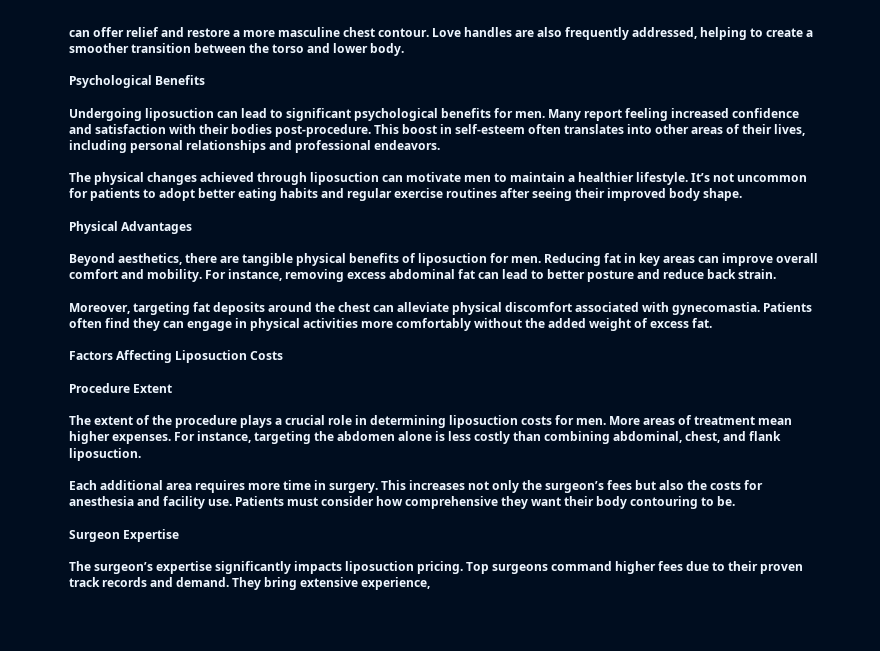can offer relief and restore a more masculine chest contour. Love handles are also frequently addressed, helping to create a smoother transition between the torso and lower body.

Psychological Benefits

Undergoing liposuction can lead to significant psychological benefits for men. Many report feeling increased confidence and satisfaction with their bodies post-procedure. This boost in self-esteem often translates into other areas of their lives, including personal relationships and professional endeavors.

The physical changes achieved through liposuction can motivate men to maintain a healthier lifestyle. It’s not uncommon for patients to adopt better eating habits and regular exercise routines after seeing their improved body shape.

Physical Advantages

Beyond aesthetics, there are tangible physical benefits of liposuction for men. Reducing fat in key areas can improve overall comfort and mobility. For instance, removing excess abdominal fat can lead to better posture and reduce back strain.

Moreover, targeting fat deposits around the chest can alleviate physical discomfort associated with gynecomastia. Patients often find they can engage in physical activities more comfortably without the added weight of excess fat.

Factors Affecting Liposuction Costs

Procedure Extent

The extent of the procedure plays a crucial role in determining liposuction costs for men. More areas of treatment mean higher expenses. For instance, targeting the abdomen alone is less costly than combining abdominal, chest, and flank liposuction.

Each additional area requires more time in surgery. This increases not only the surgeon’s fees but also the costs for anesthesia and facility use. Patients must consider how comprehensive they want their body contouring to be.

Surgeon Expertise

The surgeon’s expertise significantly impacts liposuction pricing. Top surgeons command higher fees due to their proven track records and demand. They bring extensive experience,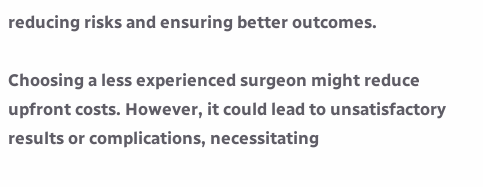reducing risks and ensuring better outcomes.

Choosing a less experienced surgeon might reduce upfront costs. However, it could lead to unsatisfactory results or complications, necessitating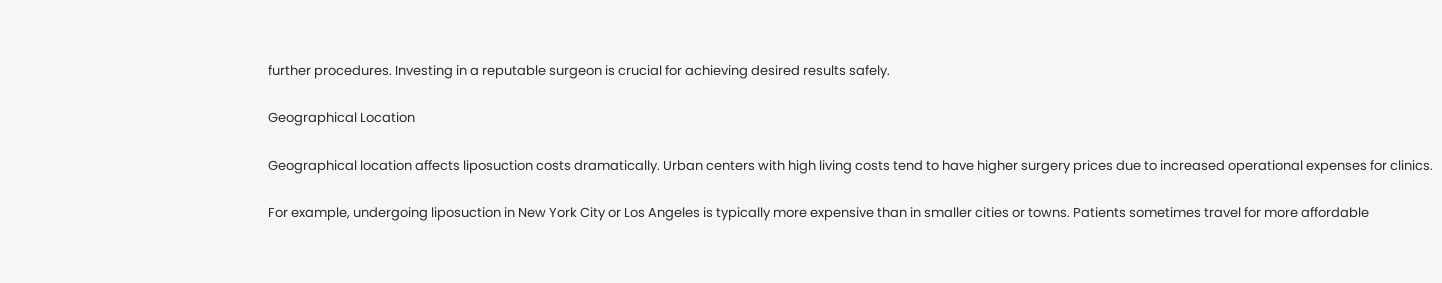further procedures. Investing in a reputable surgeon is crucial for achieving desired results safely.

Geographical Location

Geographical location affects liposuction costs dramatically. Urban centers with high living costs tend to have higher surgery prices due to increased operational expenses for clinics.

For example, undergoing liposuction in New York City or Los Angeles is typically more expensive than in smaller cities or towns. Patients sometimes travel for more affordable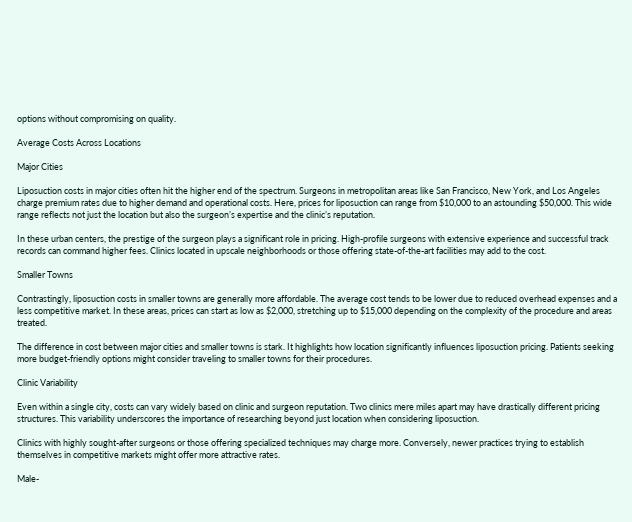options without compromising on quality.

Average Costs Across Locations

Major Cities

Liposuction costs in major cities often hit the higher end of the spectrum. Surgeons in metropolitan areas like San Francisco, New York, and Los Angeles charge premium rates due to higher demand and operational costs. Here, prices for liposuction can range from $10,000 to an astounding $50,000. This wide range reflects not just the location but also the surgeon’s expertise and the clinic’s reputation.

In these urban centers, the prestige of the surgeon plays a significant role in pricing. High-profile surgeons with extensive experience and successful track records can command higher fees. Clinics located in upscale neighborhoods or those offering state-of-the-art facilities may add to the cost.

Smaller Towns

Contrastingly, liposuction costs in smaller towns are generally more affordable. The average cost tends to be lower due to reduced overhead expenses and a less competitive market. In these areas, prices can start as low as $2,000, stretching up to $15,000 depending on the complexity of the procedure and areas treated.

The difference in cost between major cities and smaller towns is stark. It highlights how location significantly influences liposuction pricing. Patients seeking more budget-friendly options might consider traveling to smaller towns for their procedures.

Clinic Variability

Even within a single city, costs can vary widely based on clinic and surgeon reputation. Two clinics mere miles apart may have drastically different pricing structures. This variability underscores the importance of researching beyond just location when considering liposuction.

Clinics with highly sought-after surgeons or those offering specialized techniques may charge more. Conversely, newer practices trying to establish themselves in competitive markets might offer more attractive rates.

Male-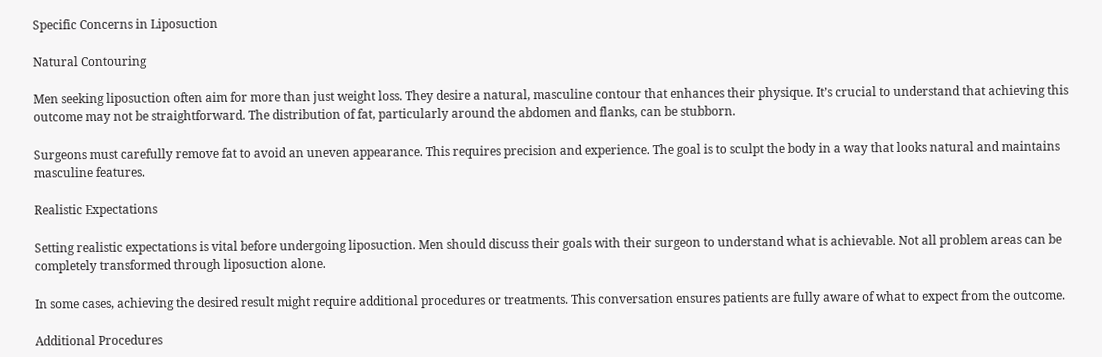Specific Concerns in Liposuction

Natural Contouring

Men seeking liposuction often aim for more than just weight loss. They desire a natural, masculine contour that enhances their physique. It’s crucial to understand that achieving this outcome may not be straightforward. The distribution of fat, particularly around the abdomen and flanks, can be stubborn.

Surgeons must carefully remove fat to avoid an uneven appearance. This requires precision and experience. The goal is to sculpt the body in a way that looks natural and maintains masculine features.

Realistic Expectations

Setting realistic expectations is vital before undergoing liposuction. Men should discuss their goals with their surgeon to understand what is achievable. Not all problem areas can be completely transformed through liposuction alone.

In some cases, achieving the desired result might require additional procedures or treatments. This conversation ensures patients are fully aware of what to expect from the outcome.

Additional Procedures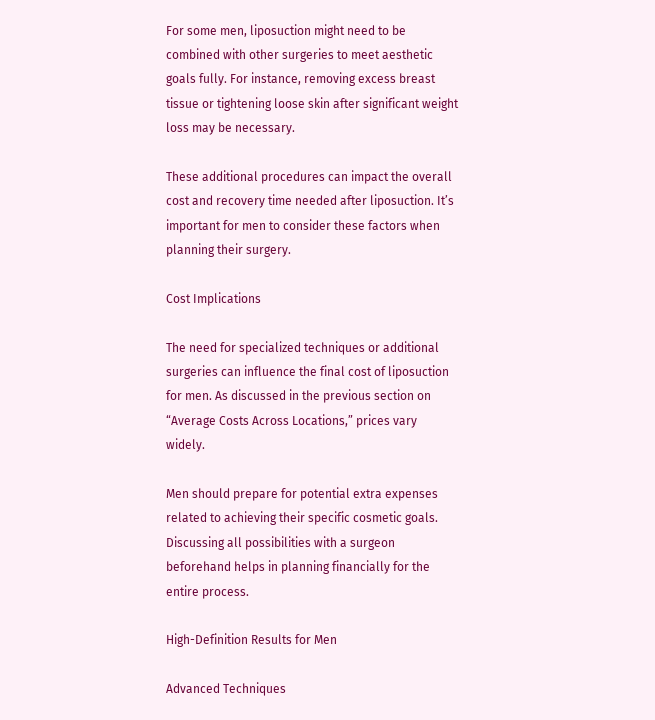For some men, liposuction might need to be combined with other surgeries to meet aesthetic goals fully. For instance, removing excess breast tissue or tightening loose skin after significant weight loss may be necessary.

These additional procedures can impact the overall cost and recovery time needed after liposuction. It’s important for men to consider these factors when planning their surgery.

Cost Implications

The need for specialized techniques or additional surgeries can influence the final cost of liposuction for men. As discussed in the previous section on “Average Costs Across Locations,” prices vary widely.

Men should prepare for potential extra expenses related to achieving their specific cosmetic goals. Discussing all possibilities with a surgeon beforehand helps in planning financially for the entire process.

High-Definition Results for Men

Advanced Techniques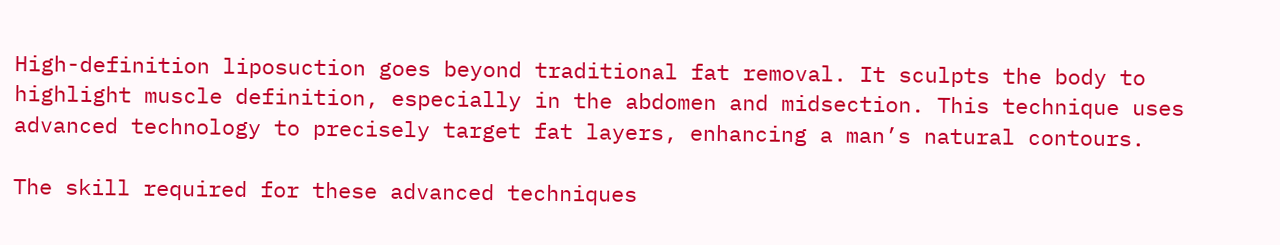High-definition liposuction goes beyond traditional fat removal. It sculpts the body to highlight muscle definition, especially in the abdomen and midsection. This technique uses advanced technology to precisely target fat layers, enhancing a man’s natural contours.

The skill required for these advanced techniques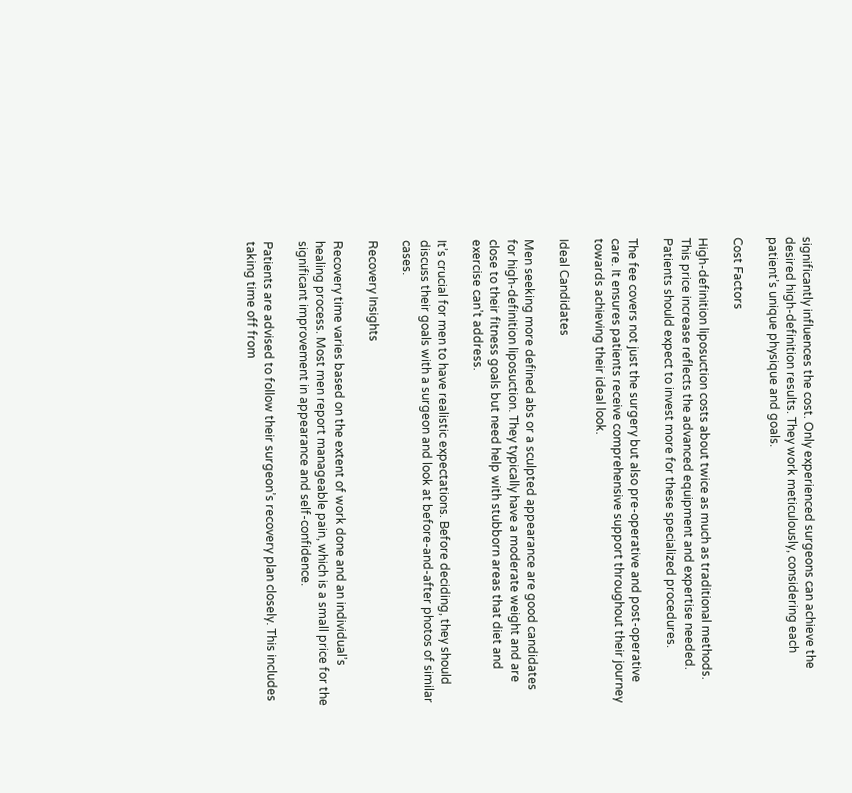significantly influences the cost. Only experienced surgeons can achieve the desired high-definition results. They work meticulously, considering each patient’s unique physique and goals.

Cost Factors

High-definition liposuction costs about twice as much as traditional methods. This price increase reflects the advanced equipment and expertise needed. Patients should expect to invest more for these specialized procedures.

The fee covers not just the surgery but also pre-operative and post-operative care. It ensures patients receive comprehensive support throughout their journey towards achieving their ideal look.

Ideal Candidates

Men seeking more defined abs or a sculpted appearance are good candidates for high-definition liposuction. They typically have a moderate weight and are close to their fitness goals but need help with stubborn areas that diet and exercise can’t address.

It’s crucial for men to have realistic expectations. Before deciding, they should discuss their goals with a surgeon and look at before-and-after photos of similar cases.

Recovery Insights

Recovery time varies based on the extent of work done and an individual’s healing process. Most men report manageable pain, which is a small price for the significant improvement in appearance and self-confidence.

Patients are advised to follow their surgeon’s recovery plan closely. This includes taking time off from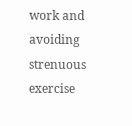work and avoiding strenuous exercise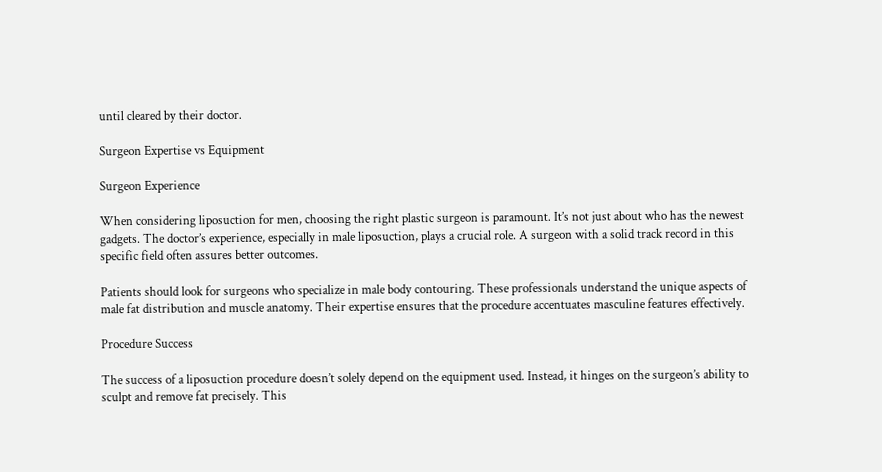until cleared by their doctor.

Surgeon Expertise vs Equipment

Surgeon Experience

When considering liposuction for men, choosing the right plastic surgeon is paramount. It’s not just about who has the newest gadgets. The doctor’s experience, especially in male liposuction, plays a crucial role. A surgeon with a solid track record in this specific field often assures better outcomes.

Patients should look for surgeons who specialize in male body contouring. These professionals understand the unique aspects of male fat distribution and muscle anatomy. Their expertise ensures that the procedure accentuates masculine features effectively.

Procedure Success

The success of a liposuction procedure doesn’t solely depend on the equipment used. Instead, it hinges on the surgeon’s ability to sculpt and remove fat precisely. This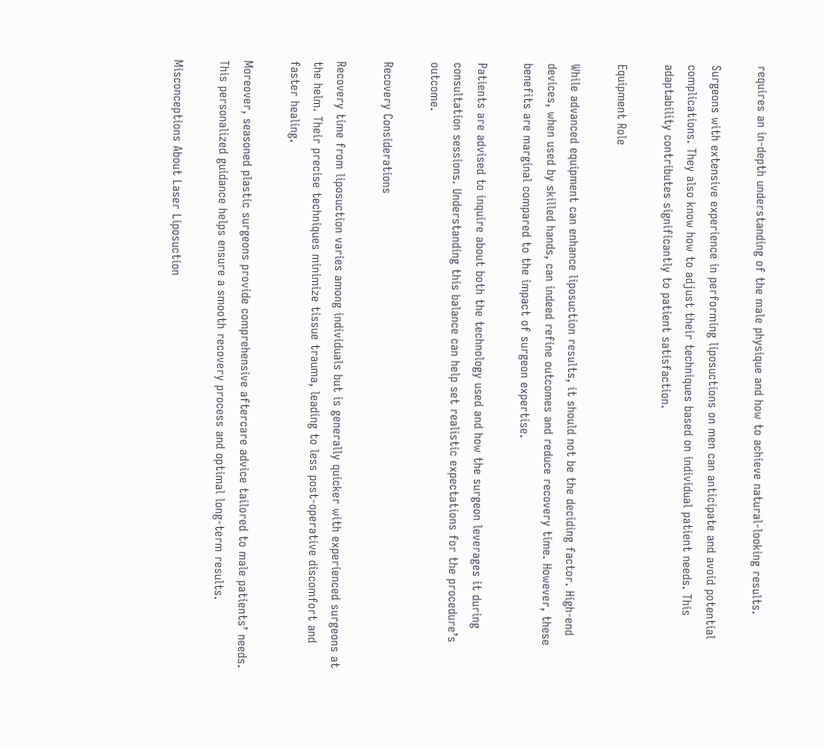requires an in-depth understanding of the male physique and how to achieve natural-looking results.

Surgeons with extensive experience in performing liposuctions on men can anticipate and avoid potential complications. They also know how to adjust their techniques based on individual patient needs. This adaptability contributes significantly to patient satisfaction.

Equipment Role

While advanced equipment can enhance liposuction results, it should not be the deciding factor. High-end devices, when used by skilled hands, can indeed refine outcomes and reduce recovery time. However, these benefits are marginal compared to the impact of surgeon expertise.

Patients are advised to inquire about both the technology used and how the surgeon leverages it during consultation sessions. Understanding this balance can help set realistic expectations for the procedure’s outcome.

Recovery Considerations

Recovery time from liposuction varies among individuals but is generally quicker with experienced surgeons at the helm. Their precise techniques minimize tissue trauma, leading to less post-operative discomfort and faster healing.

Moreover, seasoned plastic surgeons provide comprehensive aftercare advice tailored to male patients’ needs. This personalized guidance helps ensure a smooth recovery process and optimal long-term results.

Misconceptions About Laser Liposuction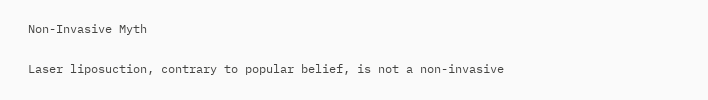Non-Invasive Myth

Laser liposuction, contrary to popular belief, is not a non-invasive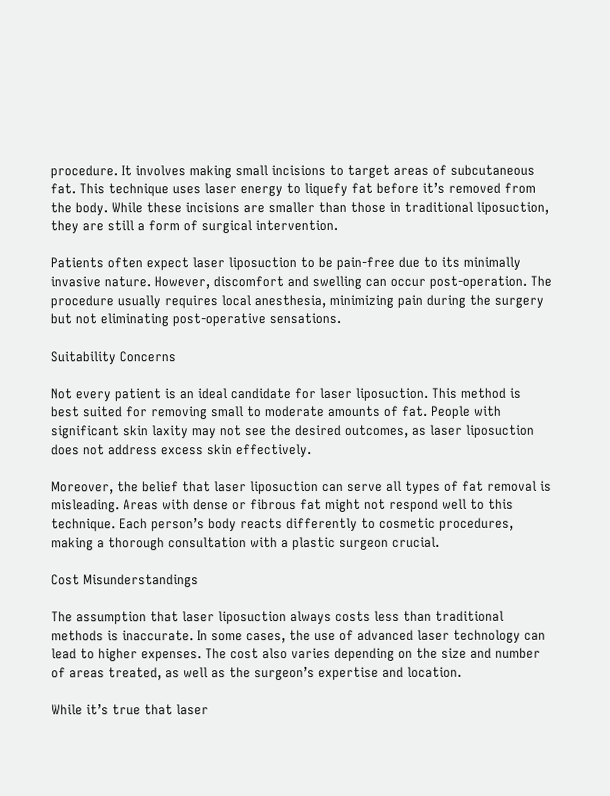procedure. It involves making small incisions to target areas of subcutaneous fat. This technique uses laser energy to liquefy fat before it’s removed from the body. While these incisions are smaller than those in traditional liposuction, they are still a form of surgical intervention.

Patients often expect laser liposuction to be pain-free due to its minimally invasive nature. However, discomfort and swelling can occur post-operation. The procedure usually requires local anesthesia, minimizing pain during the surgery but not eliminating post-operative sensations.

Suitability Concerns

Not every patient is an ideal candidate for laser liposuction. This method is best suited for removing small to moderate amounts of fat. People with significant skin laxity may not see the desired outcomes, as laser liposuction does not address excess skin effectively.

Moreover, the belief that laser liposuction can serve all types of fat removal is misleading. Areas with dense or fibrous fat might not respond well to this technique. Each person’s body reacts differently to cosmetic procedures, making a thorough consultation with a plastic surgeon crucial.

Cost Misunderstandings

The assumption that laser liposuction always costs less than traditional methods is inaccurate. In some cases, the use of advanced laser technology can lead to higher expenses. The cost also varies depending on the size and number of areas treated, as well as the surgeon’s expertise and location.

While it’s true that laser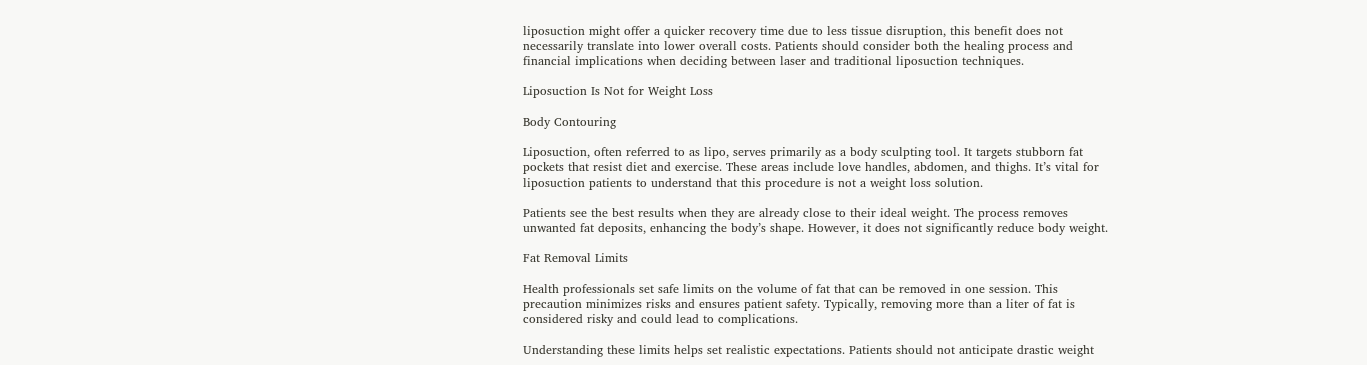liposuction might offer a quicker recovery time due to less tissue disruption, this benefit does not necessarily translate into lower overall costs. Patients should consider both the healing process and financial implications when deciding between laser and traditional liposuction techniques.

Liposuction Is Not for Weight Loss

Body Contouring

Liposuction, often referred to as lipo, serves primarily as a body sculpting tool. It targets stubborn fat pockets that resist diet and exercise. These areas include love handles, abdomen, and thighs. It’s vital for liposuction patients to understand that this procedure is not a weight loss solution.

Patients see the best results when they are already close to their ideal weight. The process removes unwanted fat deposits, enhancing the body’s shape. However, it does not significantly reduce body weight.

Fat Removal Limits

Health professionals set safe limits on the volume of fat that can be removed in one session. This precaution minimizes risks and ensures patient safety. Typically, removing more than a liter of fat is considered risky and could lead to complications.

Understanding these limits helps set realistic expectations. Patients should not anticipate drastic weight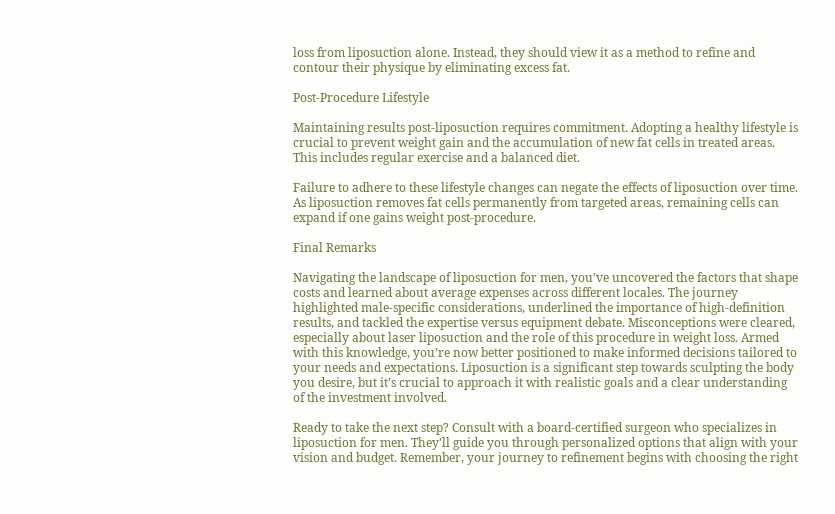loss from liposuction alone. Instead, they should view it as a method to refine and contour their physique by eliminating excess fat.

Post-Procedure Lifestyle

Maintaining results post-liposuction requires commitment. Adopting a healthy lifestyle is crucial to prevent weight gain and the accumulation of new fat cells in treated areas. This includes regular exercise and a balanced diet.

Failure to adhere to these lifestyle changes can negate the effects of liposuction over time. As liposuction removes fat cells permanently from targeted areas, remaining cells can expand if one gains weight post-procedure.

Final Remarks

Navigating the landscape of liposuction for men, you’ve uncovered the factors that shape costs and learned about average expenses across different locales. The journey highlighted male-specific considerations, underlined the importance of high-definition results, and tackled the expertise versus equipment debate. Misconceptions were cleared, especially about laser liposuction and the role of this procedure in weight loss. Armed with this knowledge, you’re now better positioned to make informed decisions tailored to your needs and expectations. Liposuction is a significant step towards sculpting the body you desire, but it’s crucial to approach it with realistic goals and a clear understanding of the investment involved.

Ready to take the next step? Consult with a board-certified surgeon who specializes in liposuction for men. They’ll guide you through personalized options that align with your vision and budget. Remember, your journey to refinement begins with choosing the right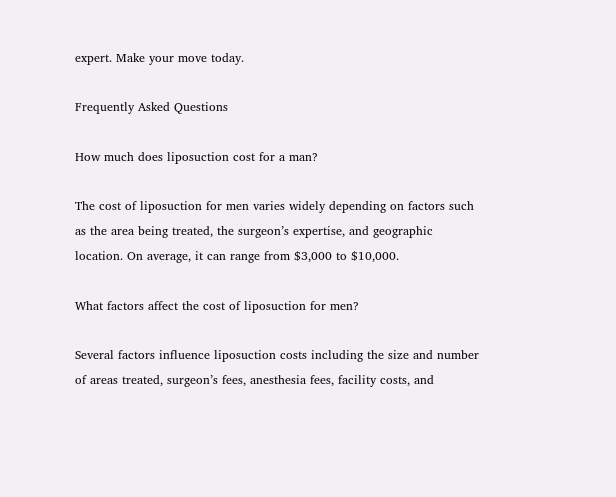expert. Make your move today.

Frequently Asked Questions

How much does liposuction cost for a man?

The cost of liposuction for men varies widely depending on factors such as the area being treated, the surgeon’s expertise, and geographic location. On average, it can range from $3,000 to $10,000.

What factors affect the cost of liposuction for men?

Several factors influence liposuction costs including the size and number of areas treated, surgeon’s fees, anesthesia fees, facility costs, and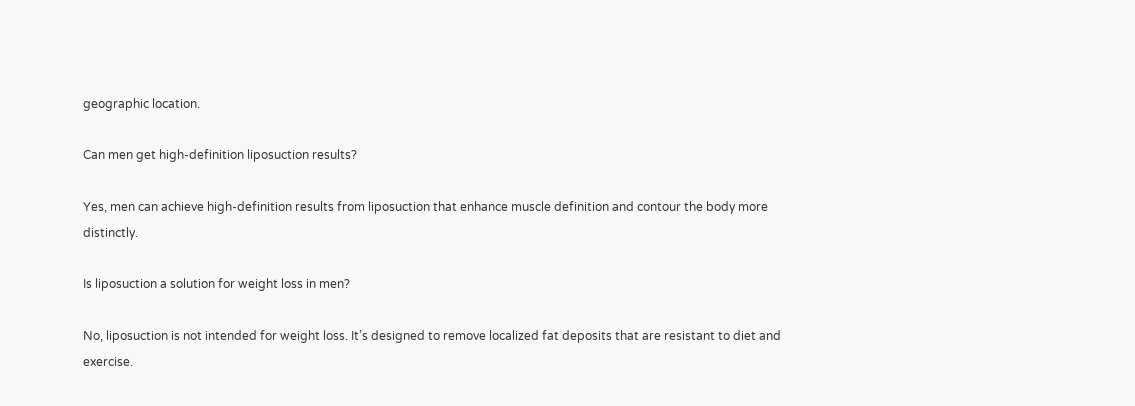geographic location.

Can men get high-definition liposuction results?

Yes, men can achieve high-definition results from liposuction that enhance muscle definition and contour the body more distinctly.

Is liposuction a solution for weight loss in men?

No, liposuction is not intended for weight loss. It’s designed to remove localized fat deposits that are resistant to diet and exercise.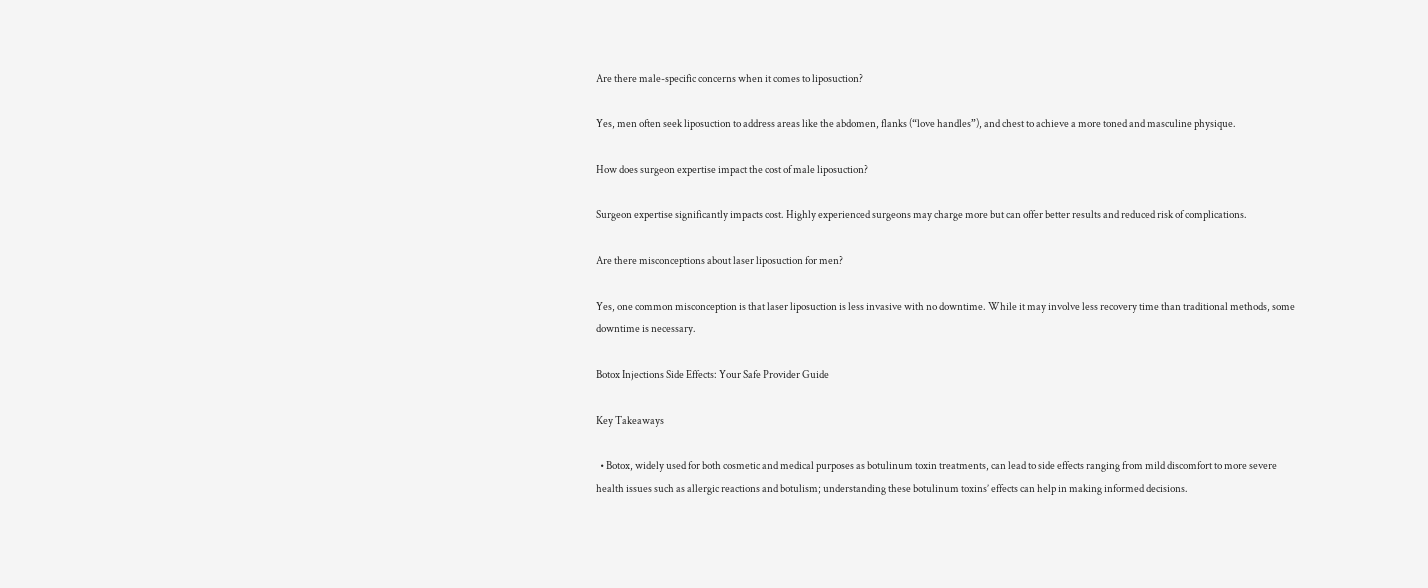Are there male-specific concerns when it comes to liposuction?

Yes, men often seek liposuction to address areas like the abdomen, flanks (“love handles”), and chest to achieve a more toned and masculine physique.

How does surgeon expertise impact the cost of male liposuction?

Surgeon expertise significantly impacts cost. Highly experienced surgeons may charge more but can offer better results and reduced risk of complications.

Are there misconceptions about laser liposuction for men?

Yes, one common misconception is that laser liposuction is less invasive with no downtime. While it may involve less recovery time than traditional methods, some downtime is necessary.

Botox Injections Side Effects: Your Safe Provider Guide

Key Takeaways

  • Botox, widely used for both cosmetic and medical purposes as botulinum toxin treatments, can lead to side effects ranging from mild discomfort to more severe health issues such as allergic reactions and botulism; understanding these botulinum toxins’ effects can help in making informed decisions.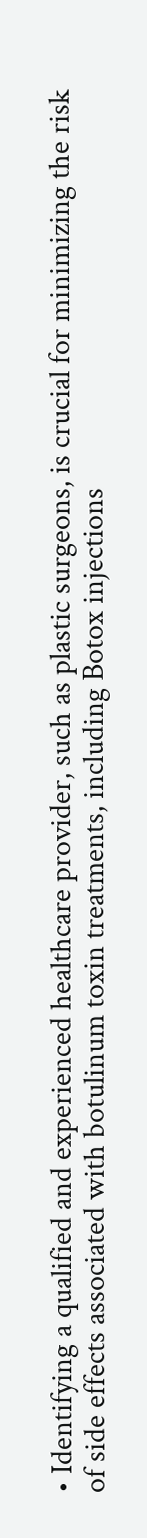• Identifying a qualified and experienced healthcare provider, such as plastic surgeons, is crucial for minimizing the risk of side effects associated with botulinum toxin treatments, including Botox injections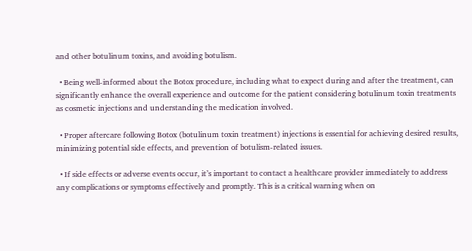and other botulinum toxins, and avoiding botulism.

  • Being well-informed about the Botox procedure, including what to expect during and after the treatment, can significantly enhance the overall experience and outcome for the patient considering botulinum toxin treatments as cosmetic injections and understanding the medication involved.

  • Proper aftercare following Botox (botulinum toxin treatment) injections is essential for achieving desired results, minimizing potential side effects, and prevention of botulism-related issues.

  • If side effects or adverse events occur, it’s important to contact a healthcare provider immediately to address any complications or symptoms effectively and promptly. This is a critical warning when on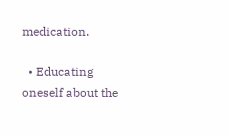medication.

  • Educating oneself about the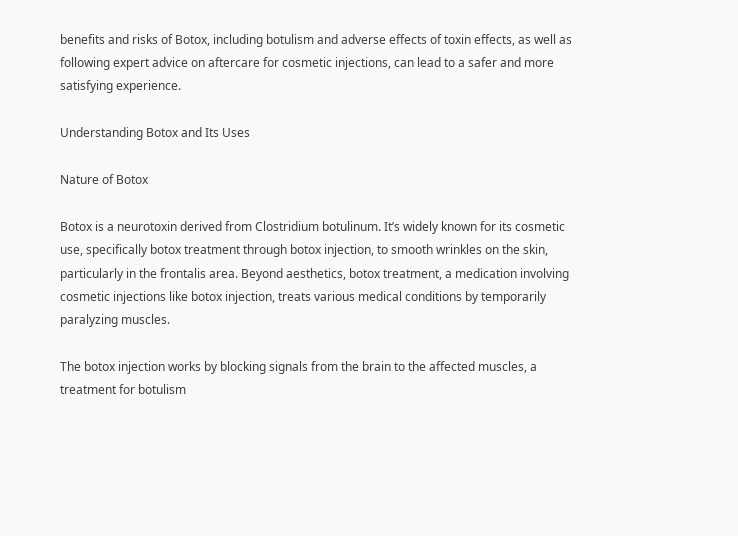benefits and risks of Botox, including botulism and adverse effects of toxin effects, as well as following expert advice on aftercare for cosmetic injections, can lead to a safer and more satisfying experience.

Understanding Botox and Its Uses

Nature of Botox

Botox is a neurotoxin derived from Clostridium botulinum. It’s widely known for its cosmetic use, specifically botox treatment through botox injection, to smooth wrinkles on the skin, particularly in the frontalis area. Beyond aesthetics, botox treatment, a medication involving cosmetic injections like botox injection, treats various medical conditions by temporarily paralyzing muscles.

The botox injection works by blocking signals from the brain to the affected muscles, a treatment for botulism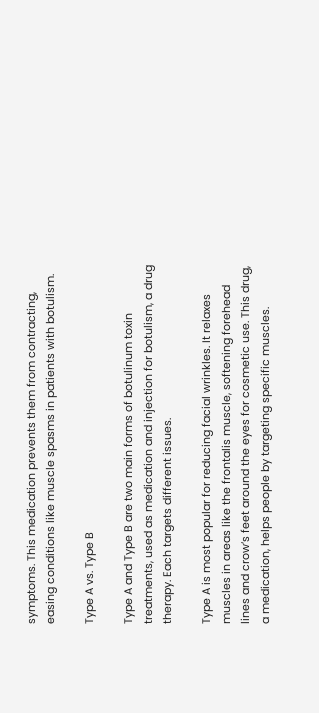symptoms. This medication prevents them from contracting, easing conditions like muscle spasms in patients with botulism.

Type A vs. Type B

Type A and Type B are two main forms of botulinum toxin treatments, used as medication and injection for botulism, a drug therapy. Each targets different issues.

Type A is most popular for reducing facial wrinkles. It relaxes muscles in areas like the frontalis muscle, softening forehead lines and crow’s feet around the eyes for cosmetic use. This drug, a medication, helps people by targeting specific muscles.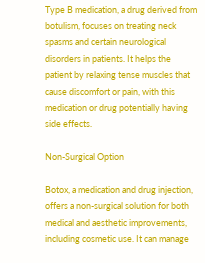Type B medication, a drug derived from botulism, focuses on treating neck spasms and certain neurological disorders in patients. It helps the patient by relaxing tense muscles that cause discomfort or pain, with this medication or drug potentially having side effects.

Non-Surgical Option

Botox, a medication and drug injection, offers a non-surgical solution for both medical and aesthetic improvements, including cosmetic use. It can manage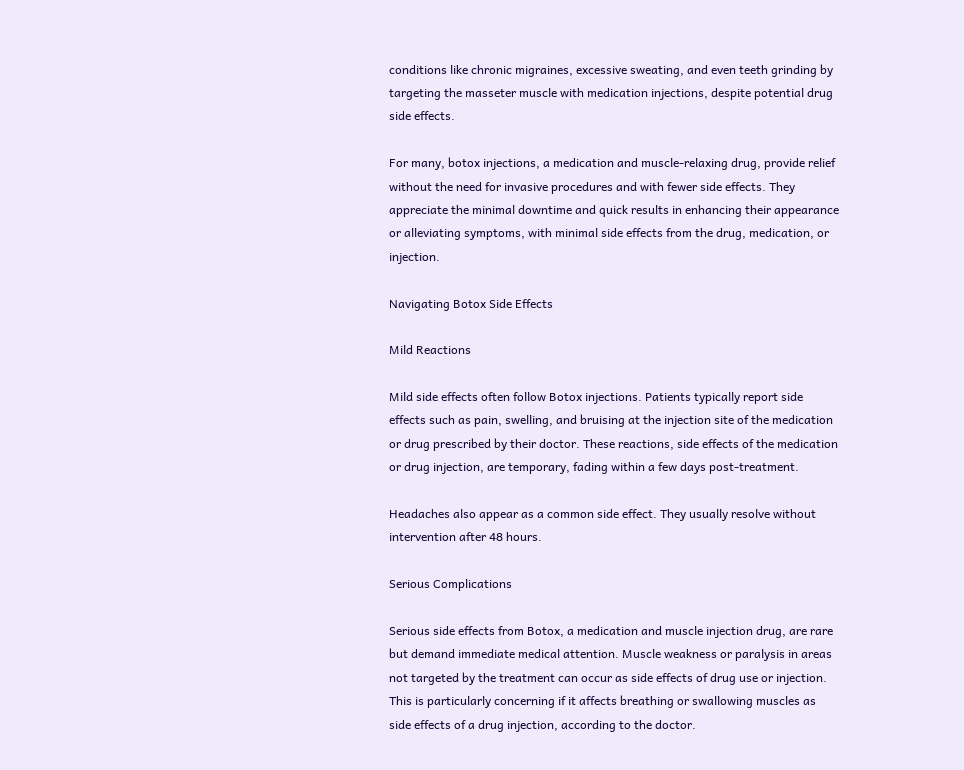conditions like chronic migraines, excessive sweating, and even teeth grinding by targeting the masseter muscle with medication injections, despite potential drug side effects.

For many, botox injections, a medication and muscle-relaxing drug, provide relief without the need for invasive procedures and with fewer side effects. They appreciate the minimal downtime and quick results in enhancing their appearance or alleviating symptoms, with minimal side effects from the drug, medication, or injection.

Navigating Botox Side Effects

Mild Reactions

Mild side effects often follow Botox injections. Patients typically report side effects such as pain, swelling, and bruising at the injection site of the medication or drug prescribed by their doctor. These reactions, side effects of the medication or drug injection, are temporary, fading within a few days post-treatment.

Headaches also appear as a common side effect. They usually resolve without intervention after 48 hours.

Serious Complications

Serious side effects from Botox, a medication and muscle injection drug, are rare but demand immediate medical attention. Muscle weakness or paralysis in areas not targeted by the treatment can occur as side effects of drug use or injection. This is particularly concerning if it affects breathing or swallowing muscles as side effects of a drug injection, according to the doctor.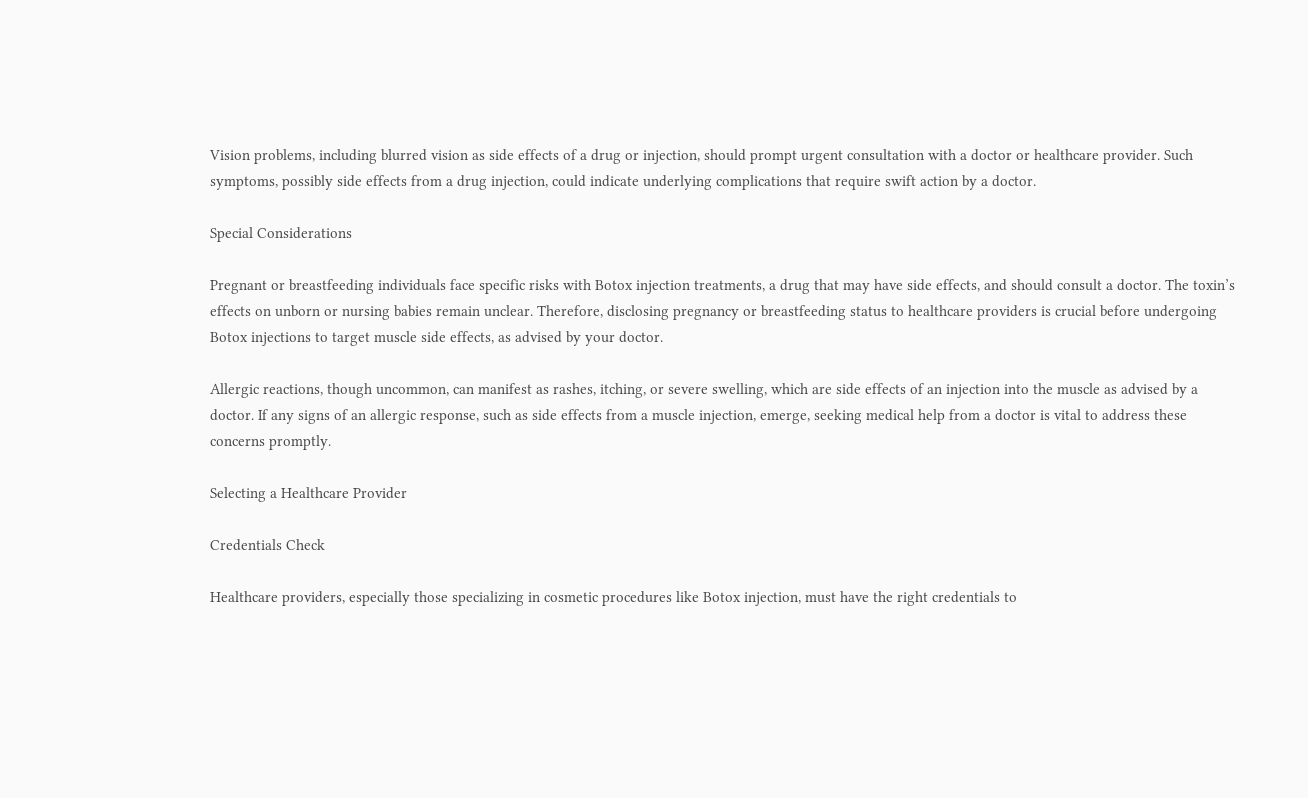Vision problems, including blurred vision as side effects of a drug or injection, should prompt urgent consultation with a doctor or healthcare provider. Such symptoms, possibly side effects from a drug injection, could indicate underlying complications that require swift action by a doctor.

Special Considerations

Pregnant or breastfeeding individuals face specific risks with Botox injection treatments, a drug that may have side effects, and should consult a doctor. The toxin’s effects on unborn or nursing babies remain unclear. Therefore, disclosing pregnancy or breastfeeding status to healthcare providers is crucial before undergoing Botox injections to target muscle side effects, as advised by your doctor.

Allergic reactions, though uncommon, can manifest as rashes, itching, or severe swelling, which are side effects of an injection into the muscle as advised by a doctor. If any signs of an allergic response, such as side effects from a muscle injection, emerge, seeking medical help from a doctor is vital to address these concerns promptly.

Selecting a Healthcare Provider

Credentials Check

Healthcare providers, especially those specializing in cosmetic procedures like Botox injection, must have the right credentials to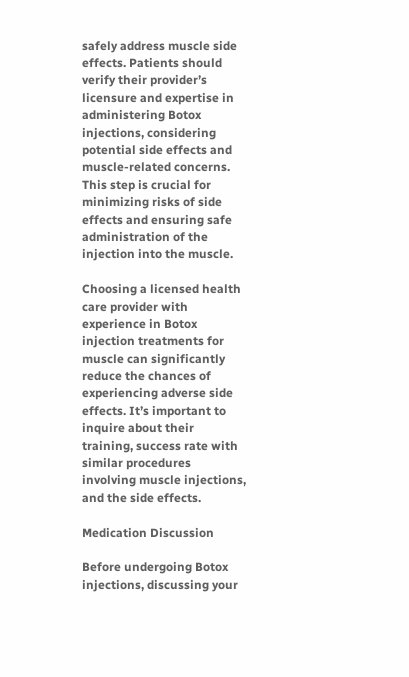safely address muscle side effects. Patients should verify their provider’s licensure and expertise in administering Botox injections, considering potential side effects and muscle-related concerns. This step is crucial for minimizing risks of side effects and ensuring safe administration of the injection into the muscle.

Choosing a licensed health care provider with experience in Botox injection treatments for muscle can significantly reduce the chances of experiencing adverse side effects. It’s important to inquire about their training, success rate with similar procedures involving muscle injections, and the side effects.

Medication Discussion

Before undergoing Botox injections, discussing your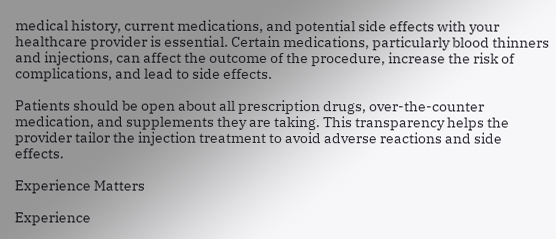medical history, current medications, and potential side effects with your healthcare provider is essential. Certain medications, particularly blood thinners and injections, can affect the outcome of the procedure, increase the risk of complications, and lead to side effects.

Patients should be open about all prescription drugs, over-the-counter medication, and supplements they are taking. This transparency helps the provider tailor the injection treatment to avoid adverse reactions and side effects.

Experience Matters

Experience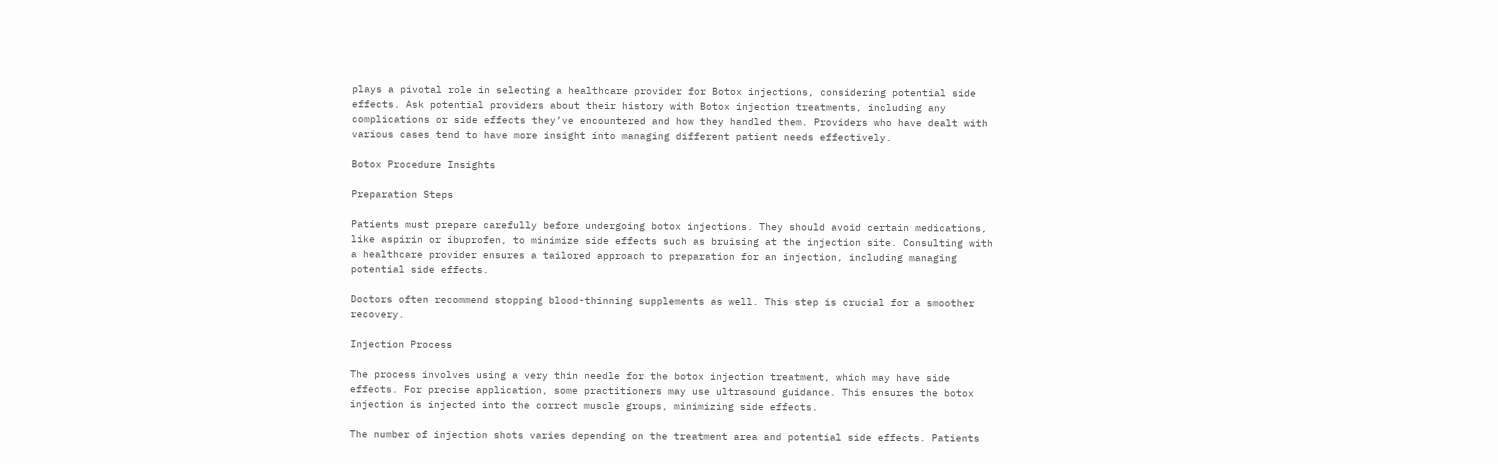plays a pivotal role in selecting a healthcare provider for Botox injections, considering potential side effects. Ask potential providers about their history with Botox injection treatments, including any complications or side effects they’ve encountered and how they handled them. Providers who have dealt with various cases tend to have more insight into managing different patient needs effectively.

Botox Procedure Insights

Preparation Steps

Patients must prepare carefully before undergoing botox injections. They should avoid certain medications, like aspirin or ibuprofen, to minimize side effects such as bruising at the injection site. Consulting with a healthcare provider ensures a tailored approach to preparation for an injection, including managing potential side effects.

Doctors often recommend stopping blood-thinning supplements as well. This step is crucial for a smoother recovery.

Injection Process

The process involves using a very thin needle for the botox injection treatment, which may have side effects. For precise application, some practitioners may use ultrasound guidance. This ensures the botox injection is injected into the correct muscle groups, minimizing side effects.

The number of injection shots varies depending on the treatment area and potential side effects. Patients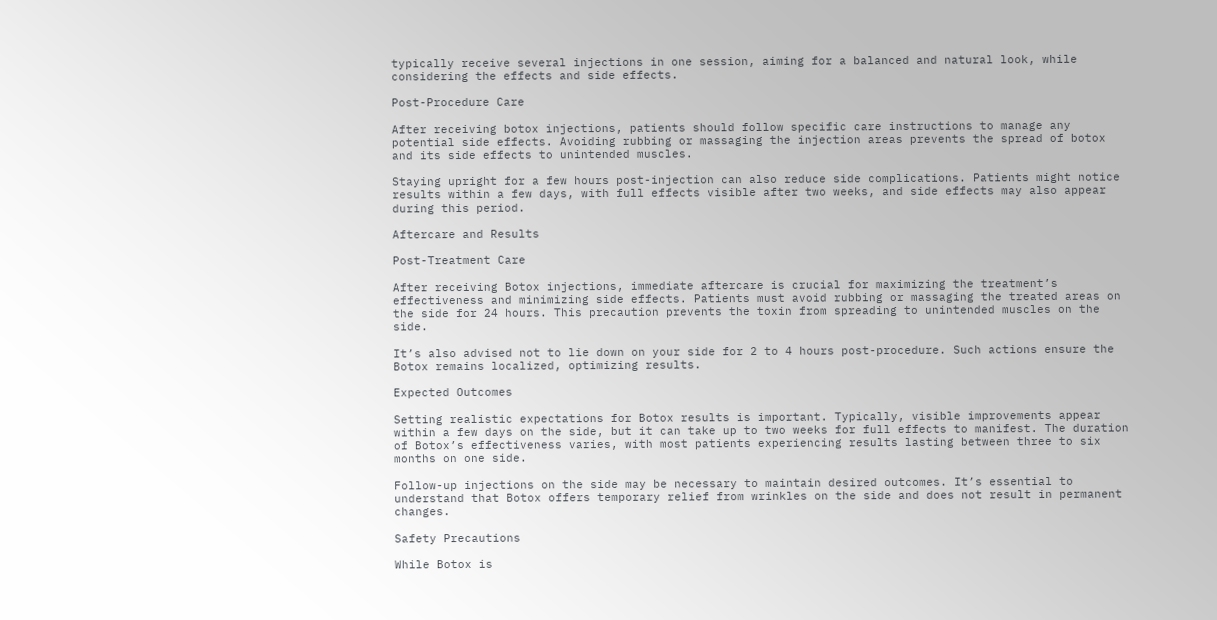typically receive several injections in one session, aiming for a balanced and natural look, while considering the effects and side effects.

Post-Procedure Care

After receiving botox injections, patients should follow specific care instructions to manage any potential side effects. Avoiding rubbing or massaging the injection areas prevents the spread of botox and its side effects to unintended muscles.

Staying upright for a few hours post-injection can also reduce side complications. Patients might notice results within a few days, with full effects visible after two weeks, and side effects may also appear during this period.

Aftercare and Results

Post-Treatment Care

After receiving Botox injections, immediate aftercare is crucial for maximizing the treatment’s effectiveness and minimizing side effects. Patients must avoid rubbing or massaging the treated areas on the side for 24 hours. This precaution prevents the toxin from spreading to unintended muscles on the side.

It’s also advised not to lie down on your side for 2 to 4 hours post-procedure. Such actions ensure the Botox remains localized, optimizing results.

Expected Outcomes

Setting realistic expectations for Botox results is important. Typically, visible improvements appear within a few days on the side, but it can take up to two weeks for full effects to manifest. The duration of Botox’s effectiveness varies, with most patients experiencing results lasting between three to six months on one side.

Follow-up injections on the side may be necessary to maintain desired outcomes. It’s essential to understand that Botox offers temporary relief from wrinkles on the side and does not result in permanent changes.

Safety Precautions

While Botox is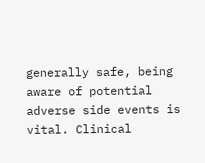generally safe, being aware of potential adverse side events is vital. Clinical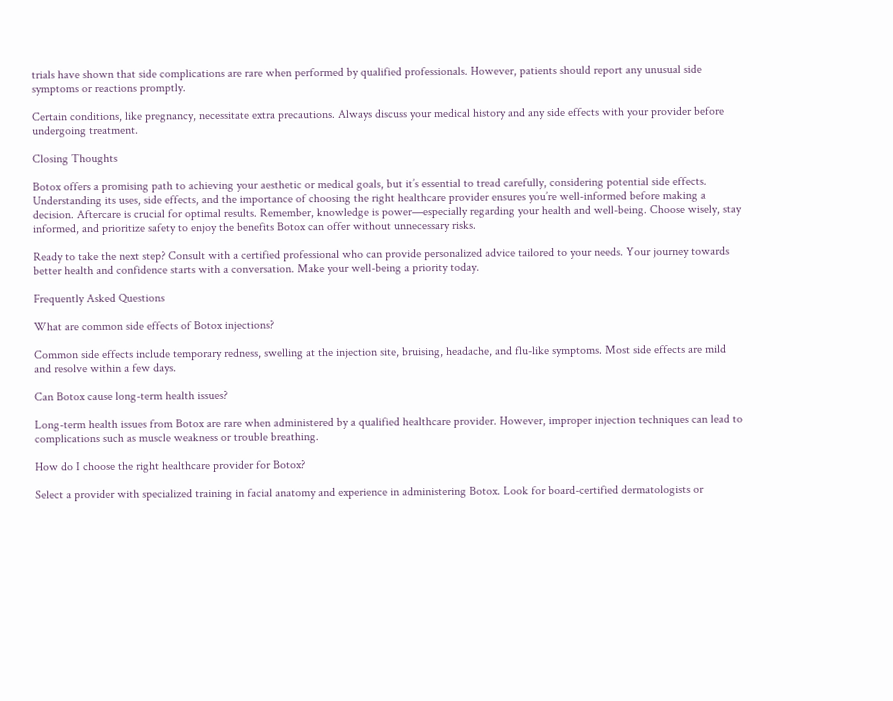trials have shown that side complications are rare when performed by qualified professionals. However, patients should report any unusual side symptoms or reactions promptly.

Certain conditions, like pregnancy, necessitate extra precautions. Always discuss your medical history and any side effects with your provider before undergoing treatment.

Closing Thoughts

Botox offers a promising path to achieving your aesthetic or medical goals, but it’s essential to tread carefully, considering potential side effects. Understanding its uses, side effects, and the importance of choosing the right healthcare provider ensures you’re well-informed before making a decision. Aftercare is crucial for optimal results. Remember, knowledge is power—especially regarding your health and well-being. Choose wisely, stay informed, and prioritize safety to enjoy the benefits Botox can offer without unnecessary risks.

Ready to take the next step? Consult with a certified professional who can provide personalized advice tailored to your needs. Your journey towards better health and confidence starts with a conversation. Make your well-being a priority today.

Frequently Asked Questions

What are common side effects of Botox injections?

Common side effects include temporary redness, swelling at the injection site, bruising, headache, and flu-like symptoms. Most side effects are mild and resolve within a few days.

Can Botox cause long-term health issues?

Long-term health issues from Botox are rare when administered by a qualified healthcare provider. However, improper injection techniques can lead to complications such as muscle weakness or trouble breathing.

How do I choose the right healthcare provider for Botox?

Select a provider with specialized training in facial anatomy and experience in administering Botox. Look for board-certified dermatologists or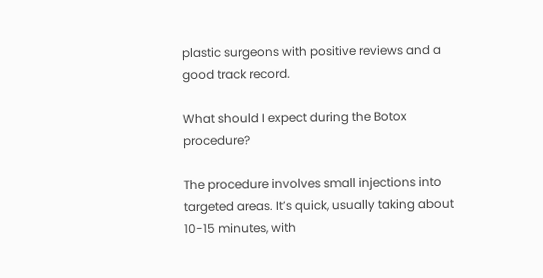plastic surgeons with positive reviews and a good track record.

What should I expect during the Botox procedure?

The procedure involves small injections into targeted areas. It’s quick, usually taking about 10-15 minutes, with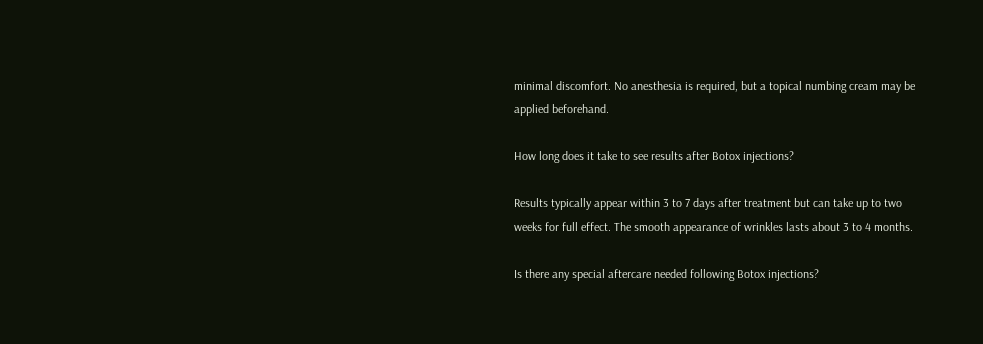minimal discomfort. No anesthesia is required, but a topical numbing cream may be applied beforehand.

How long does it take to see results after Botox injections?

Results typically appear within 3 to 7 days after treatment but can take up to two weeks for full effect. The smooth appearance of wrinkles lasts about 3 to 4 months.

Is there any special aftercare needed following Botox injections?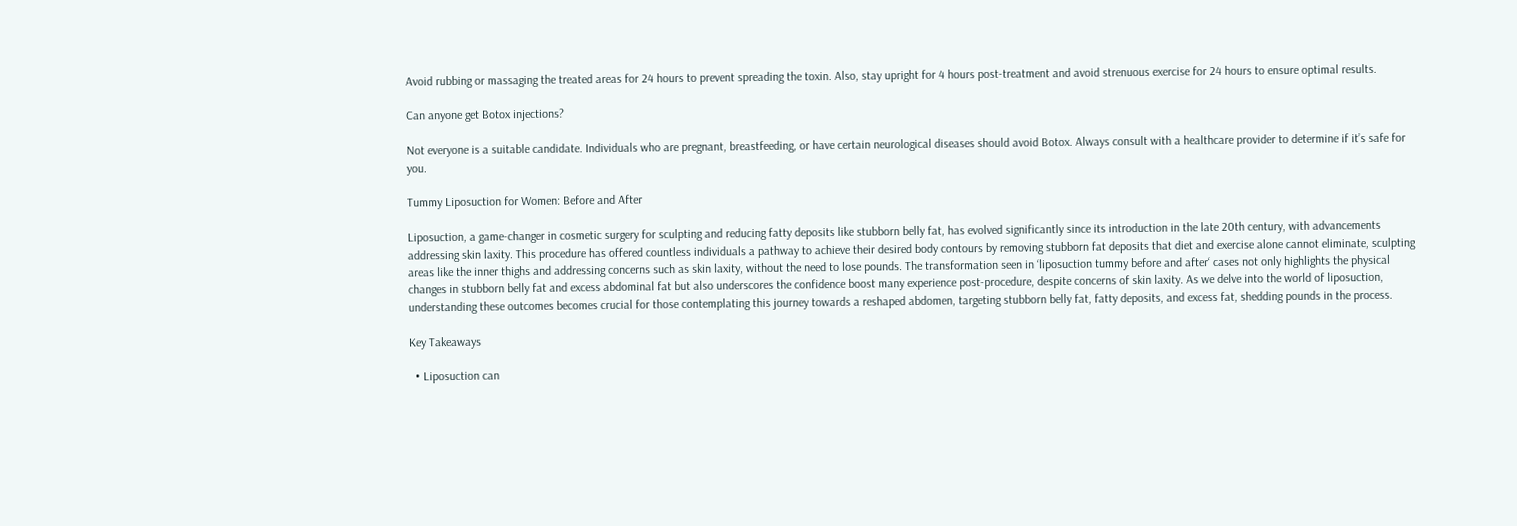Avoid rubbing or massaging the treated areas for 24 hours to prevent spreading the toxin. Also, stay upright for 4 hours post-treatment and avoid strenuous exercise for 24 hours to ensure optimal results.

Can anyone get Botox injections?

Not everyone is a suitable candidate. Individuals who are pregnant, breastfeeding, or have certain neurological diseases should avoid Botox. Always consult with a healthcare provider to determine if it’s safe for you.

Tummy Liposuction for Women: Before and After

Liposuction, a game-changer in cosmetic surgery for sculpting and reducing fatty deposits like stubborn belly fat, has evolved significantly since its introduction in the late 20th century, with advancements addressing skin laxity. This procedure has offered countless individuals a pathway to achieve their desired body contours by removing stubborn fat deposits that diet and exercise alone cannot eliminate, sculpting areas like the inner thighs and addressing concerns such as skin laxity, without the need to lose pounds. The transformation seen in ‘liposuction tummy before and after‘ cases not only highlights the physical changes in stubborn belly fat and excess abdominal fat but also underscores the confidence boost many experience post-procedure, despite concerns of skin laxity. As we delve into the world of liposuction, understanding these outcomes becomes crucial for those contemplating this journey towards a reshaped abdomen, targeting stubborn belly fat, fatty deposits, and excess fat, shedding pounds in the process.

Key Takeaways

  • Liposuction can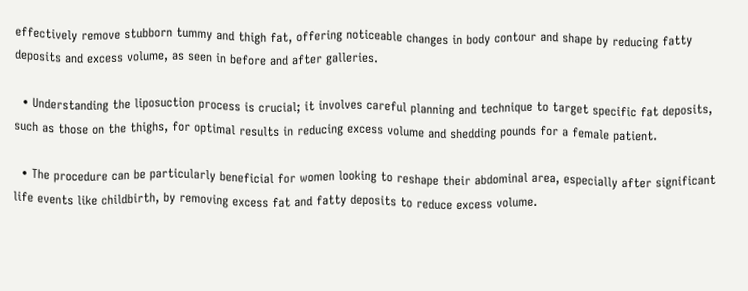effectively remove stubborn tummy and thigh fat, offering noticeable changes in body contour and shape by reducing fatty deposits and excess volume, as seen in before and after galleries.

  • Understanding the liposuction process is crucial; it involves careful planning and technique to target specific fat deposits, such as those on the thighs, for optimal results in reducing excess volume and shedding pounds for a female patient.

  • The procedure can be particularly beneficial for women looking to reshape their abdominal area, especially after significant life events like childbirth, by removing excess fat and fatty deposits to reduce excess volume.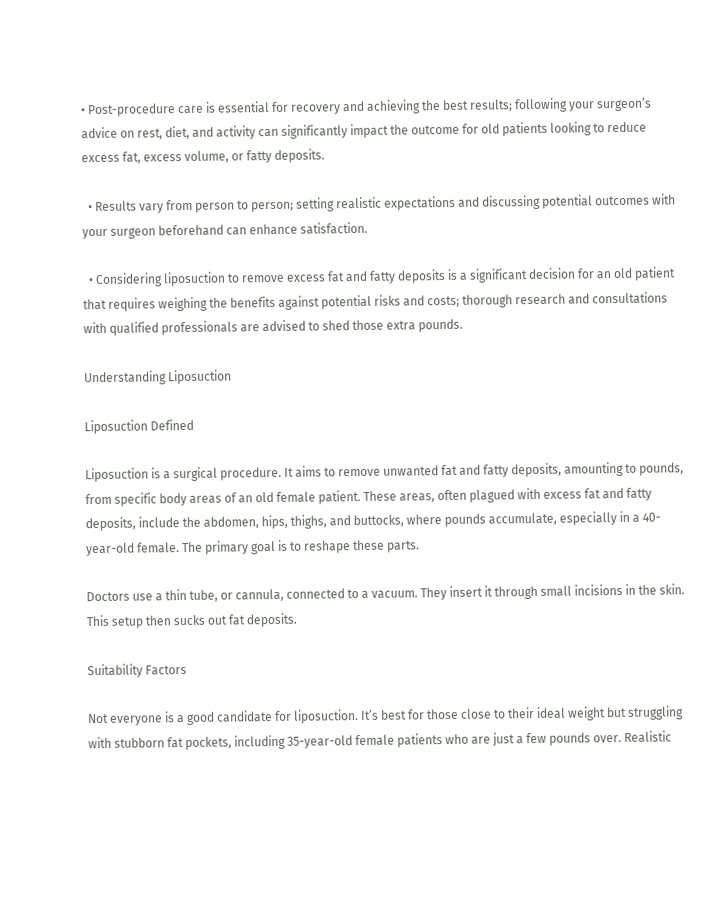• Post-procedure care is essential for recovery and achieving the best results; following your surgeon’s advice on rest, diet, and activity can significantly impact the outcome for old patients looking to reduce excess fat, excess volume, or fatty deposits.

  • Results vary from person to person; setting realistic expectations and discussing potential outcomes with your surgeon beforehand can enhance satisfaction.

  • Considering liposuction to remove excess fat and fatty deposits is a significant decision for an old patient that requires weighing the benefits against potential risks and costs; thorough research and consultations with qualified professionals are advised to shed those extra pounds.

Understanding Liposuction

Liposuction Defined

Liposuction is a surgical procedure. It aims to remove unwanted fat and fatty deposits, amounting to pounds, from specific body areas of an old female patient. These areas, often plagued with excess fat and fatty deposits, include the abdomen, hips, thighs, and buttocks, where pounds accumulate, especially in a 40-year-old female. The primary goal is to reshape these parts.

Doctors use a thin tube, or cannula, connected to a vacuum. They insert it through small incisions in the skin. This setup then sucks out fat deposits.

Suitability Factors

Not everyone is a good candidate for liposuction. It’s best for those close to their ideal weight but struggling with stubborn fat pockets, including 35-year-old female patients who are just a few pounds over. Realistic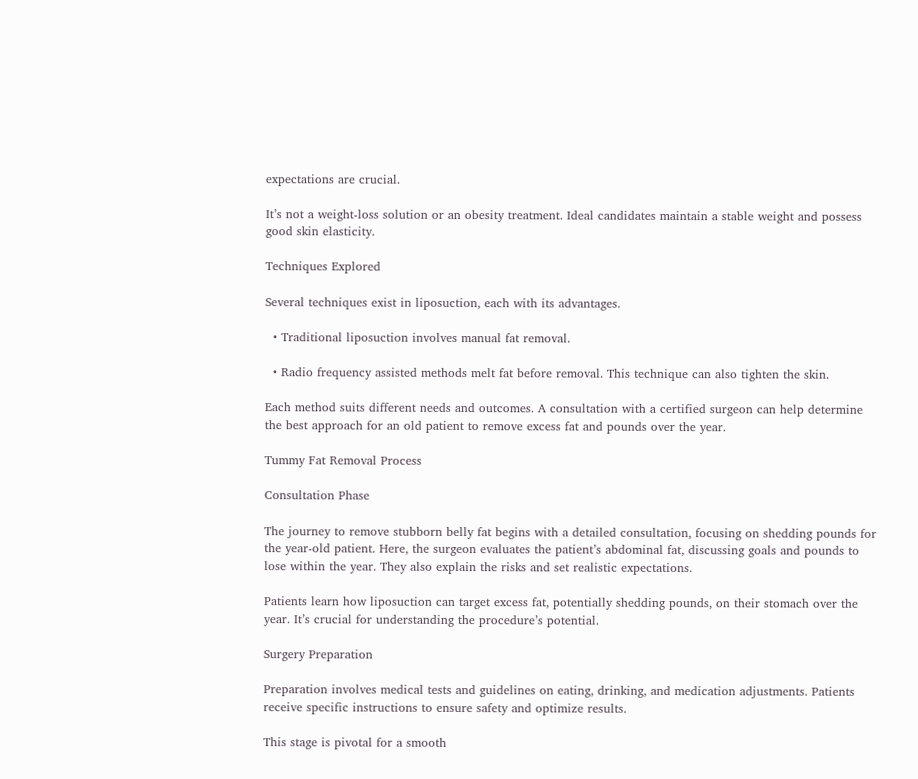expectations are crucial.

It’s not a weight-loss solution or an obesity treatment. Ideal candidates maintain a stable weight and possess good skin elasticity.

Techniques Explored

Several techniques exist in liposuction, each with its advantages.

  • Traditional liposuction involves manual fat removal.

  • Radio frequency assisted methods melt fat before removal. This technique can also tighten the skin.

Each method suits different needs and outcomes. A consultation with a certified surgeon can help determine the best approach for an old patient to remove excess fat and pounds over the year.

Tummy Fat Removal Process

Consultation Phase

The journey to remove stubborn belly fat begins with a detailed consultation, focusing on shedding pounds for the year-old patient. Here, the surgeon evaluates the patient’s abdominal fat, discussing goals and pounds to lose within the year. They also explain the risks and set realistic expectations.

Patients learn how liposuction can target excess fat, potentially shedding pounds, on their stomach over the year. It’s crucial for understanding the procedure’s potential.

Surgery Preparation

Preparation involves medical tests and guidelines on eating, drinking, and medication adjustments. Patients receive specific instructions to ensure safety and optimize results.

This stage is pivotal for a smooth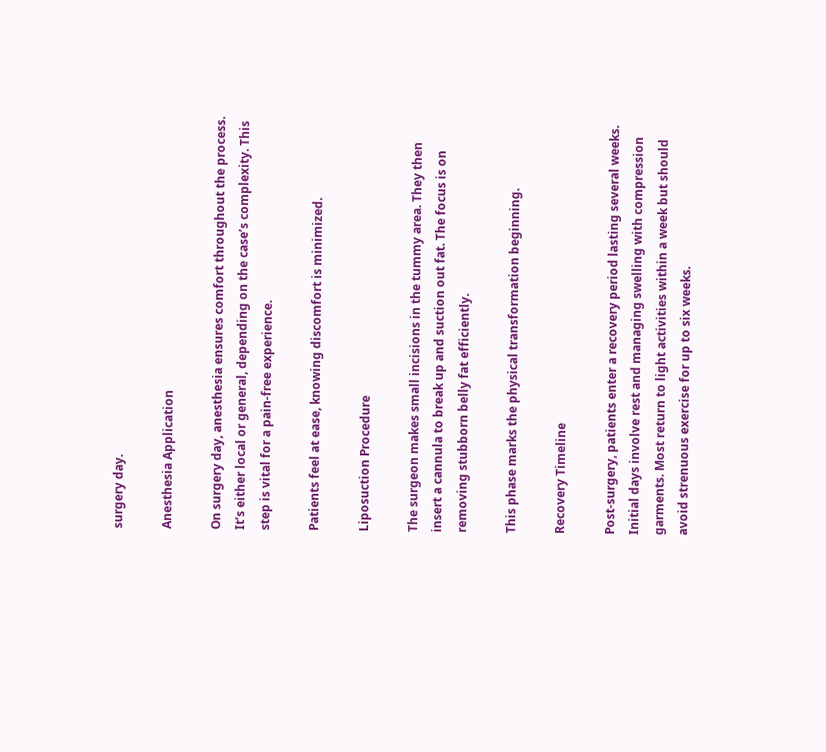surgery day.

Anesthesia Application

On surgery day, anesthesia ensures comfort throughout the process. It’s either local or general, depending on the case’s complexity. This step is vital for a pain-free experience.

Patients feel at ease, knowing discomfort is minimized.

Liposuction Procedure

The surgeon makes small incisions in the tummy area. They then insert a cannula to break up and suction out fat. The focus is on removing stubborn belly fat efficiently.

This phase marks the physical transformation beginning.

Recovery Timeline

Post-surgery, patients enter a recovery period lasting several weeks. Initial days involve rest and managing swelling with compression garments. Most return to light activities within a week but should avoid strenuous exercise for up to six weeks.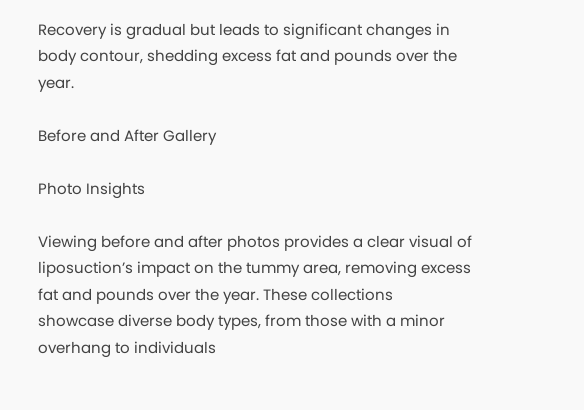Recovery is gradual but leads to significant changes in body contour, shedding excess fat and pounds over the year.

Before and After Gallery

Photo Insights

Viewing before and after photos provides a clear visual of liposuction’s impact on the tummy area, removing excess fat and pounds over the year. These collections showcase diverse body types, from those with a minor overhang to individuals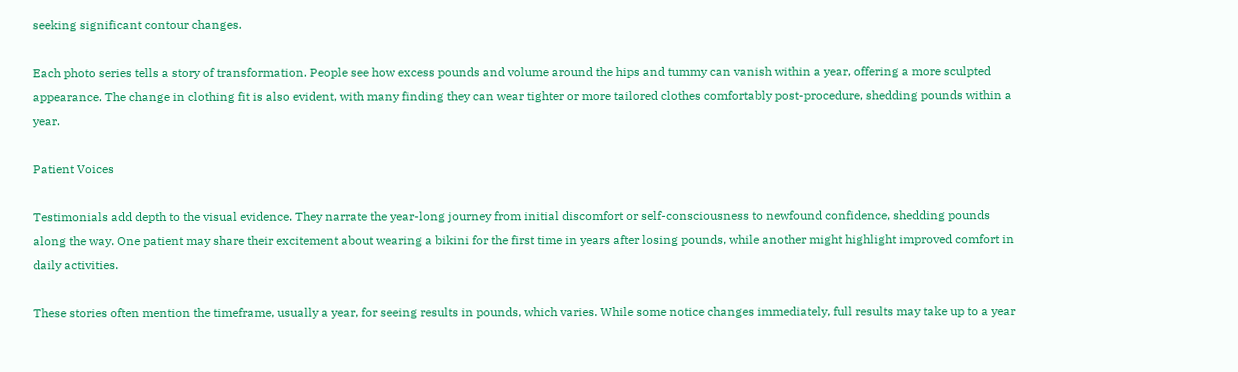seeking significant contour changes.

Each photo series tells a story of transformation. People see how excess pounds and volume around the hips and tummy can vanish within a year, offering a more sculpted appearance. The change in clothing fit is also evident, with many finding they can wear tighter or more tailored clothes comfortably post-procedure, shedding pounds within a year.

Patient Voices

Testimonials add depth to the visual evidence. They narrate the year-long journey from initial discomfort or self-consciousness to newfound confidence, shedding pounds along the way. One patient may share their excitement about wearing a bikini for the first time in years after losing pounds, while another might highlight improved comfort in daily activities.

These stories often mention the timeframe, usually a year, for seeing results in pounds, which varies. While some notice changes immediately, full results may take up to a year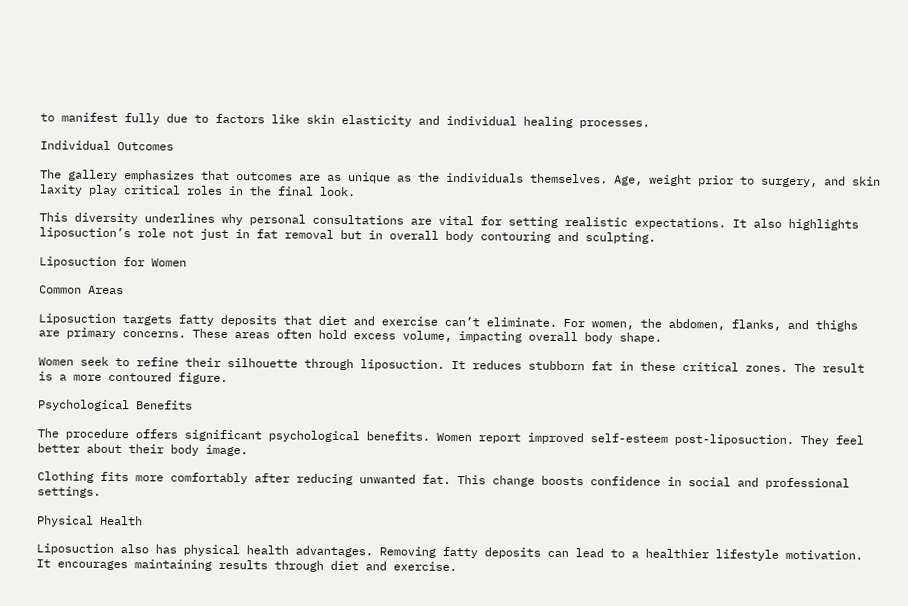to manifest fully due to factors like skin elasticity and individual healing processes.

Individual Outcomes

The gallery emphasizes that outcomes are as unique as the individuals themselves. Age, weight prior to surgery, and skin laxity play critical roles in the final look.

This diversity underlines why personal consultations are vital for setting realistic expectations. It also highlights liposuction’s role not just in fat removal but in overall body contouring and sculpting.

Liposuction for Women

Common Areas

Liposuction targets fatty deposits that diet and exercise can’t eliminate. For women, the abdomen, flanks, and thighs are primary concerns. These areas often hold excess volume, impacting overall body shape.

Women seek to refine their silhouette through liposuction. It reduces stubborn fat in these critical zones. The result is a more contoured figure.

Psychological Benefits

The procedure offers significant psychological benefits. Women report improved self-esteem post-liposuction. They feel better about their body image.

Clothing fits more comfortably after reducing unwanted fat. This change boosts confidence in social and professional settings.

Physical Health

Liposuction also has physical health advantages. Removing fatty deposits can lead to a healthier lifestyle motivation. It encourages maintaining results through diet and exercise.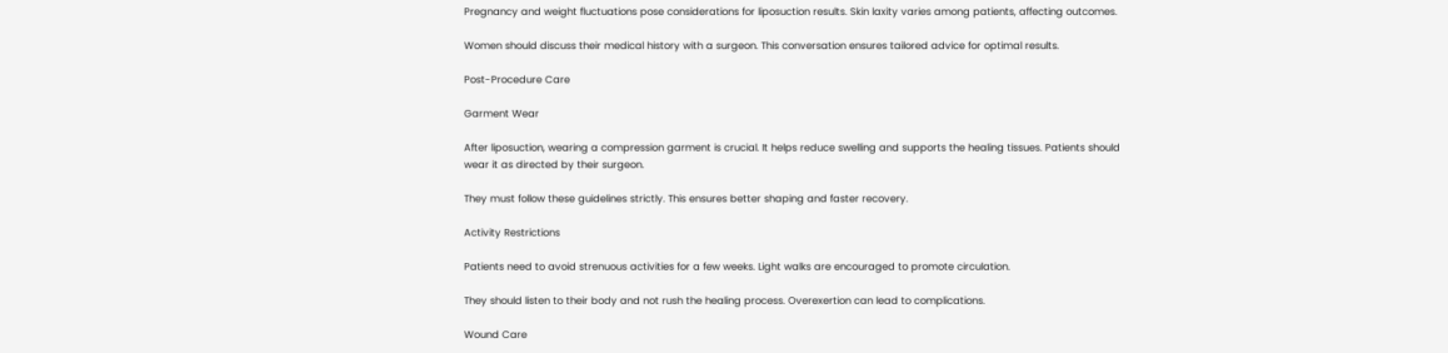Pregnancy and weight fluctuations pose considerations for liposuction results. Skin laxity varies among patients, affecting outcomes.

Women should discuss their medical history with a surgeon. This conversation ensures tailored advice for optimal results.

Post-Procedure Care

Garment Wear

After liposuction, wearing a compression garment is crucial. It helps reduce swelling and supports the healing tissues. Patients should wear it as directed by their surgeon.

They must follow these guidelines strictly. This ensures better shaping and faster recovery.

Activity Restrictions

Patients need to avoid strenuous activities for a few weeks. Light walks are encouraged to promote circulation.

They should listen to their body and not rush the healing process. Overexertion can lead to complications.

Wound Care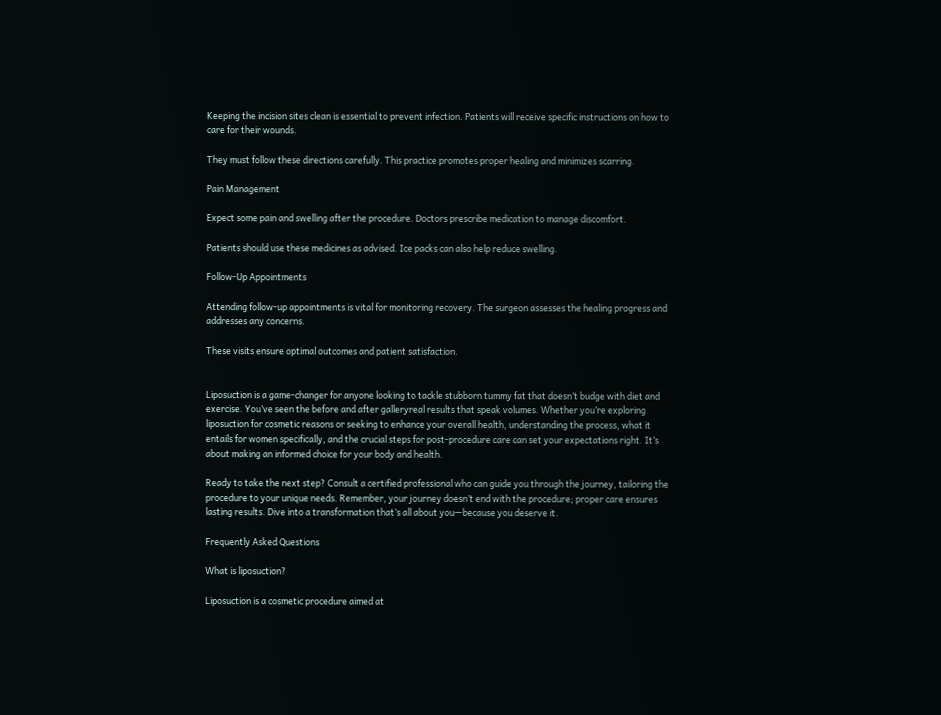Keeping the incision sites clean is essential to prevent infection. Patients will receive specific instructions on how to care for their wounds.

They must follow these directions carefully. This practice promotes proper healing and minimizes scarring.

Pain Management

Expect some pain and swelling after the procedure. Doctors prescribe medication to manage discomfort.

Patients should use these medicines as advised. Ice packs can also help reduce swelling.

Follow-Up Appointments

Attending follow-up appointments is vital for monitoring recovery. The surgeon assesses the healing progress and addresses any concerns.

These visits ensure optimal outcomes and patient satisfaction.


Liposuction is a game-changer for anyone looking to tackle stubborn tummy fat that doesn’t budge with diet and exercise. You’ve seen the before and after galleryreal results that speak volumes. Whether you’re exploring liposuction for cosmetic reasons or seeking to enhance your overall health, understanding the process, what it entails for women specifically, and the crucial steps for post-procedure care can set your expectations right. It’s about making an informed choice for your body and health.

Ready to take the next step? Consult a certified professional who can guide you through the journey, tailoring the procedure to your unique needs. Remember, your journey doesn’t end with the procedure; proper care ensures lasting results. Dive into a transformation that’s all about you—because you deserve it.

Frequently Asked Questions

What is liposuction?

Liposuction is a cosmetic procedure aimed at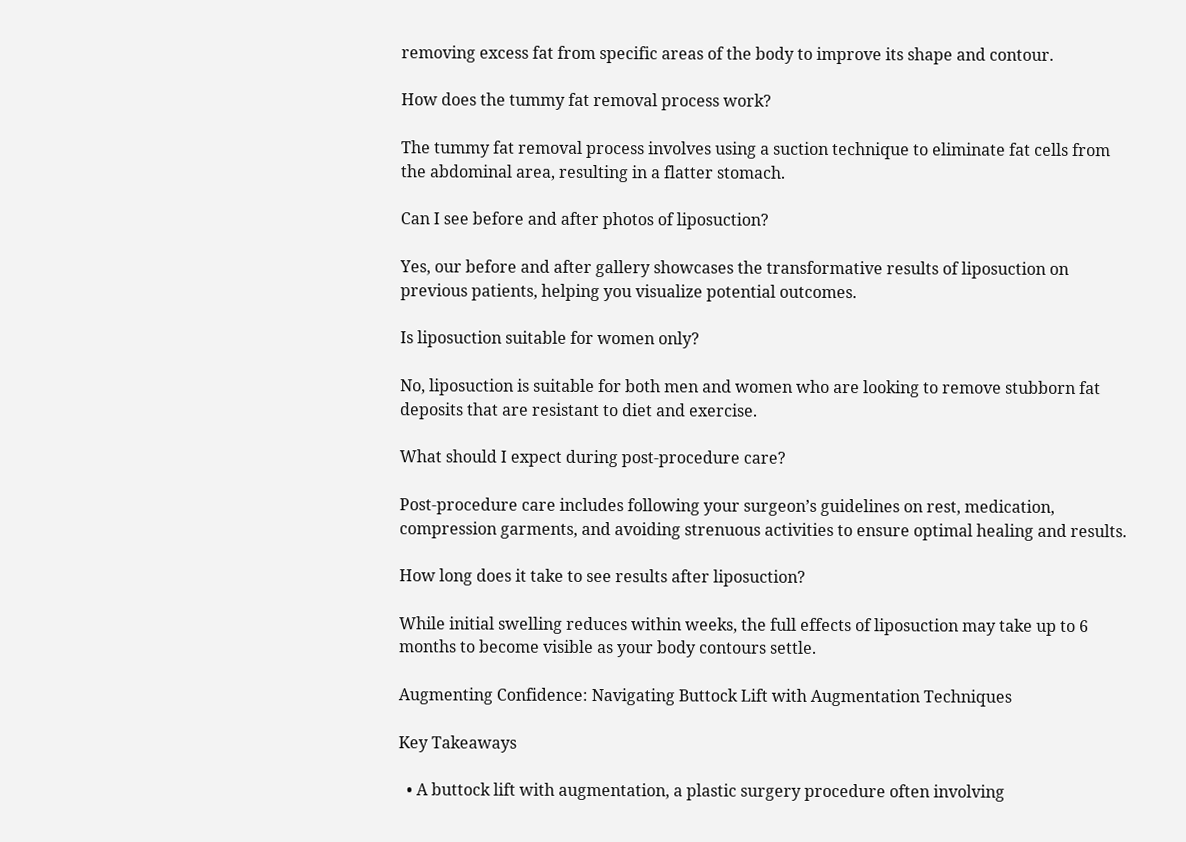removing excess fat from specific areas of the body to improve its shape and contour.

How does the tummy fat removal process work?

The tummy fat removal process involves using a suction technique to eliminate fat cells from the abdominal area, resulting in a flatter stomach.

Can I see before and after photos of liposuction?

Yes, our before and after gallery showcases the transformative results of liposuction on previous patients, helping you visualize potential outcomes.

Is liposuction suitable for women only?

No, liposuction is suitable for both men and women who are looking to remove stubborn fat deposits that are resistant to diet and exercise.

What should I expect during post-procedure care?

Post-procedure care includes following your surgeon’s guidelines on rest, medication, compression garments, and avoiding strenuous activities to ensure optimal healing and results.

How long does it take to see results after liposuction?

While initial swelling reduces within weeks, the full effects of liposuction may take up to 6 months to become visible as your body contours settle.

Augmenting Confidence: Navigating Buttock Lift with Augmentation Techniques

Key Takeaways

  • A buttock lift with augmentation, a plastic surgery procedure often involving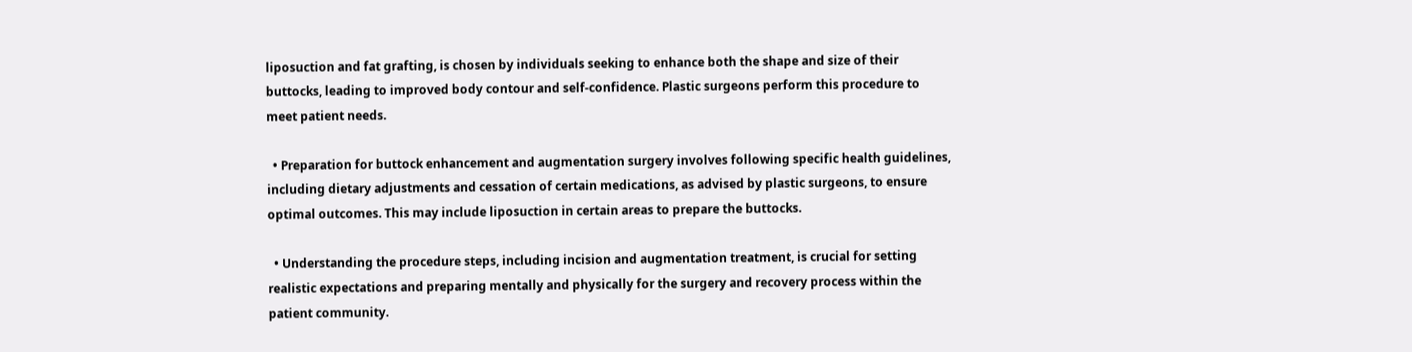liposuction and fat grafting, is chosen by individuals seeking to enhance both the shape and size of their buttocks, leading to improved body contour and self-confidence. Plastic surgeons perform this procedure to meet patient needs.

  • Preparation for buttock enhancement and augmentation surgery involves following specific health guidelines, including dietary adjustments and cessation of certain medications, as advised by plastic surgeons, to ensure optimal outcomes. This may include liposuction in certain areas to prepare the buttocks.

  • Understanding the procedure steps, including incision and augmentation treatment, is crucial for setting realistic expectations and preparing mentally and physically for the surgery and recovery process within the patient community.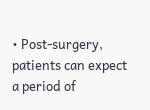• Post-surgery, patients can expect a period of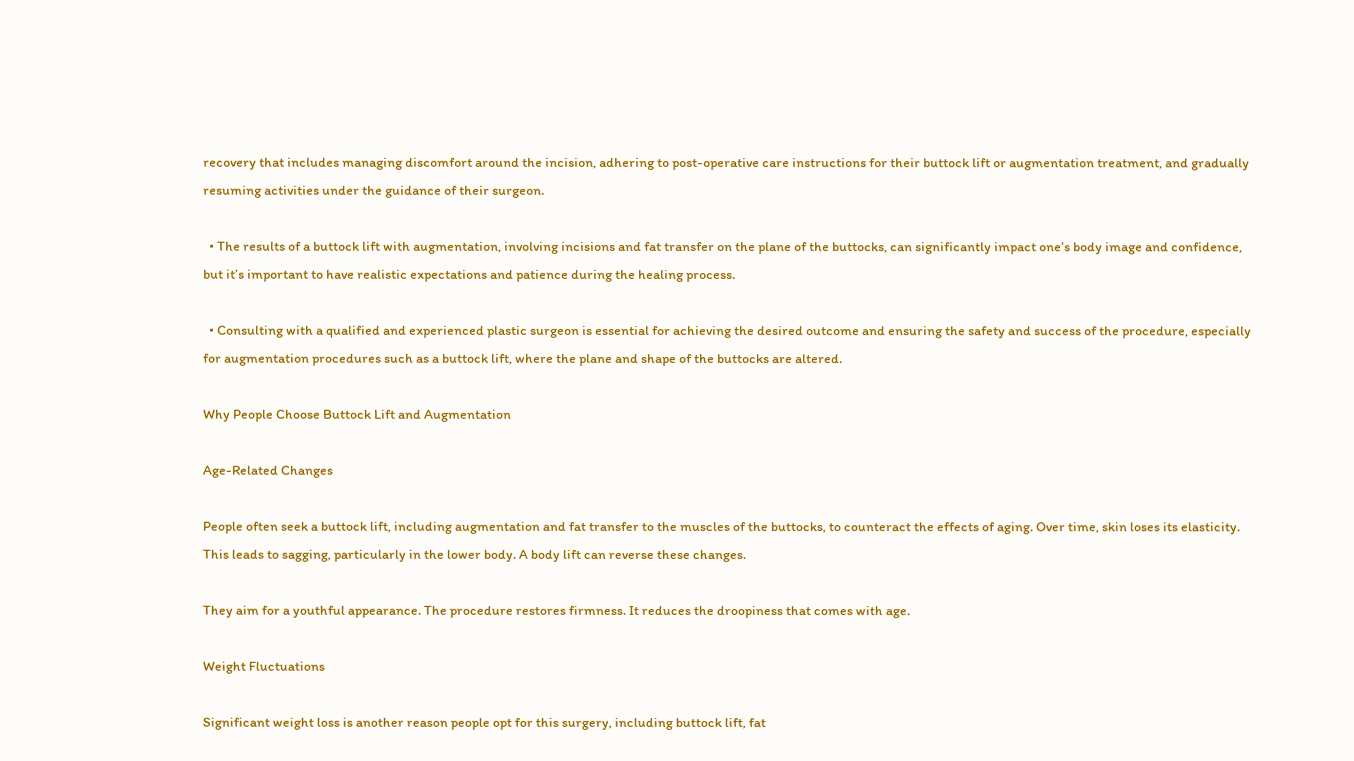recovery that includes managing discomfort around the incision, adhering to post-operative care instructions for their buttock lift or augmentation treatment, and gradually resuming activities under the guidance of their surgeon.

  • The results of a buttock lift with augmentation, involving incisions and fat transfer on the plane of the buttocks, can significantly impact one’s body image and confidence, but it’s important to have realistic expectations and patience during the healing process.

  • Consulting with a qualified and experienced plastic surgeon is essential for achieving the desired outcome and ensuring the safety and success of the procedure, especially for augmentation procedures such as a buttock lift, where the plane and shape of the buttocks are altered.

Why People Choose Buttock Lift and Augmentation

Age-Related Changes

People often seek a buttock lift, including augmentation and fat transfer to the muscles of the buttocks, to counteract the effects of aging. Over time, skin loses its elasticity. This leads to sagging, particularly in the lower body. A body lift can reverse these changes.

They aim for a youthful appearance. The procedure restores firmness. It reduces the droopiness that comes with age.

Weight Fluctuations

Significant weight loss is another reason people opt for this surgery, including buttock lift, fat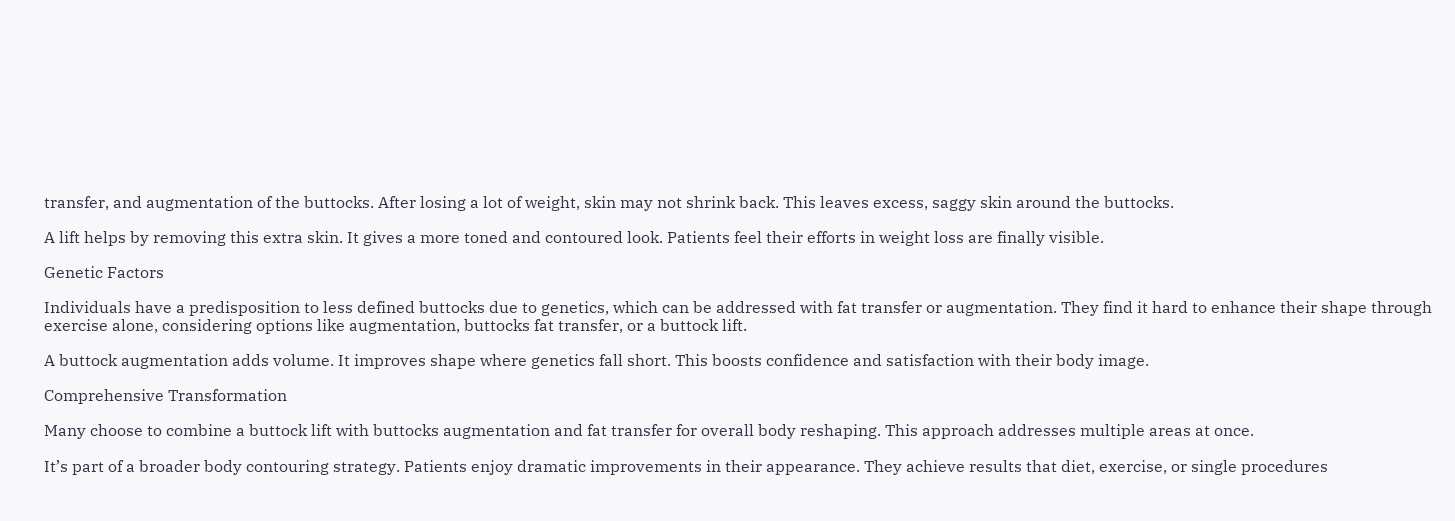transfer, and augmentation of the buttocks. After losing a lot of weight, skin may not shrink back. This leaves excess, saggy skin around the buttocks.

A lift helps by removing this extra skin. It gives a more toned and contoured look. Patients feel their efforts in weight loss are finally visible.

Genetic Factors

Individuals have a predisposition to less defined buttocks due to genetics, which can be addressed with fat transfer or augmentation. They find it hard to enhance their shape through exercise alone, considering options like augmentation, buttocks fat transfer, or a buttock lift.

A buttock augmentation adds volume. It improves shape where genetics fall short. This boosts confidence and satisfaction with their body image.

Comprehensive Transformation

Many choose to combine a buttock lift with buttocks augmentation and fat transfer for overall body reshaping. This approach addresses multiple areas at once.

It’s part of a broader body contouring strategy. Patients enjoy dramatic improvements in their appearance. They achieve results that diet, exercise, or single procedures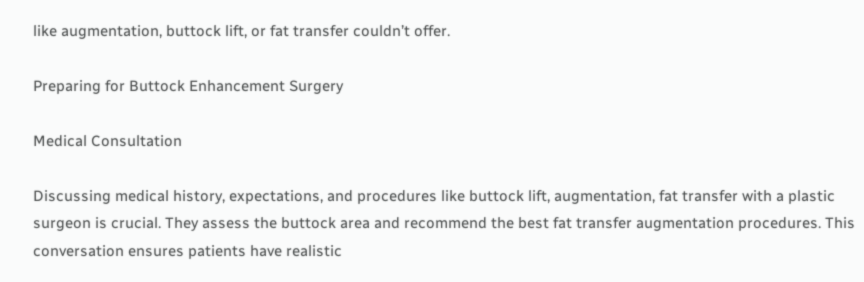like augmentation, buttock lift, or fat transfer couldn’t offer.

Preparing for Buttock Enhancement Surgery

Medical Consultation

Discussing medical history, expectations, and procedures like buttock lift, augmentation, fat transfer with a plastic surgeon is crucial. They assess the buttock area and recommend the best fat transfer augmentation procedures. This conversation ensures patients have realistic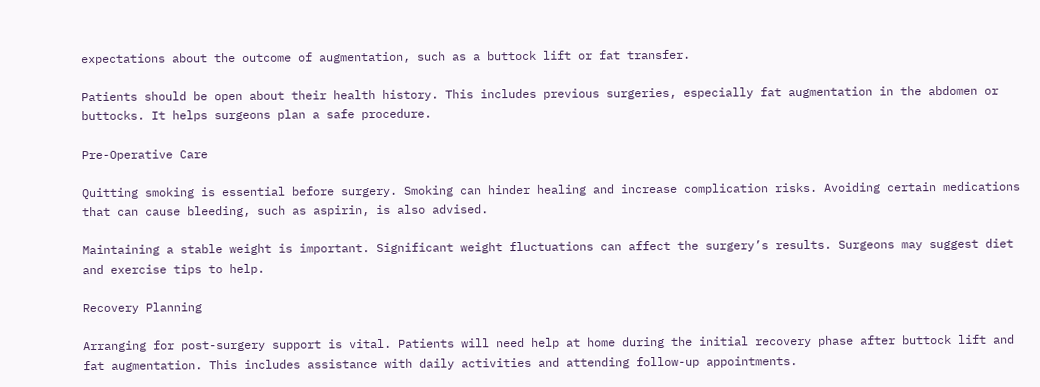expectations about the outcome of augmentation, such as a buttock lift or fat transfer.

Patients should be open about their health history. This includes previous surgeries, especially fat augmentation in the abdomen or buttocks. It helps surgeons plan a safe procedure.

Pre-Operative Care

Quitting smoking is essential before surgery. Smoking can hinder healing and increase complication risks. Avoiding certain medications that can cause bleeding, such as aspirin, is also advised.

Maintaining a stable weight is important. Significant weight fluctuations can affect the surgery’s results. Surgeons may suggest diet and exercise tips to help.

Recovery Planning

Arranging for post-surgery support is vital. Patients will need help at home during the initial recovery phase after buttock lift and fat augmentation. This includes assistance with daily activities and attending follow-up appointments.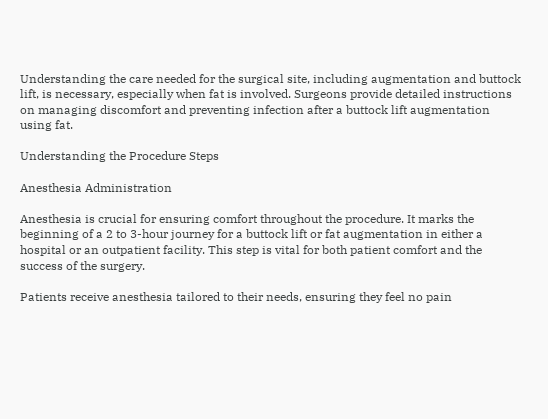Understanding the care needed for the surgical site, including augmentation and buttock lift, is necessary, especially when fat is involved. Surgeons provide detailed instructions on managing discomfort and preventing infection after a buttock lift augmentation using fat.

Understanding the Procedure Steps

Anesthesia Administration

Anesthesia is crucial for ensuring comfort throughout the procedure. It marks the beginning of a 2 to 3-hour journey for a buttock lift or fat augmentation in either a hospital or an outpatient facility. This step is vital for both patient comfort and the success of the surgery.

Patients receive anesthesia tailored to their needs, ensuring they feel no pain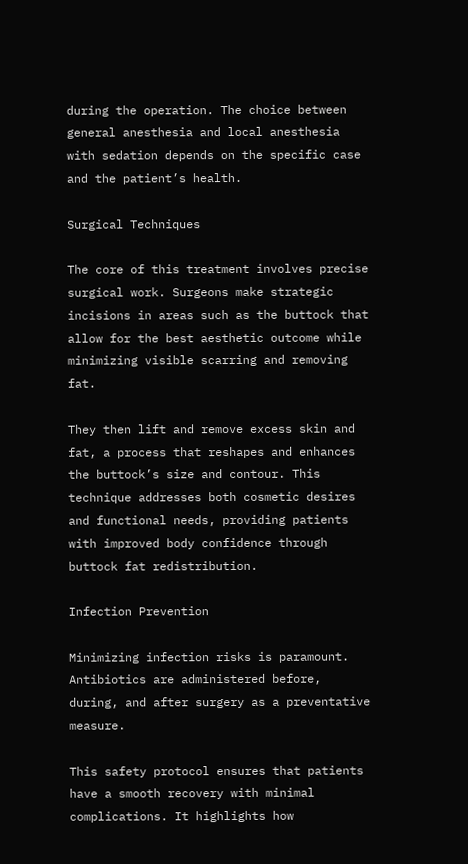during the operation. The choice between general anesthesia and local anesthesia with sedation depends on the specific case and the patient’s health.

Surgical Techniques

The core of this treatment involves precise surgical work. Surgeons make strategic incisions in areas such as the buttock that allow for the best aesthetic outcome while minimizing visible scarring and removing fat.

They then lift and remove excess skin and fat, a process that reshapes and enhances the buttock’s size and contour. This technique addresses both cosmetic desires and functional needs, providing patients with improved body confidence through buttock fat redistribution.

Infection Prevention

Minimizing infection risks is paramount. Antibiotics are administered before, during, and after surgery as a preventative measure.

This safety protocol ensures that patients have a smooth recovery with minimal complications. It highlights how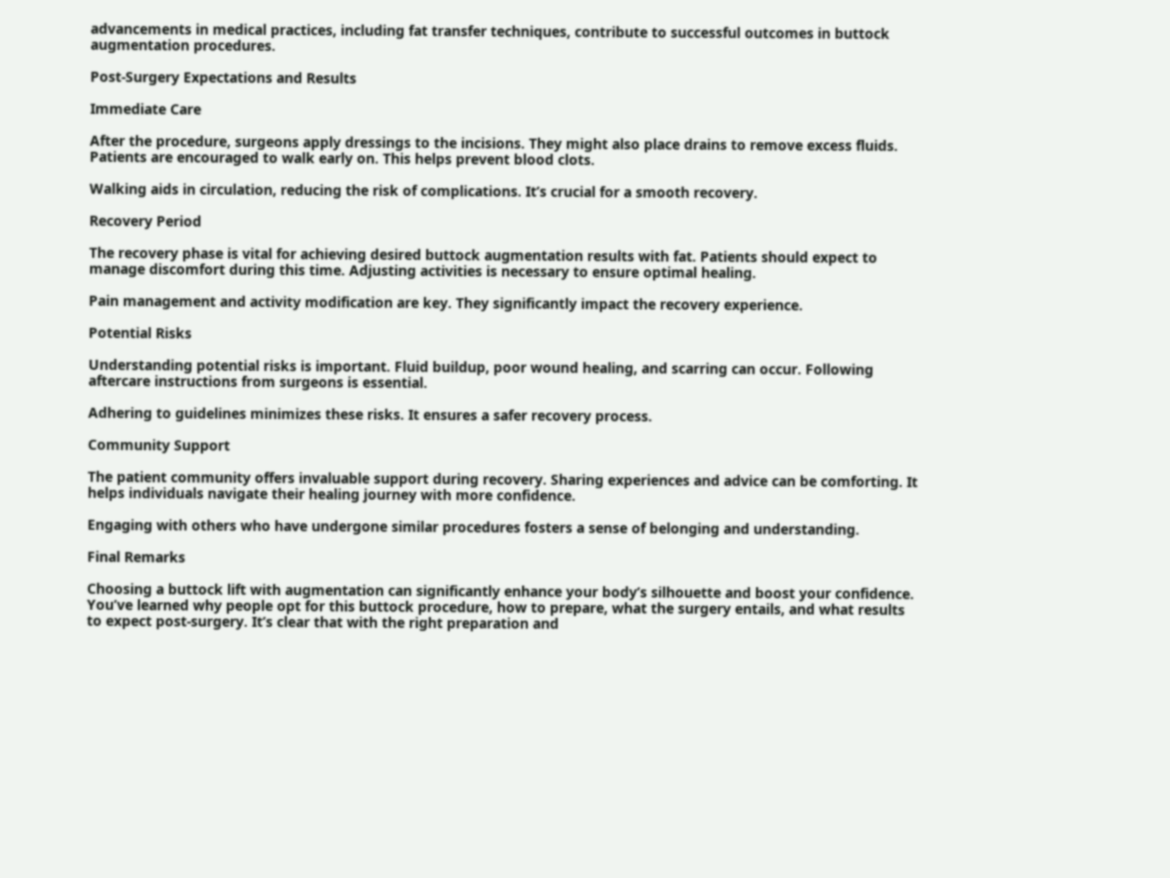advancements in medical practices, including fat transfer techniques, contribute to successful outcomes in buttock augmentation procedures.

Post-Surgery Expectations and Results

Immediate Care

After the procedure, surgeons apply dressings to the incisions. They might also place drains to remove excess fluids. Patients are encouraged to walk early on. This helps prevent blood clots.

Walking aids in circulation, reducing the risk of complications. It’s crucial for a smooth recovery.

Recovery Period

The recovery phase is vital for achieving desired buttock augmentation results with fat. Patients should expect to manage discomfort during this time. Adjusting activities is necessary to ensure optimal healing.

Pain management and activity modification are key. They significantly impact the recovery experience.

Potential Risks

Understanding potential risks is important. Fluid buildup, poor wound healing, and scarring can occur. Following aftercare instructions from surgeons is essential.

Adhering to guidelines minimizes these risks. It ensures a safer recovery process.

Community Support

The patient community offers invaluable support during recovery. Sharing experiences and advice can be comforting. It helps individuals navigate their healing journey with more confidence.

Engaging with others who have undergone similar procedures fosters a sense of belonging and understanding.

Final Remarks

Choosing a buttock lift with augmentation can significantly enhance your body’s silhouette and boost your confidence. You’ve learned why people opt for this buttock procedure, how to prepare, what the surgery entails, and what results to expect post-surgery. It’s clear that with the right preparation and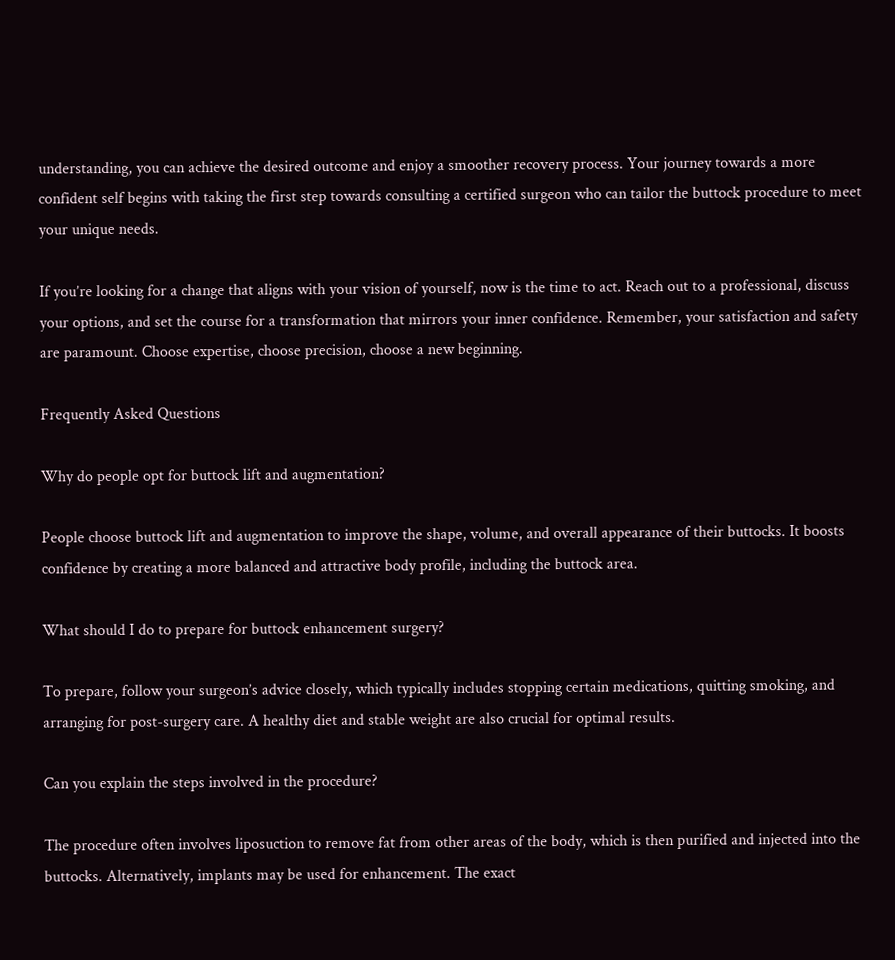understanding, you can achieve the desired outcome and enjoy a smoother recovery process. Your journey towards a more confident self begins with taking the first step towards consulting a certified surgeon who can tailor the buttock procedure to meet your unique needs.

If you’re looking for a change that aligns with your vision of yourself, now is the time to act. Reach out to a professional, discuss your options, and set the course for a transformation that mirrors your inner confidence. Remember, your satisfaction and safety are paramount. Choose expertise, choose precision, choose a new beginning.

Frequently Asked Questions

Why do people opt for buttock lift and augmentation?

People choose buttock lift and augmentation to improve the shape, volume, and overall appearance of their buttocks. It boosts confidence by creating a more balanced and attractive body profile, including the buttock area.

What should I do to prepare for buttock enhancement surgery?

To prepare, follow your surgeon’s advice closely, which typically includes stopping certain medications, quitting smoking, and arranging for post-surgery care. A healthy diet and stable weight are also crucial for optimal results.

Can you explain the steps involved in the procedure?

The procedure often involves liposuction to remove fat from other areas of the body, which is then purified and injected into the buttocks. Alternatively, implants may be used for enhancement. The exact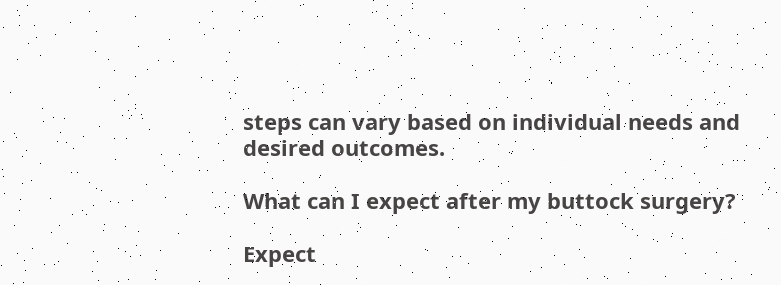steps can vary based on individual needs and desired outcomes.

What can I expect after my buttock surgery?

Expect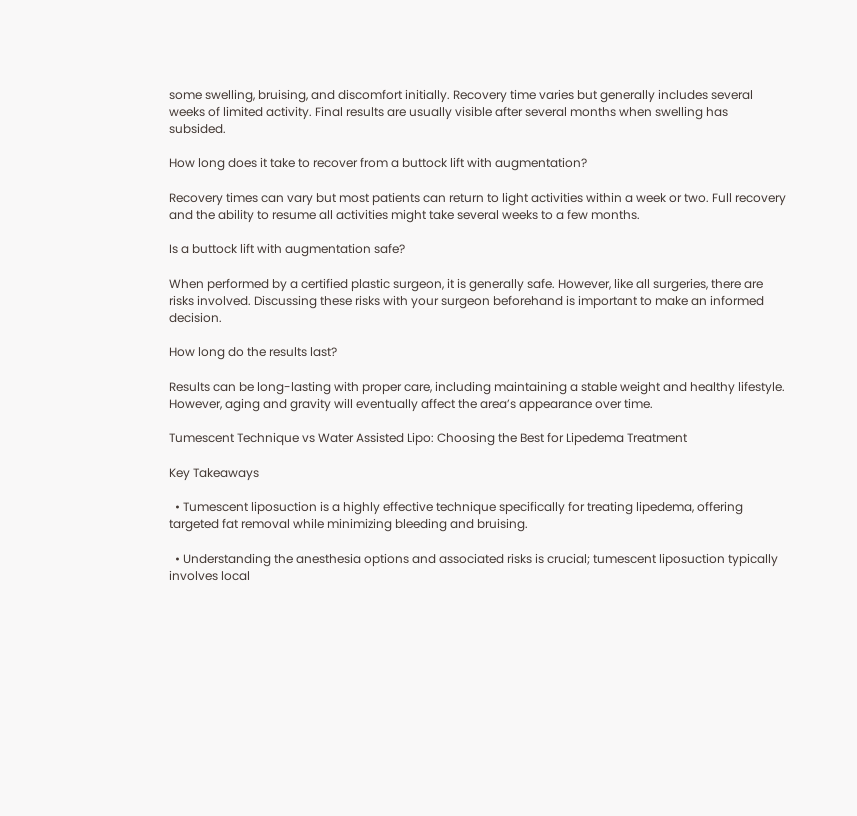some swelling, bruising, and discomfort initially. Recovery time varies but generally includes several weeks of limited activity. Final results are usually visible after several months when swelling has subsided.

How long does it take to recover from a buttock lift with augmentation?

Recovery times can vary but most patients can return to light activities within a week or two. Full recovery and the ability to resume all activities might take several weeks to a few months.

Is a buttock lift with augmentation safe?

When performed by a certified plastic surgeon, it is generally safe. However, like all surgeries, there are risks involved. Discussing these risks with your surgeon beforehand is important to make an informed decision.

How long do the results last?

Results can be long-lasting with proper care, including maintaining a stable weight and healthy lifestyle. However, aging and gravity will eventually affect the area’s appearance over time.

Tumescent Technique vs Water Assisted Lipo: Choosing the Best for Lipedema Treatment

Key Takeaways

  • Tumescent liposuction is a highly effective technique specifically for treating lipedema, offering targeted fat removal while minimizing bleeding and bruising.

  • Understanding the anesthesia options and associated risks is crucial; tumescent liposuction typically involves local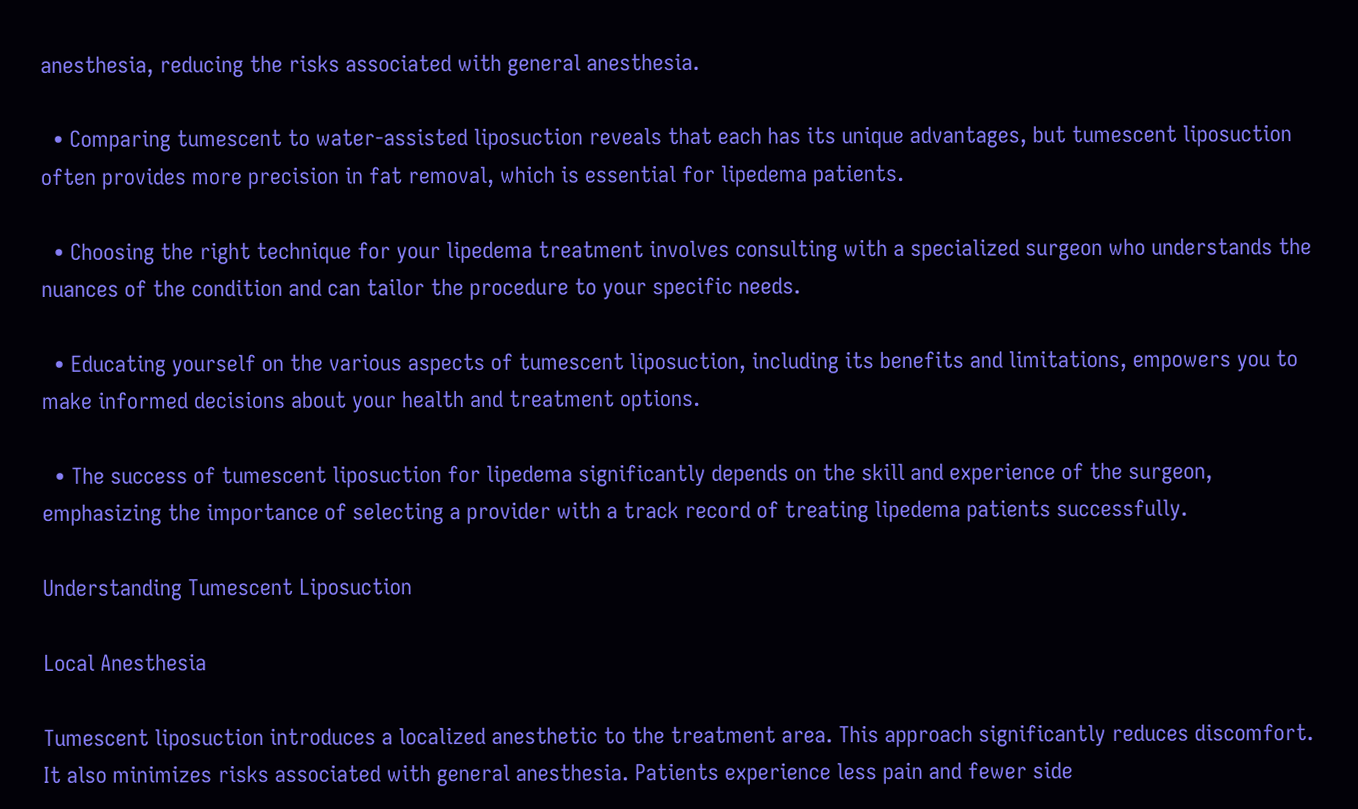anesthesia, reducing the risks associated with general anesthesia.

  • Comparing tumescent to water-assisted liposuction reveals that each has its unique advantages, but tumescent liposuction often provides more precision in fat removal, which is essential for lipedema patients.

  • Choosing the right technique for your lipedema treatment involves consulting with a specialized surgeon who understands the nuances of the condition and can tailor the procedure to your specific needs.

  • Educating yourself on the various aspects of tumescent liposuction, including its benefits and limitations, empowers you to make informed decisions about your health and treatment options.

  • The success of tumescent liposuction for lipedema significantly depends on the skill and experience of the surgeon, emphasizing the importance of selecting a provider with a track record of treating lipedema patients successfully.

Understanding Tumescent Liposuction

Local Anesthesia

Tumescent liposuction introduces a localized anesthetic to the treatment area. This approach significantly reduces discomfort. It also minimizes risks associated with general anesthesia. Patients experience less pain and fewer side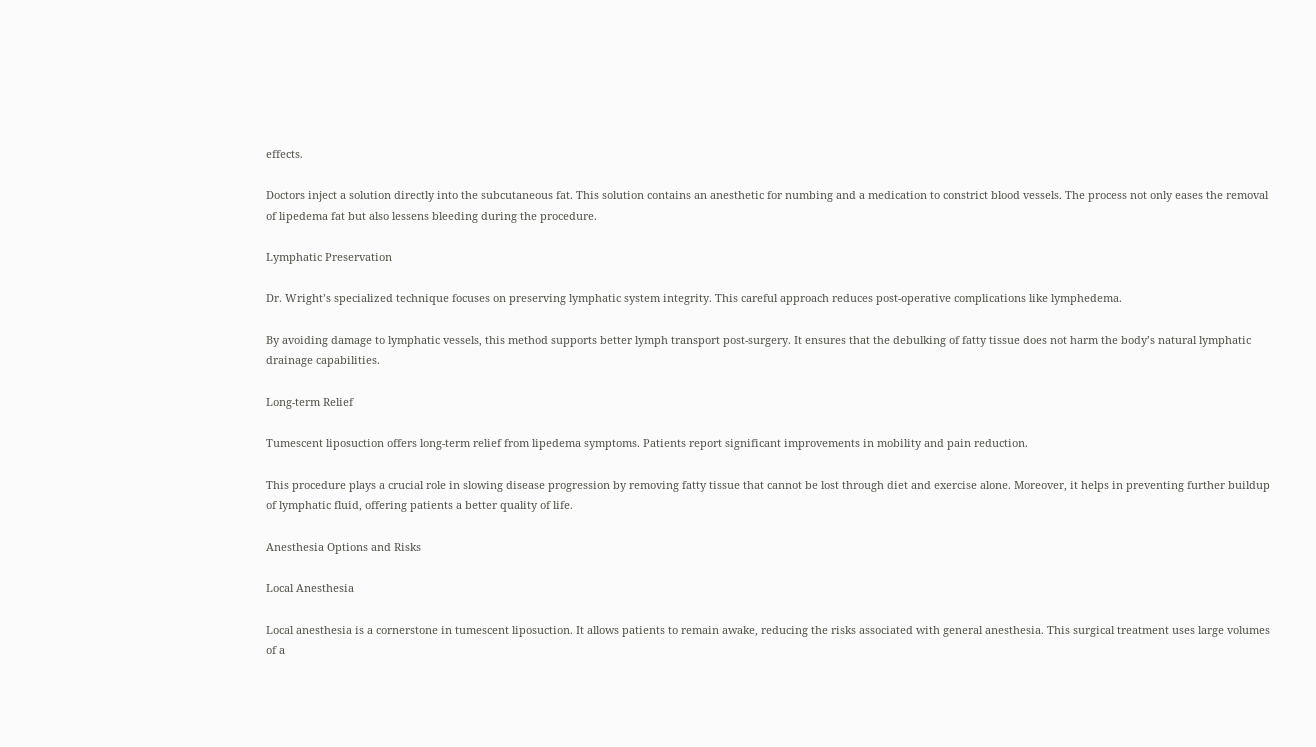effects.

Doctors inject a solution directly into the subcutaneous fat. This solution contains an anesthetic for numbing and a medication to constrict blood vessels. The process not only eases the removal of lipedema fat but also lessens bleeding during the procedure.

Lymphatic Preservation

Dr. Wright’s specialized technique focuses on preserving lymphatic system integrity. This careful approach reduces post-operative complications like lymphedema.

By avoiding damage to lymphatic vessels, this method supports better lymph transport post-surgery. It ensures that the debulking of fatty tissue does not harm the body’s natural lymphatic drainage capabilities.

Long-term Relief

Tumescent liposuction offers long-term relief from lipedema symptoms. Patients report significant improvements in mobility and pain reduction.

This procedure plays a crucial role in slowing disease progression by removing fatty tissue that cannot be lost through diet and exercise alone. Moreover, it helps in preventing further buildup of lymphatic fluid, offering patients a better quality of life.

Anesthesia Options and Risks

Local Anesthesia

Local anesthesia is a cornerstone in tumescent liposuction. It allows patients to remain awake, reducing the risks associated with general anesthesia. This surgical treatment uses large volumes of a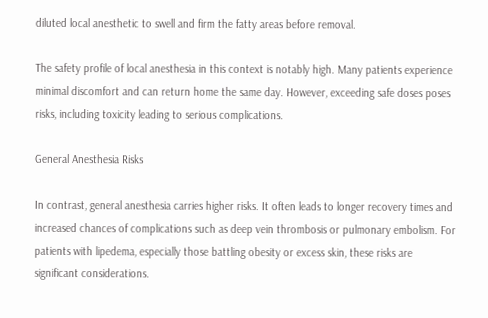diluted local anesthetic to swell and firm the fatty areas before removal.

The safety profile of local anesthesia in this context is notably high. Many patients experience minimal discomfort and can return home the same day. However, exceeding safe doses poses risks, including toxicity leading to serious complications.

General Anesthesia Risks

In contrast, general anesthesia carries higher risks. It often leads to longer recovery times and increased chances of complications such as deep vein thrombosis or pulmonary embolism. For patients with lipedema, especially those battling obesity or excess skin, these risks are significant considerations.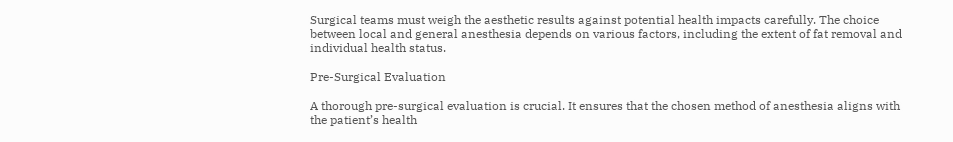Surgical teams must weigh the aesthetic results against potential health impacts carefully. The choice between local and general anesthesia depends on various factors, including the extent of fat removal and individual health status.

Pre-Surgical Evaluation

A thorough pre-surgical evaluation is crucial. It ensures that the chosen method of anesthesia aligns with the patient’s health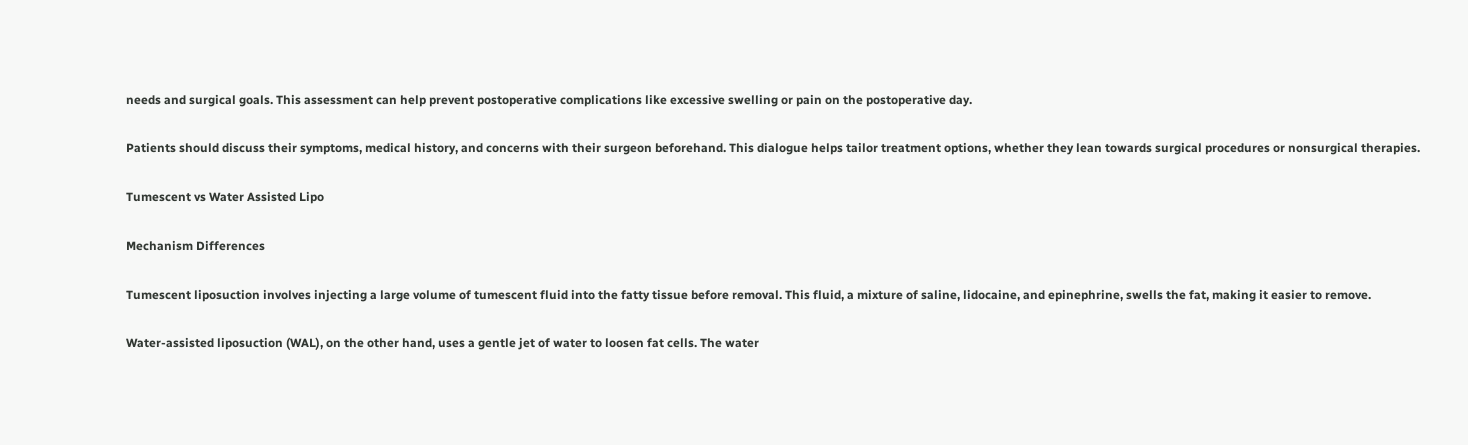needs and surgical goals. This assessment can help prevent postoperative complications like excessive swelling or pain on the postoperative day.

Patients should discuss their symptoms, medical history, and concerns with their surgeon beforehand. This dialogue helps tailor treatment options, whether they lean towards surgical procedures or nonsurgical therapies.

Tumescent vs Water Assisted Lipo

Mechanism Differences

Tumescent liposuction involves injecting a large volume of tumescent fluid into the fatty tissue before removal. This fluid, a mixture of saline, lidocaine, and epinephrine, swells the fat, making it easier to remove.

Water-assisted liposuction (WAL), on the other hand, uses a gentle jet of water to loosen fat cells. The water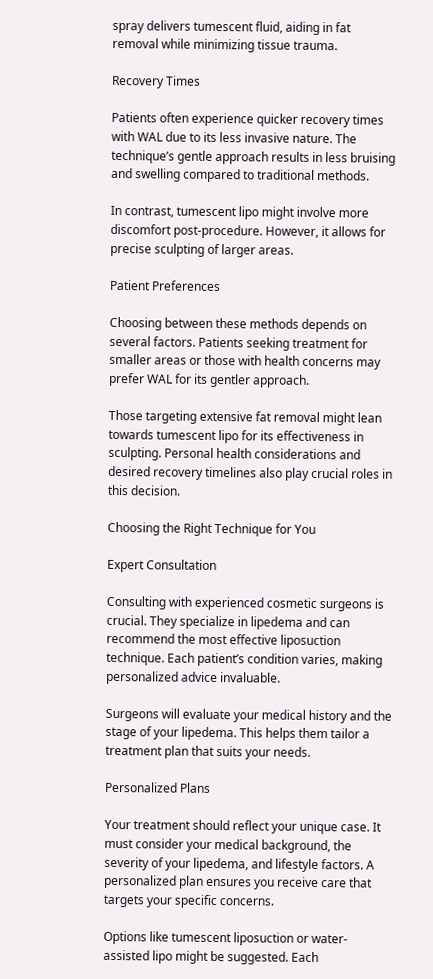spray delivers tumescent fluid, aiding in fat removal while minimizing tissue trauma.

Recovery Times

Patients often experience quicker recovery times with WAL due to its less invasive nature. The technique’s gentle approach results in less bruising and swelling compared to traditional methods.

In contrast, tumescent lipo might involve more discomfort post-procedure. However, it allows for precise sculpting of larger areas.

Patient Preferences

Choosing between these methods depends on several factors. Patients seeking treatment for smaller areas or those with health concerns may prefer WAL for its gentler approach.

Those targeting extensive fat removal might lean towards tumescent lipo for its effectiveness in sculpting. Personal health considerations and desired recovery timelines also play crucial roles in this decision.

Choosing the Right Technique for You

Expert Consultation

Consulting with experienced cosmetic surgeons is crucial. They specialize in lipedema and can recommend the most effective liposuction technique. Each patient’s condition varies, making personalized advice invaluable.

Surgeons will evaluate your medical history and the stage of your lipedema. This helps them tailor a treatment plan that suits your needs.

Personalized Plans

Your treatment should reflect your unique case. It must consider your medical background, the severity of your lipedema, and lifestyle factors. A personalized plan ensures you receive care that targets your specific concerns.

Options like tumescent liposuction or water-assisted lipo might be suggested. Each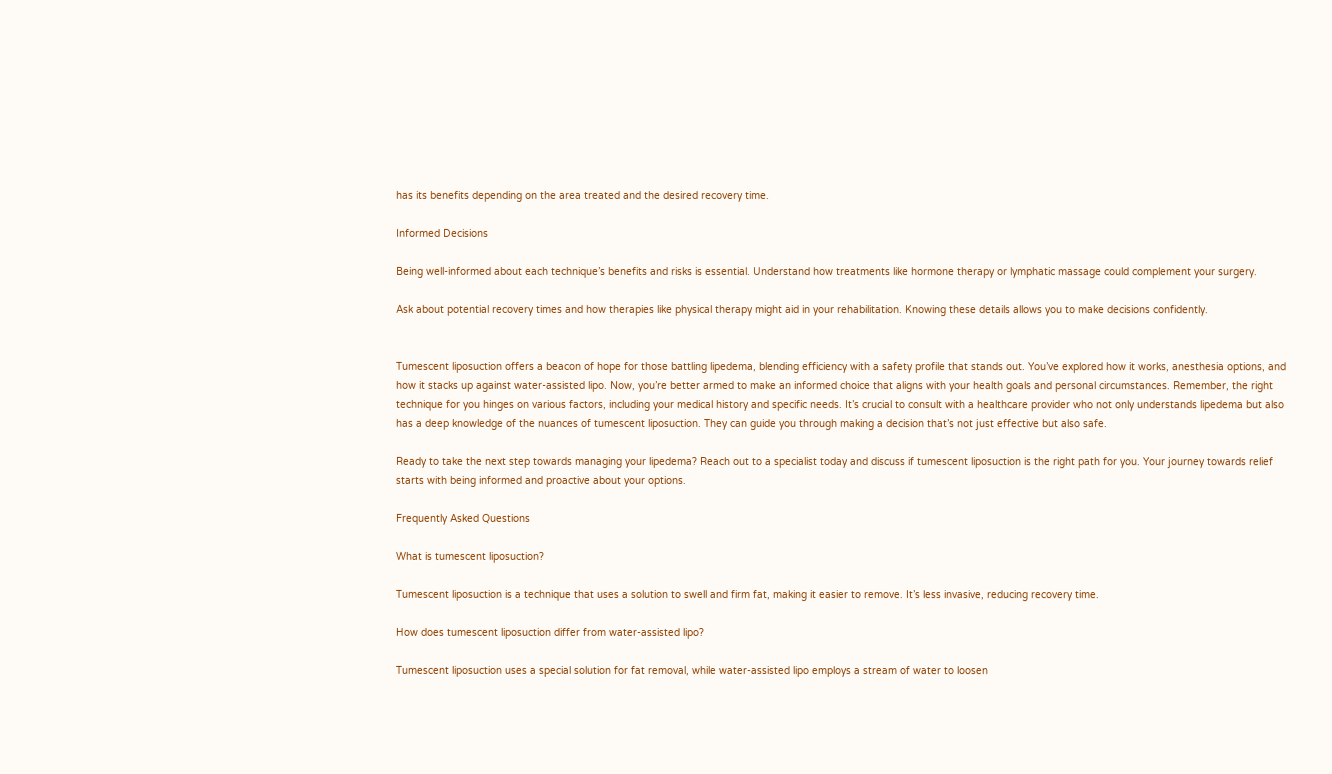has its benefits depending on the area treated and the desired recovery time.

Informed Decisions

Being well-informed about each technique’s benefits and risks is essential. Understand how treatments like hormone therapy or lymphatic massage could complement your surgery.

Ask about potential recovery times and how therapies like physical therapy might aid in your rehabilitation. Knowing these details allows you to make decisions confidently.


Tumescent liposuction offers a beacon of hope for those battling lipedema, blending efficiency with a safety profile that stands out. You’ve explored how it works, anesthesia options, and how it stacks up against water-assisted lipo. Now, you’re better armed to make an informed choice that aligns with your health goals and personal circumstances. Remember, the right technique for you hinges on various factors, including your medical history and specific needs. It’s crucial to consult with a healthcare provider who not only understands lipedema but also has a deep knowledge of the nuances of tumescent liposuction. They can guide you through making a decision that’s not just effective but also safe.

Ready to take the next step towards managing your lipedema? Reach out to a specialist today and discuss if tumescent liposuction is the right path for you. Your journey towards relief starts with being informed and proactive about your options.

Frequently Asked Questions

What is tumescent liposuction?

Tumescent liposuction is a technique that uses a solution to swell and firm fat, making it easier to remove. It’s less invasive, reducing recovery time.

How does tumescent liposuction differ from water-assisted lipo?

Tumescent liposuction uses a special solution for fat removal, while water-assisted lipo employs a stream of water to loosen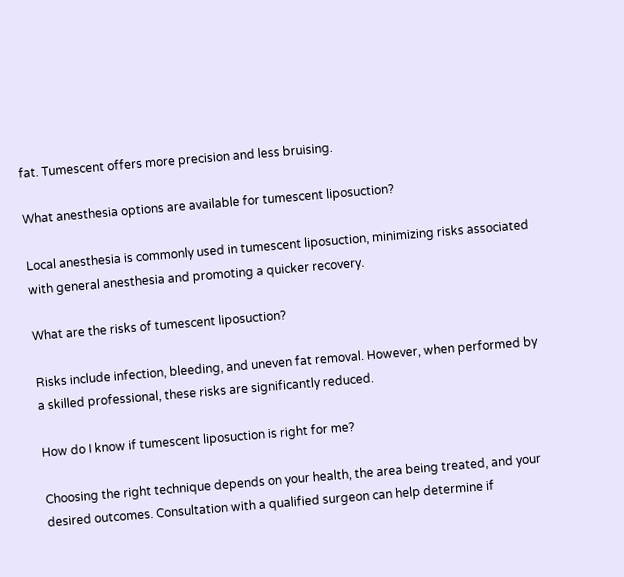fat. Tumescent offers more precision and less bruising.

What anesthesia options are available for tumescent liposuction?

Local anesthesia is commonly used in tumescent liposuction, minimizing risks associated with general anesthesia and promoting a quicker recovery.

What are the risks of tumescent liposuction?

Risks include infection, bleeding, and uneven fat removal. However, when performed by a skilled professional, these risks are significantly reduced.

How do I know if tumescent liposuction is right for me?

Choosing the right technique depends on your health, the area being treated, and your desired outcomes. Consultation with a qualified surgeon can help determine if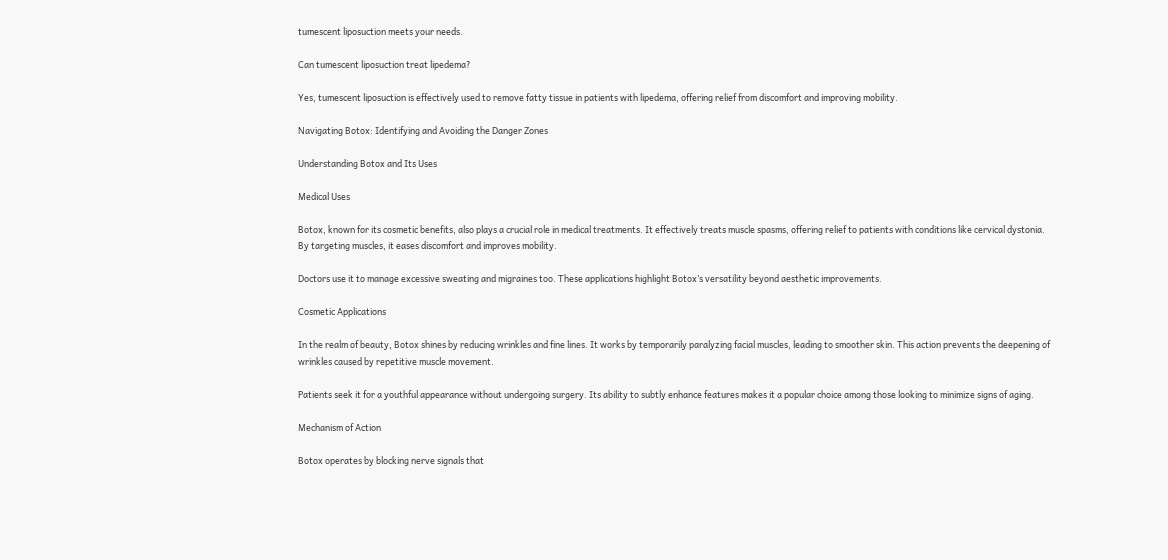tumescent liposuction meets your needs.

Can tumescent liposuction treat lipedema?

Yes, tumescent liposuction is effectively used to remove fatty tissue in patients with lipedema, offering relief from discomfort and improving mobility.

Navigating Botox: Identifying and Avoiding the Danger Zones

Understanding Botox and Its Uses

Medical Uses

Botox, known for its cosmetic benefits, also plays a crucial role in medical treatments. It effectively treats muscle spasms, offering relief to patients with conditions like cervical dystonia. By targeting muscles, it eases discomfort and improves mobility.

Doctors use it to manage excessive sweating and migraines too. These applications highlight Botox’s versatility beyond aesthetic improvements.

Cosmetic Applications

In the realm of beauty, Botox shines by reducing wrinkles and fine lines. It works by temporarily paralyzing facial muscles, leading to smoother skin. This action prevents the deepening of wrinkles caused by repetitive muscle movement.

Patients seek it for a youthful appearance without undergoing surgery. Its ability to subtly enhance features makes it a popular choice among those looking to minimize signs of aging.

Mechanism of Action

Botox operates by blocking nerve signals that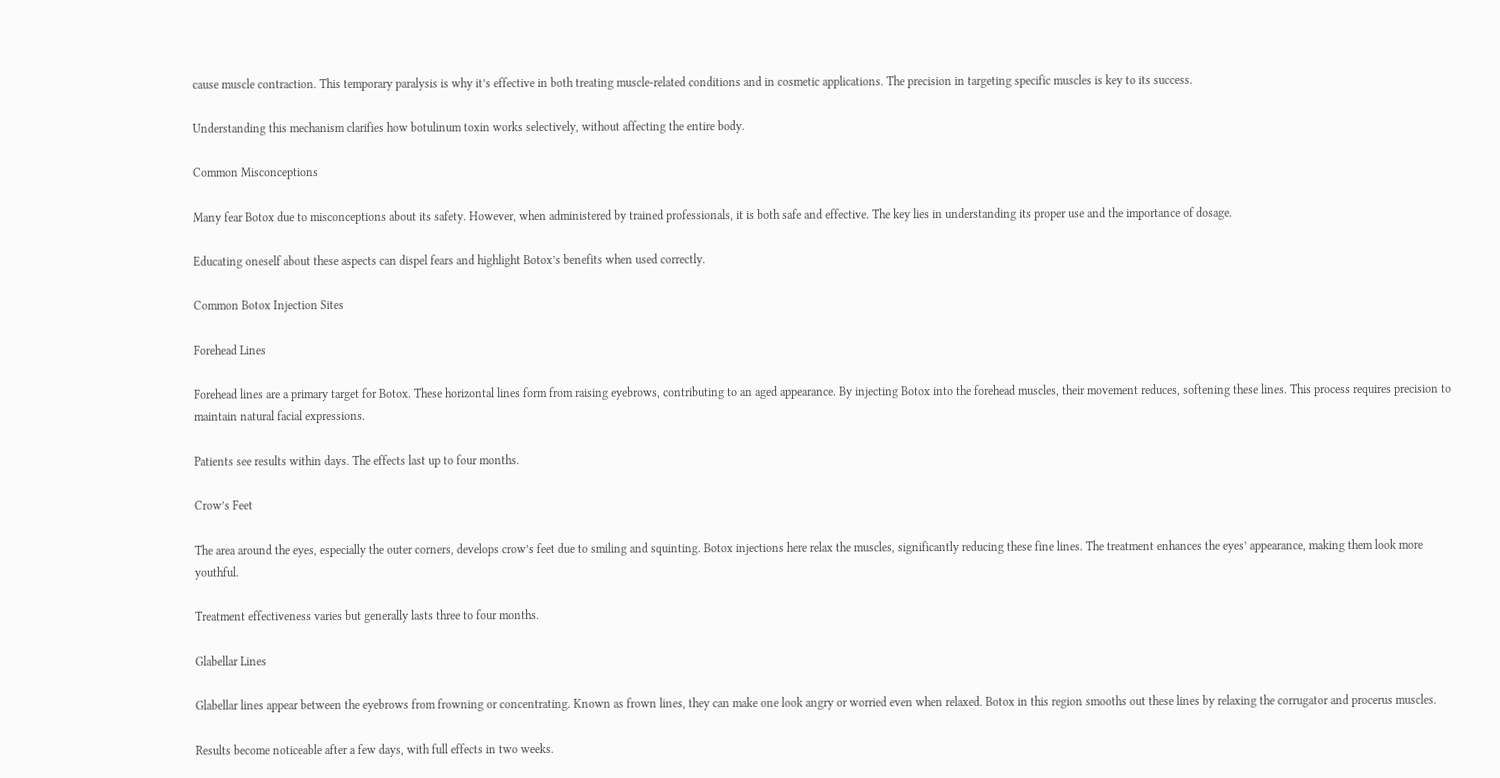cause muscle contraction. This temporary paralysis is why it’s effective in both treating muscle-related conditions and in cosmetic applications. The precision in targeting specific muscles is key to its success.

Understanding this mechanism clarifies how botulinum toxin works selectively, without affecting the entire body.

Common Misconceptions

Many fear Botox due to misconceptions about its safety. However, when administered by trained professionals, it is both safe and effective. The key lies in understanding its proper use and the importance of dosage.

Educating oneself about these aspects can dispel fears and highlight Botox’s benefits when used correctly.

Common Botox Injection Sites

Forehead Lines

Forehead lines are a primary target for Botox. These horizontal lines form from raising eyebrows, contributing to an aged appearance. By injecting Botox into the forehead muscles, their movement reduces, softening these lines. This process requires precision to maintain natural facial expressions.

Patients see results within days. The effects last up to four months.

Crow’s Feet

The area around the eyes, especially the outer corners, develops crow’s feet due to smiling and squinting. Botox injections here relax the muscles, significantly reducing these fine lines. The treatment enhances the eyes’ appearance, making them look more youthful.

Treatment effectiveness varies but generally lasts three to four months.

Glabellar Lines

Glabellar lines appear between the eyebrows from frowning or concentrating. Known as frown lines, they can make one look angry or worried even when relaxed. Botox in this region smooths out these lines by relaxing the corrugator and procerus muscles.

Results become noticeable after a few days, with full effects in two weeks.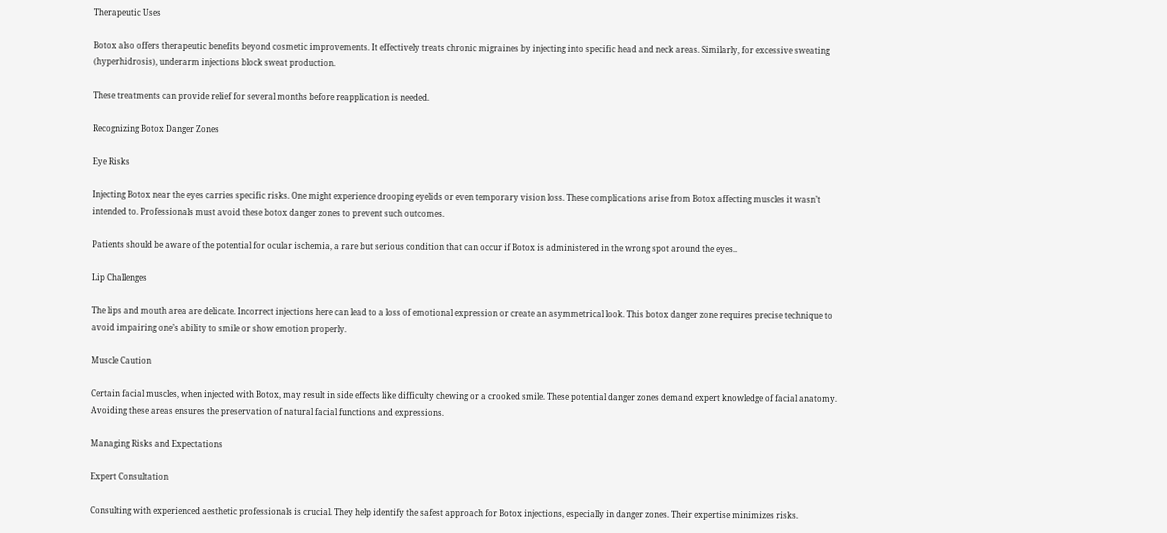Therapeutic Uses

Botox also offers therapeutic benefits beyond cosmetic improvements. It effectively treats chronic migraines by injecting into specific head and neck areas. Similarly, for excessive sweating (hyperhidrosis), underarm injections block sweat production.

These treatments can provide relief for several months before reapplication is needed.

Recognizing Botox Danger Zones

Eye Risks

Injecting Botox near the eyes carries specific risks. One might experience drooping eyelids or even temporary vision loss. These complications arise from Botox affecting muscles it wasn’t intended to. Professionals must avoid these botox danger zones to prevent such outcomes.

Patients should be aware of the potential for ocular ischemia, a rare but serious condition that can occur if Botox is administered in the wrong spot around the eyes..

Lip Challenges

The lips and mouth area are delicate. Incorrect injections here can lead to a loss of emotional expression or create an asymmetrical look. This botox danger zone requires precise technique to avoid impairing one’s ability to smile or show emotion properly.

Muscle Caution

Certain facial muscles, when injected with Botox, may result in side effects like difficulty chewing or a crooked smile. These potential danger zones demand expert knowledge of facial anatomy. Avoiding these areas ensures the preservation of natural facial functions and expressions.

Managing Risks and Expectations

Expert Consultation

Consulting with experienced aesthetic professionals is crucial. They help identify the safest approach for Botox injections, especially in danger zones. Their expertise minimizes risks.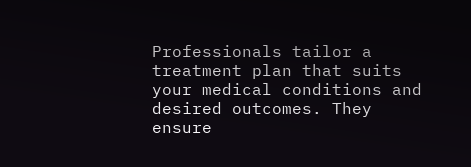Professionals tailor a treatment plan that suits your medical conditions and desired outcomes. They ensure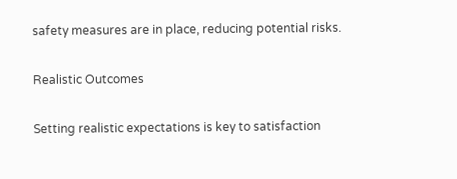safety measures are in place, reducing potential risks.

Realistic Outcomes

Setting realistic expectations is key to satisfaction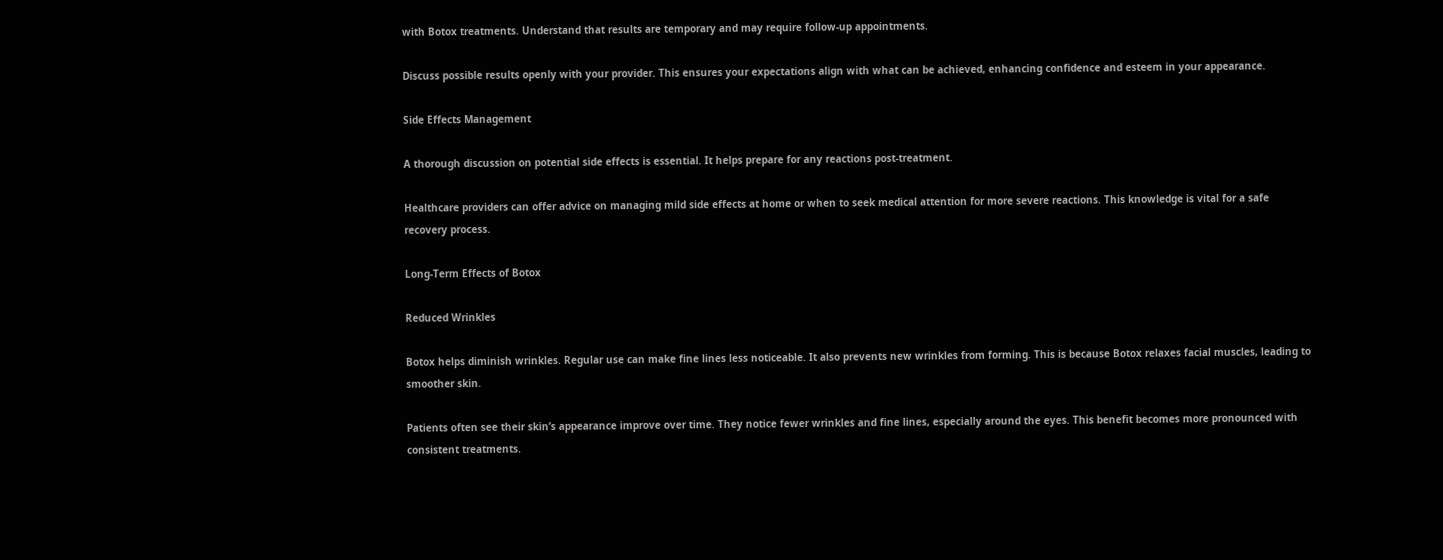with Botox treatments. Understand that results are temporary and may require follow-up appointments.

Discuss possible results openly with your provider. This ensures your expectations align with what can be achieved, enhancing confidence and esteem in your appearance.

Side Effects Management

A thorough discussion on potential side effects is essential. It helps prepare for any reactions post-treatment.

Healthcare providers can offer advice on managing mild side effects at home or when to seek medical attention for more severe reactions. This knowledge is vital for a safe recovery process.

Long-Term Effects of Botox

Reduced Wrinkles

Botox helps diminish wrinkles. Regular use can make fine lines less noticeable. It also prevents new wrinkles from forming. This is because Botox relaxes facial muscles, leading to smoother skin.

Patients often see their skin’s appearance improve over time. They notice fewer wrinkles and fine lines, especially around the eyes. This benefit becomes more pronounced with consistent treatments.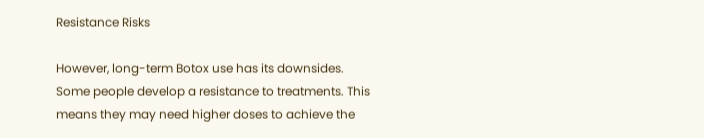Resistance Risks

However, long-term Botox use has its downsides. Some people develop a resistance to treatments. This means they may need higher doses to achieve the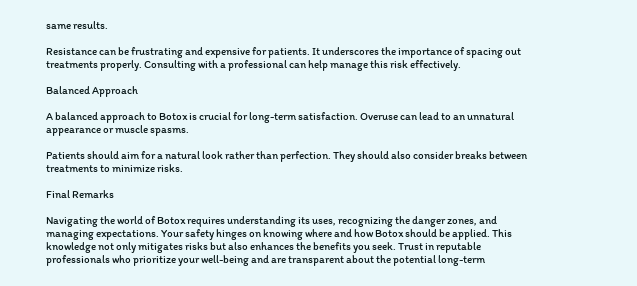same results.

Resistance can be frustrating and expensive for patients. It underscores the importance of spacing out treatments properly. Consulting with a professional can help manage this risk effectively.

Balanced Approach

A balanced approach to Botox is crucial for long-term satisfaction. Overuse can lead to an unnatural appearance or muscle spasms.

Patients should aim for a natural look rather than perfection. They should also consider breaks between treatments to minimize risks.

Final Remarks

Navigating the world of Botox requires understanding its uses, recognizing the danger zones, and managing expectations. Your safety hinges on knowing where and how Botox should be applied. This knowledge not only mitigates risks but also enhances the benefits you seek. Trust in reputable professionals who prioritize your well-being and are transparent about the potential long-term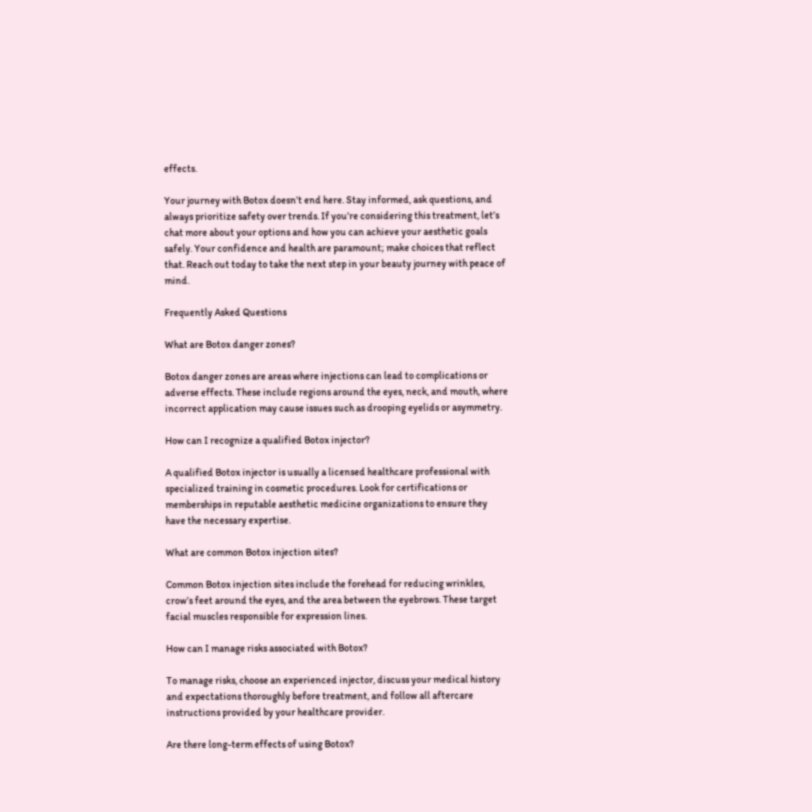effects.

Your journey with Botox doesn’t end here. Stay informed, ask questions, and always prioritize safety over trends. If you’re considering this treatment, let’s chat more about your options and how you can achieve your aesthetic goals safely. Your confidence and health are paramount; make choices that reflect that. Reach out today to take the next step in your beauty journey with peace of mind.

Frequently Asked Questions

What are Botox danger zones?

Botox danger zones are areas where injections can lead to complications or adverse effects. These include regions around the eyes, neck, and mouth, where incorrect application may cause issues such as drooping eyelids or asymmetry.

How can I recognize a qualified Botox injector?

A qualified Botox injector is usually a licensed healthcare professional with specialized training in cosmetic procedures. Look for certifications or memberships in reputable aesthetic medicine organizations to ensure they have the necessary expertise.

What are common Botox injection sites?

Common Botox injection sites include the forehead for reducing wrinkles, crow’s feet around the eyes, and the area between the eyebrows. These target facial muscles responsible for expression lines.

How can I manage risks associated with Botox?

To manage risks, choose an experienced injector, discuss your medical history and expectations thoroughly before treatment, and follow all aftercare instructions provided by your healthcare provider.

Are there long-term effects of using Botox?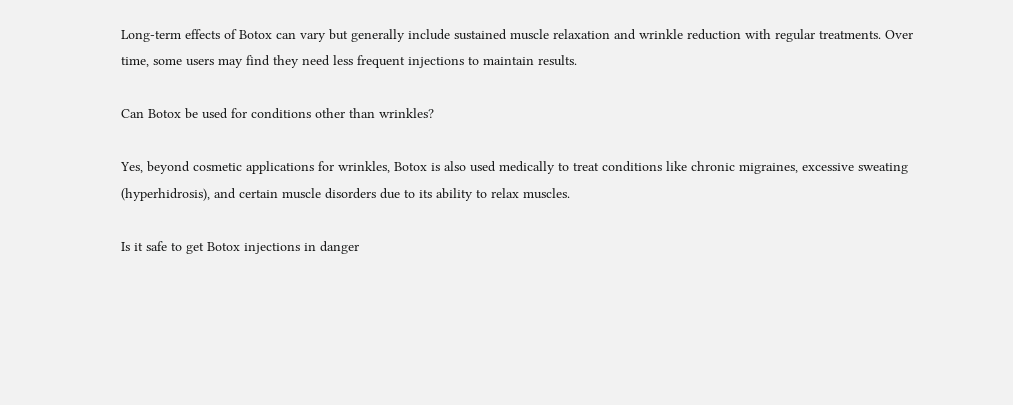Long-term effects of Botox can vary but generally include sustained muscle relaxation and wrinkle reduction with regular treatments. Over time, some users may find they need less frequent injections to maintain results.

Can Botox be used for conditions other than wrinkles?

Yes, beyond cosmetic applications for wrinkles, Botox is also used medically to treat conditions like chronic migraines, excessive sweating (hyperhidrosis), and certain muscle disorders due to its ability to relax muscles.

Is it safe to get Botox injections in danger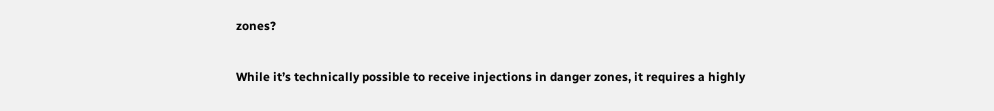zones?

While it’s technically possible to receive injections in danger zones, it requires a highly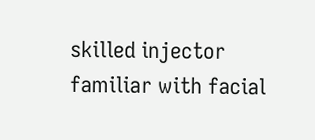skilled injector familiar with facial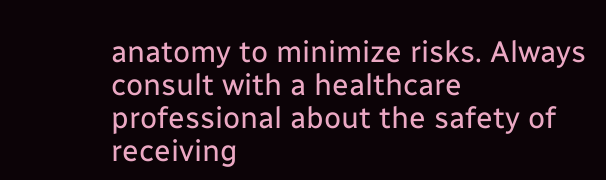anatomy to minimize risks. Always consult with a healthcare professional about the safety of receiving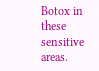Botox in these sensitive areas.